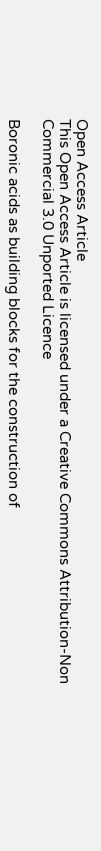Open Access Article
This Open Access Article is licensed under a Creative Commons Attribution-Non Commercial 3.0 Unported Licence

Boronic acids as building blocks for the construction of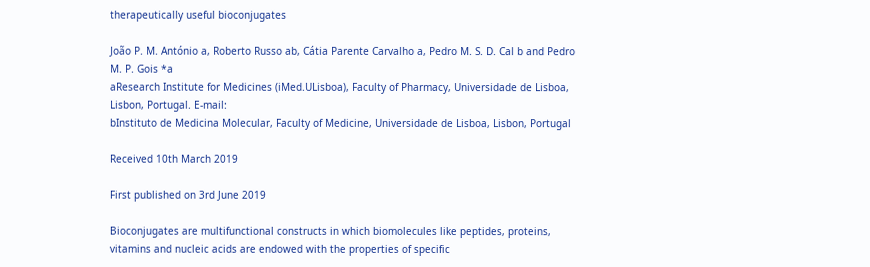therapeutically useful bioconjugates

João P. M. António a, Roberto Russo ab, Cátia Parente Carvalho a, Pedro M. S. D. Cal b and Pedro M. P. Gois *a
aResearch Institute for Medicines (iMed.ULisboa), Faculty of Pharmacy, Universidade de Lisboa, Lisbon, Portugal. E-mail:
bInstituto de Medicina Molecular, Faculty of Medicine, Universidade de Lisboa, Lisbon, Portugal

Received 10th March 2019

First published on 3rd June 2019

Bioconjugates are multifunctional constructs in which biomolecules like peptides, proteins, vitamins and nucleic acids are endowed with the properties of specific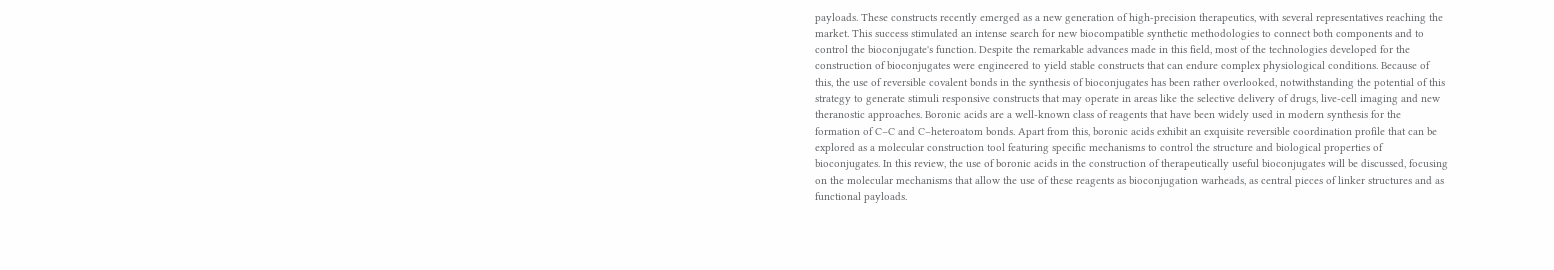payloads. These constructs recently emerged as a new generation of high-precision therapeutics, with several representatives reaching the market. This success stimulated an intense search for new biocompatible synthetic methodologies to connect both components and to control the bioconjugate's function. Despite the remarkable advances made in this field, most of the technologies developed for the construction of bioconjugates were engineered to yield stable constructs that can endure complex physiological conditions. Because of this, the use of reversible covalent bonds in the synthesis of bioconjugates has been rather overlooked, notwithstanding the potential of this strategy to generate stimuli responsive constructs that may operate in areas like the selective delivery of drugs, live-cell imaging and new theranostic approaches. Boronic acids are a well-known class of reagents that have been widely used in modern synthesis for the formation of C–C and C–heteroatom bonds. Apart from this, boronic acids exhibit an exquisite reversible coordination profile that can be explored as a molecular construction tool featuring specific mechanisms to control the structure and biological properties of bioconjugates. In this review, the use of boronic acids in the construction of therapeutically useful bioconjugates will be discussed, focusing on the molecular mechanisms that allow the use of these reagents as bioconjugation warheads, as central pieces of linker structures and as functional payloads.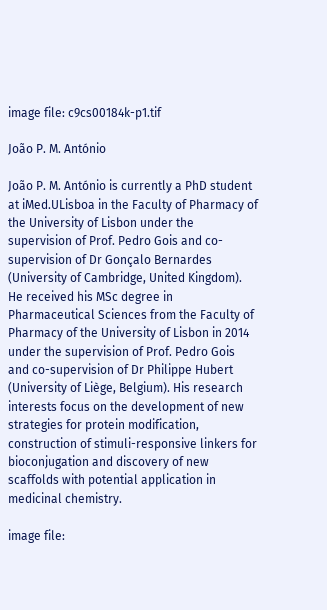image file: c9cs00184k-p1.tif

João P. M. António

João P. M. António is currently a PhD student at iMed.ULisboa in the Faculty of Pharmacy of the University of Lisbon under the supervision of Prof. Pedro Gois and co-supervision of Dr Gonçalo Bernardes (University of Cambridge, United Kingdom). He received his MSc degree in Pharmaceutical Sciences from the Faculty of Pharmacy of the University of Lisbon in 2014 under the supervision of Prof. Pedro Gois and co-supervision of Dr Philippe Hubert (University of Liège, Belgium). His research interests focus on the development of new strategies for protein modification, construction of stimuli-responsive linkers for bioconjugation and discovery of new scaffolds with potential application in medicinal chemistry.

image file: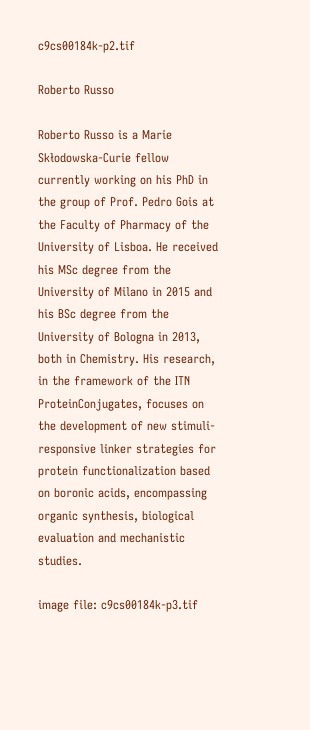c9cs00184k-p2.tif

Roberto Russo

Roberto Russo is a Marie Skłodowska-Curie fellow currently working on his PhD in the group of Prof. Pedro Gois at the Faculty of Pharmacy of the University of Lisboa. He received his MSc degree from the University of Milano in 2015 and his BSc degree from the University of Bologna in 2013, both in Chemistry. His research, in the framework of the ITN ProteinConjugates, focuses on the development of new stimuli-responsive linker strategies for protein functionalization based on boronic acids, encompassing organic synthesis, biological evaluation and mechanistic studies.

image file: c9cs00184k-p3.tif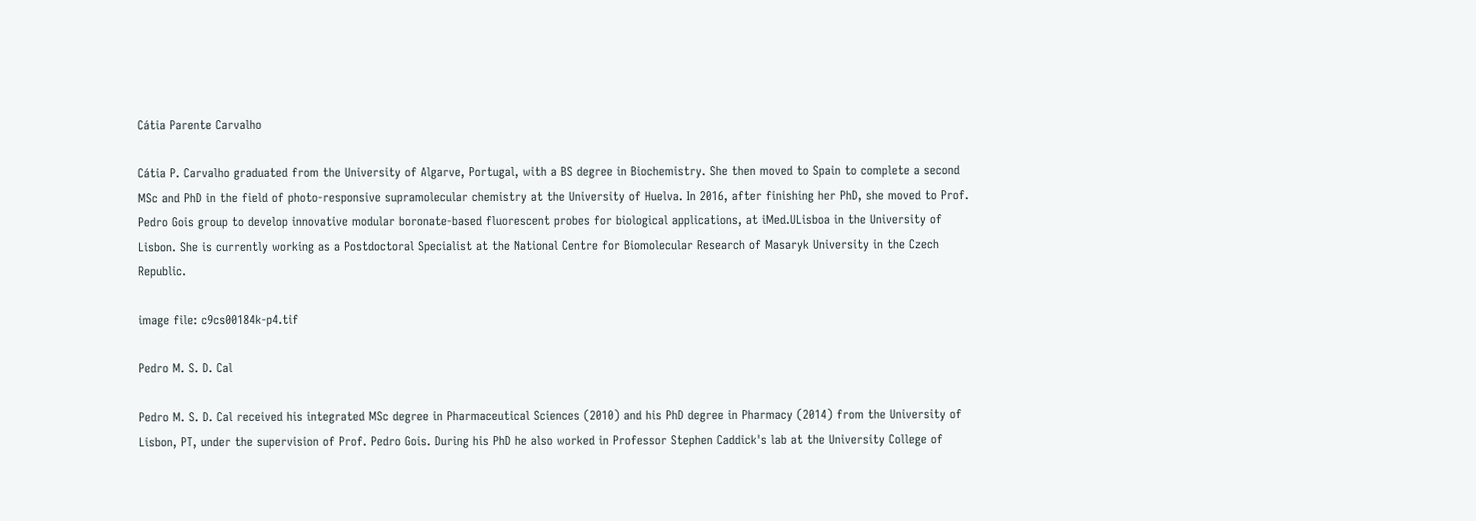Cátia Parente Carvalho

Cátia P. Carvalho graduated from the University of Algarve, Portugal, with a BS degree in Biochemistry. She then moved to Spain to complete a second MSc and PhD in the field of photo-responsive supramolecular chemistry at the University of Huelva. In 2016, after finishing her PhD, she moved to Prof. Pedro Gois group to develop innovative modular boronate-based fluorescent probes for biological applications, at iMed.ULisboa in the University of Lisbon. She is currently working as a Postdoctoral Specialist at the National Centre for Biomolecular Research of Masaryk University in the Czech Republic.

image file: c9cs00184k-p4.tif

Pedro M. S. D. Cal

Pedro M. S. D. Cal received his integrated MSc degree in Pharmaceutical Sciences (2010) and his PhD degree in Pharmacy (2014) from the University of Lisbon, PT, under the supervision of Prof. Pedro Gois. During his PhD he also worked in Professor Stephen Caddick's lab at the University College of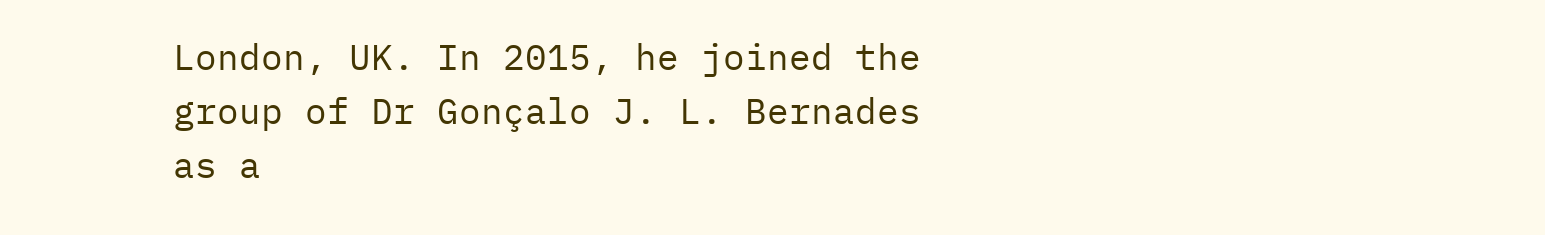London, UK. In 2015, he joined the group of Dr Gonçalo J. L. Bernades as a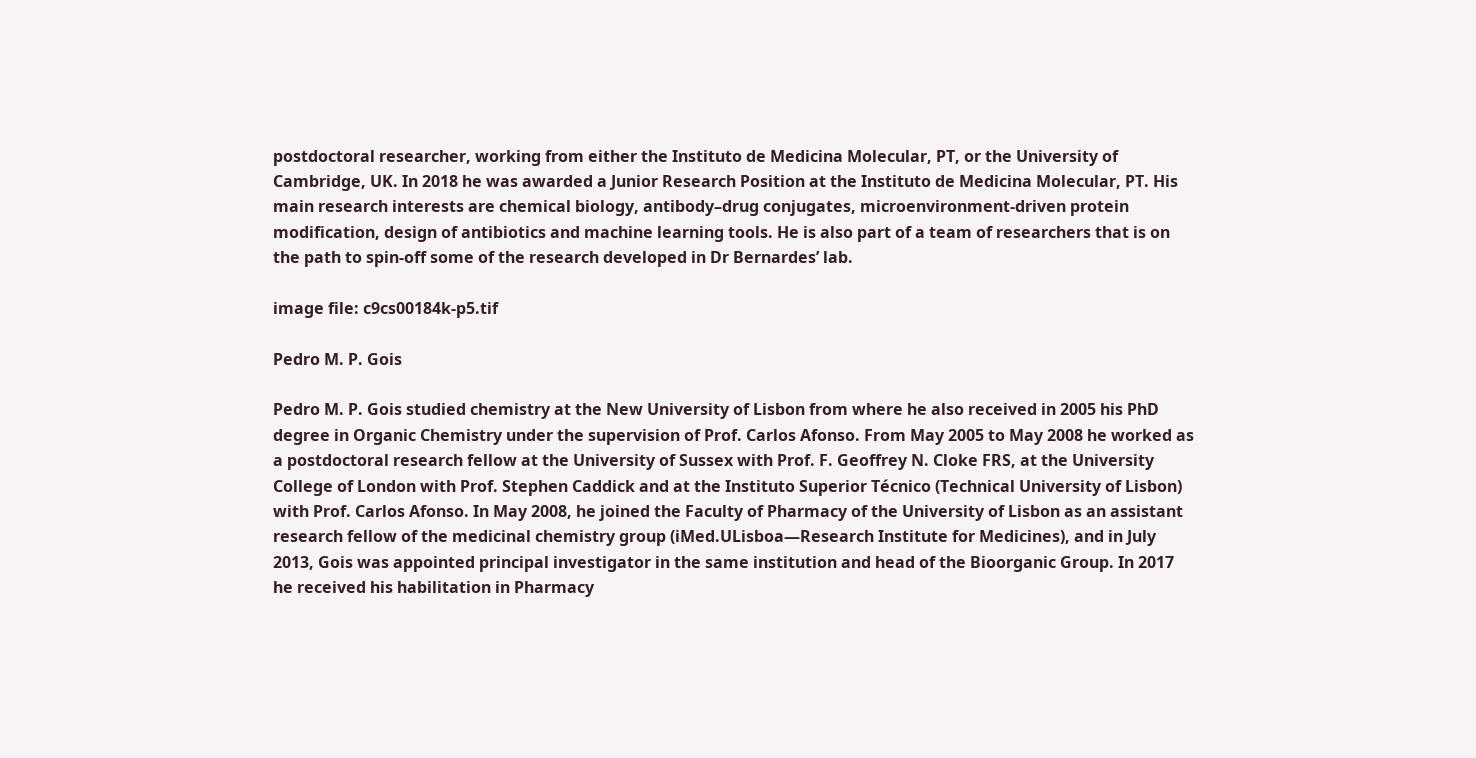postdoctoral researcher, working from either the Instituto de Medicina Molecular, PT, or the University of Cambridge, UK. In 2018 he was awarded a Junior Research Position at the Instituto de Medicina Molecular, PT. His main research interests are chemical biology, antibody–drug conjugates, microenvironment-driven protein modification, design of antibiotics and machine learning tools. He is also part of a team of researchers that is on the path to spin-off some of the research developed in Dr Bernardes’ lab.

image file: c9cs00184k-p5.tif

Pedro M. P. Gois

Pedro M. P. Gois studied chemistry at the New University of Lisbon from where he also received in 2005 his PhD degree in Organic Chemistry under the supervision of Prof. Carlos Afonso. From May 2005 to May 2008 he worked as a postdoctoral research fellow at the University of Sussex with Prof. F. Geoffrey N. Cloke FRS, at the University College of London with Prof. Stephen Caddick and at the Instituto Superior Técnico (Technical University of Lisbon) with Prof. Carlos Afonso. In May 2008, he joined the Faculty of Pharmacy of the University of Lisbon as an assistant research fellow of the medicinal chemistry group (iMed.ULisboa—Research Institute for Medicines), and in July 2013, Gois was appointed principal investigator in the same institution and head of the Bioorganic Group. In 2017 he received his habilitation in Pharmacy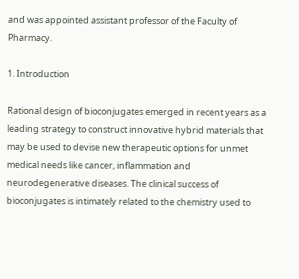and was appointed assistant professor of the Faculty of Pharmacy.

1. Introduction

Rational design of bioconjugates emerged in recent years as a leading strategy to construct innovative hybrid materials that may be used to devise new therapeutic options for unmet medical needs like cancer, inflammation and neurodegenerative diseases. The clinical success of bioconjugates is intimately related to the chemistry used to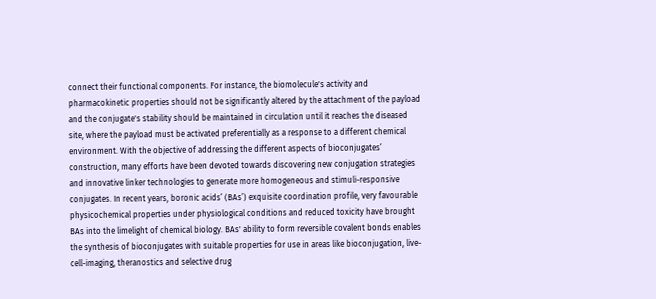connect their functional components. For instance, the biomolecule's activity and pharmacokinetic properties should not be significantly altered by the attachment of the payload and the conjugate's stability should be maintained in circulation until it reaches the diseased site, where the payload must be activated preferentially as a response to a different chemical environment. With the objective of addressing the different aspects of bioconjugates’ construction, many efforts have been devoted towards discovering new conjugation strategies and innovative linker technologies to generate more homogeneous and stimuli-responsive conjugates. In recent years, boronic acids’ (BAs’) exquisite coordination profile, very favourable physicochemical properties under physiological conditions and reduced toxicity have brought BAs into the limelight of chemical biology. BAs' ability to form reversible covalent bonds enables the synthesis of bioconjugates with suitable properties for use in areas like bioconjugation, live-cell-imaging, theranostics and selective drug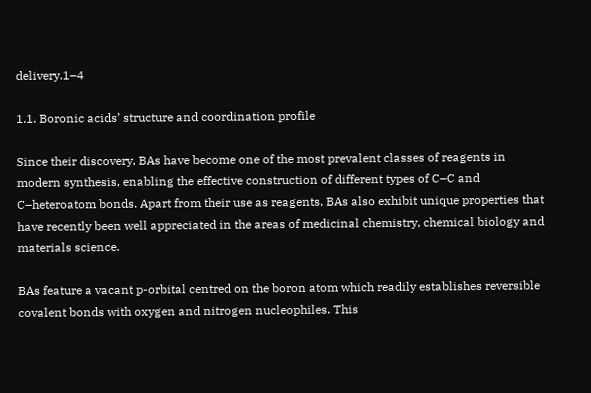delivery.1–4

1.1. Boronic acids’ structure and coordination profile

Since their discovery, BAs have become one of the most prevalent classes of reagents in modern synthesis, enabling the effective construction of different types of C–C and C–heteroatom bonds. Apart from their use as reagents, BAs also exhibit unique properties that have recently been well appreciated in the areas of medicinal chemistry, chemical biology and materials science.

BAs feature a vacant p-orbital centred on the boron atom which readily establishes reversible covalent bonds with oxygen and nitrogen nucleophiles. This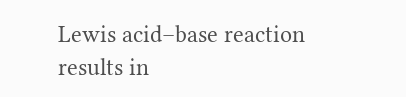Lewis acid–base reaction results in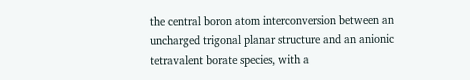the central boron atom interconversion between an uncharged trigonal planar structure and an anionic tetravalent borate species, with a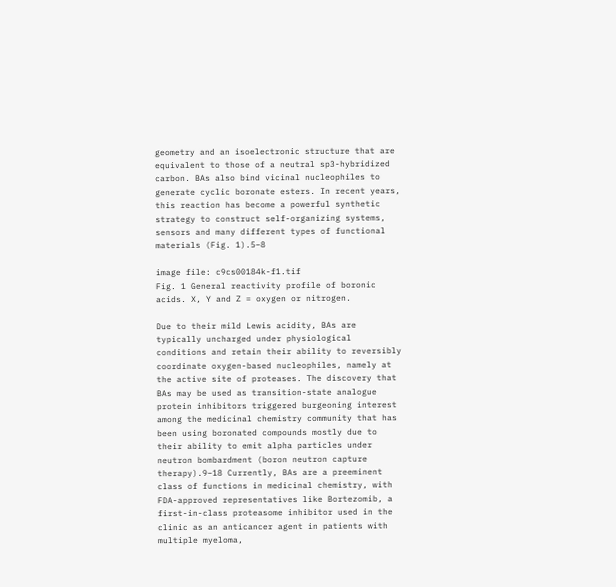geometry and an isoelectronic structure that are equivalent to those of a neutral sp3-hybridized carbon. BAs also bind vicinal nucleophiles to generate cyclic boronate esters. In recent years, this reaction has become a powerful synthetic strategy to construct self-organizing systems, sensors and many different types of functional materials (Fig. 1).5–8

image file: c9cs00184k-f1.tif
Fig. 1 General reactivity profile of boronic acids. X, Y and Z = oxygen or nitrogen.

Due to their mild Lewis acidity, BAs are typically uncharged under physiological conditions and retain their ability to reversibly coordinate oxygen-based nucleophiles, namely at the active site of proteases. The discovery that BAs may be used as transition-state analogue protein inhibitors triggered burgeoning interest among the medicinal chemistry community that has been using boronated compounds mostly due to their ability to emit alpha particles under neutron bombardment (boron neutron capture therapy).9–18 Currently, BAs are a preeminent class of functions in medicinal chemistry, with FDA-approved representatives like Bortezomib, a first-in-class proteasome inhibitor used in the clinic as an anticancer agent in patients with multiple myeloma,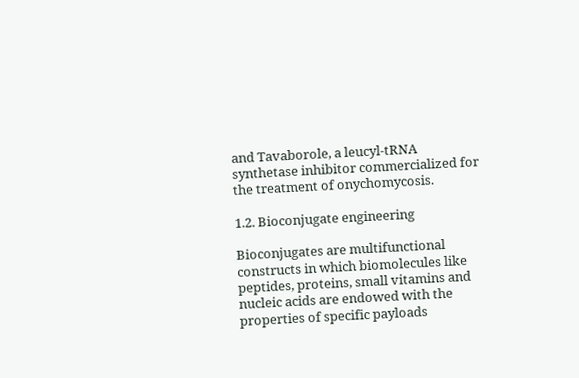and Tavaborole, a leucyl-tRNA synthetase inhibitor commercialized for the treatment of onychomycosis.

1.2. Bioconjugate engineering

Bioconjugates are multifunctional constructs in which biomolecules like peptides, proteins, small vitamins and nucleic acids are endowed with the properties of specific payloads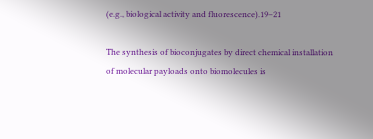(e.g., biological activity and fluorescence).19–21

The synthesis of bioconjugates by direct chemical installation of molecular payloads onto biomolecules is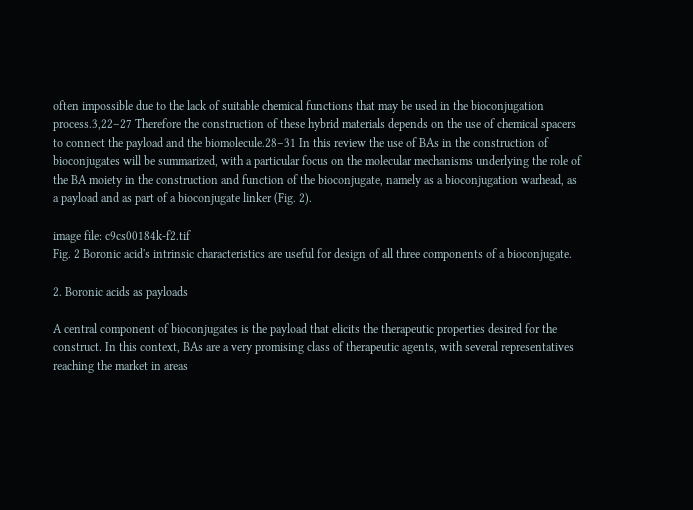often impossible due to the lack of suitable chemical functions that may be used in the bioconjugation process.3,22–27 Therefore the construction of these hybrid materials depends on the use of chemical spacers to connect the payload and the biomolecule.28–31 In this review the use of BAs in the construction of bioconjugates will be summarized, with a particular focus on the molecular mechanisms underlying the role of the BA moiety in the construction and function of the bioconjugate, namely as a bioconjugation warhead, as a payload and as part of a bioconjugate linker (Fig. 2).

image file: c9cs00184k-f2.tif
Fig. 2 Boronic acid's intrinsic characteristics are useful for design of all three components of a bioconjugate.

2. Boronic acids as payloads

A central component of bioconjugates is the payload that elicits the therapeutic properties desired for the construct. In this context, BAs are a very promising class of therapeutic agents, with several representatives reaching the market in areas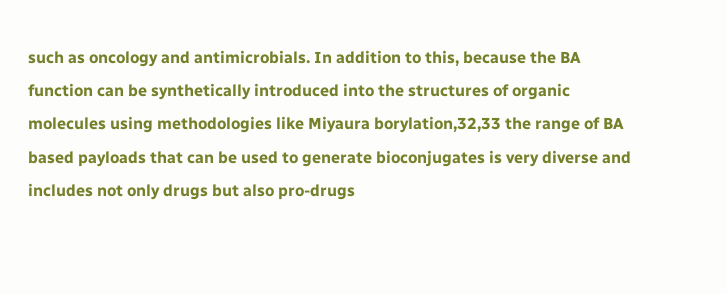such as oncology and antimicrobials. In addition to this, because the BA function can be synthetically introduced into the structures of organic molecules using methodologies like Miyaura borylation,32,33 the range of BA based payloads that can be used to generate bioconjugates is very diverse and includes not only drugs but also pro-drugs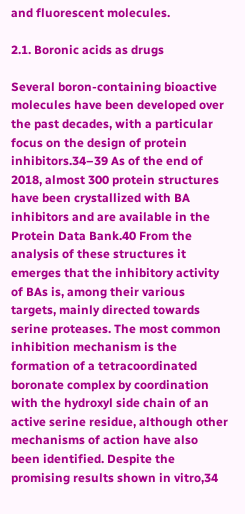and fluorescent molecules.

2.1. Boronic acids as drugs

Several boron-containing bioactive molecules have been developed over the past decades, with a particular focus on the design of protein inhibitors.34–39 As of the end of 2018, almost 300 protein structures have been crystallized with BA inhibitors and are available in the Protein Data Bank.40 From the analysis of these structures it emerges that the inhibitory activity of BAs is, among their various targets, mainly directed towards serine proteases. The most common inhibition mechanism is the formation of a tetracoordinated boronate complex by coordination with the hydroxyl side chain of an active serine residue, although other mechanisms of action have also been identified. Despite the promising results shown in vitro,34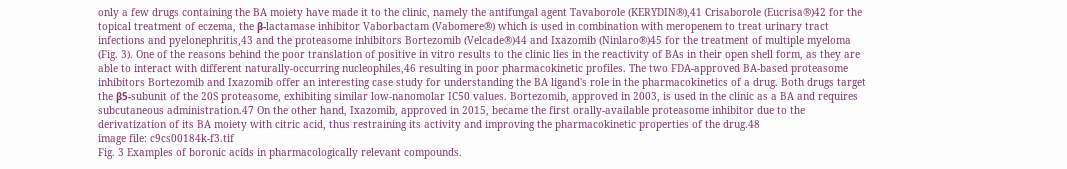only a few drugs containing the BA moiety have made it to the clinic, namely the antifungal agent Tavaborole (KERYDIN®),41 Crisaborole (Eucrisa®)42 for the topical treatment of eczema, the β-lactamase inhibitor Vaborbactam (Vabomere®) which is used in combination with meropenem to treat urinary tract infections and pyelonephritis,43 and the proteasome inhibitors Bortezomib (Velcade®)44 and Ixazomib (Ninlaro®)45 for the treatment of multiple myeloma (Fig. 3). One of the reasons behind the poor translation of positive in vitro results to the clinic lies in the reactivity of BAs in their open shell form, as they are able to interact with different naturally-occurring nucleophiles,46 resulting in poor pharmacokinetic profiles. The two FDA-approved BA-based proteasome inhibitors Bortezomib and Ixazomib offer an interesting case study for understanding the BA ligand's role in the pharmacokinetics of a drug. Both drugs target the β5-subunit of the 20S proteasome, exhibiting similar low-nanomolar IC50 values. Bortezomib, approved in 2003, is used in the clinic as a BA and requires subcutaneous administration.47 On the other hand, Ixazomib, approved in 2015, became the first orally-available proteasome inhibitor due to the derivatization of its BA moiety with citric acid, thus restraining its activity and improving the pharmacokinetic properties of the drug.48
image file: c9cs00184k-f3.tif
Fig. 3 Examples of boronic acids in pharmacologically relevant compounds.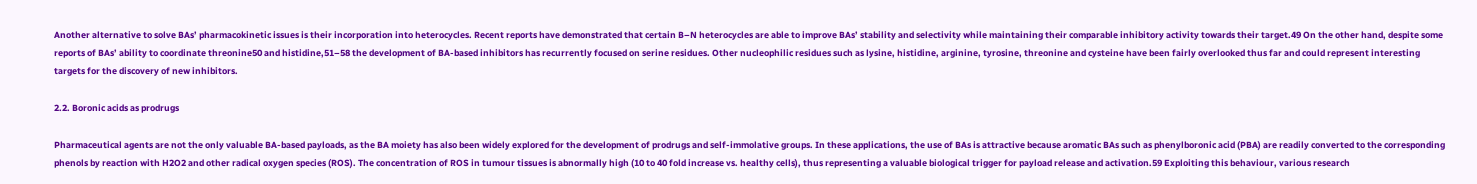Another alternative to solve BAs’ pharmacokinetic issues is their incorporation into heterocycles. Recent reports have demonstrated that certain B–N heterocycles are able to improve BAs’ stability and selectivity while maintaining their comparable inhibitory activity towards their target.49 On the other hand, despite some reports of BAs’ ability to coordinate threonine50 and histidine,51–58 the development of BA-based inhibitors has recurrently focused on serine residues. Other nucleophilic residues such as lysine, histidine, arginine, tyrosine, threonine and cysteine have been fairly overlooked thus far and could represent interesting targets for the discovery of new inhibitors.

2.2. Boronic acids as prodrugs

Pharmaceutical agents are not the only valuable BA-based payloads, as the BA moiety has also been widely explored for the development of prodrugs and self-immolative groups. In these applications, the use of BAs is attractive because aromatic BAs such as phenylboronic acid (PBA) are readily converted to the corresponding phenols by reaction with H2O2 and other radical oxygen species (ROS). The concentration of ROS in tumour tissues is abnormally high (10 to 40 fold increase vs. healthy cells), thus representing a valuable biological trigger for payload release and activation.59 Exploiting this behaviour, various research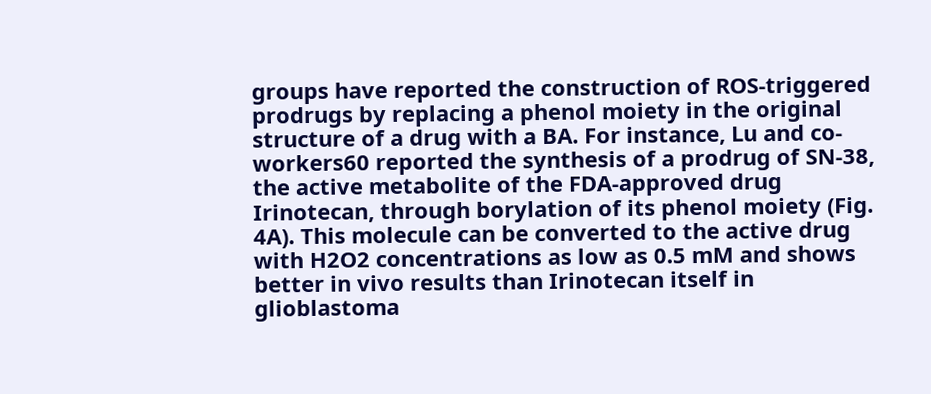groups have reported the construction of ROS-triggered prodrugs by replacing a phenol moiety in the original structure of a drug with a BA. For instance, Lu and co-workers60 reported the synthesis of a prodrug of SN-38, the active metabolite of the FDA-approved drug Irinotecan, through borylation of its phenol moiety (Fig. 4A). This molecule can be converted to the active drug with H2O2 concentrations as low as 0.5 mM and shows better in vivo results than Irinotecan itself in glioblastoma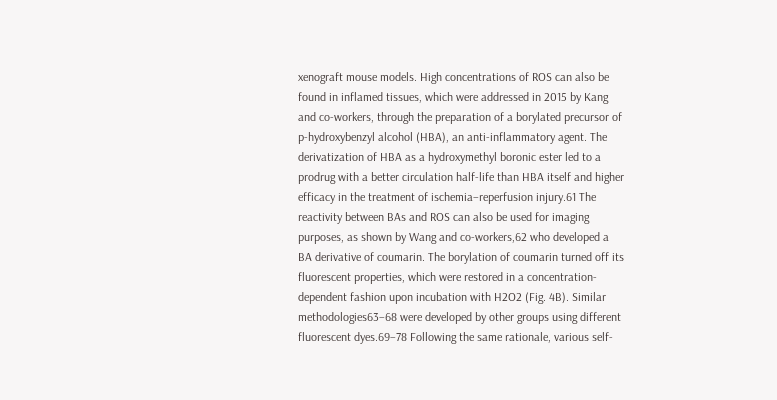xenograft mouse models. High concentrations of ROS can also be found in inflamed tissues, which were addressed in 2015 by Kang and co-workers, through the preparation of a borylated precursor of p-hydroxybenzyl alcohol (HBA), an anti-inflammatory agent. The derivatization of HBA as a hydroxymethyl boronic ester led to a prodrug with a better circulation half-life than HBA itself and higher efficacy in the treatment of ischemia–reperfusion injury.61 The reactivity between BAs and ROS can also be used for imaging purposes, as shown by Wang and co-workers,62 who developed a BA derivative of coumarin. The borylation of coumarin turned off its fluorescent properties, which were restored in a concentration-dependent fashion upon incubation with H2O2 (Fig. 4B). Similar methodologies63–68 were developed by other groups using different fluorescent dyes.69–78 Following the same rationale, various self-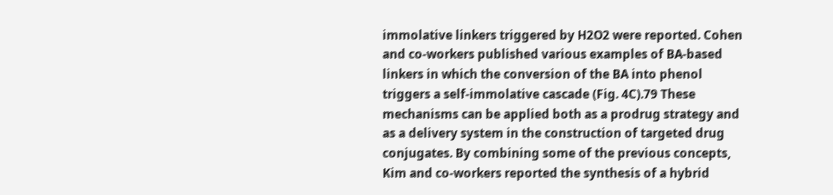immolative linkers triggered by H2O2 were reported. Cohen and co-workers published various examples of BA-based linkers in which the conversion of the BA into phenol triggers a self-immolative cascade (Fig. 4C).79 These mechanisms can be applied both as a prodrug strategy and as a delivery system in the construction of targeted drug conjugates. By combining some of the previous concepts, Kim and co-workers reported the synthesis of a hybrid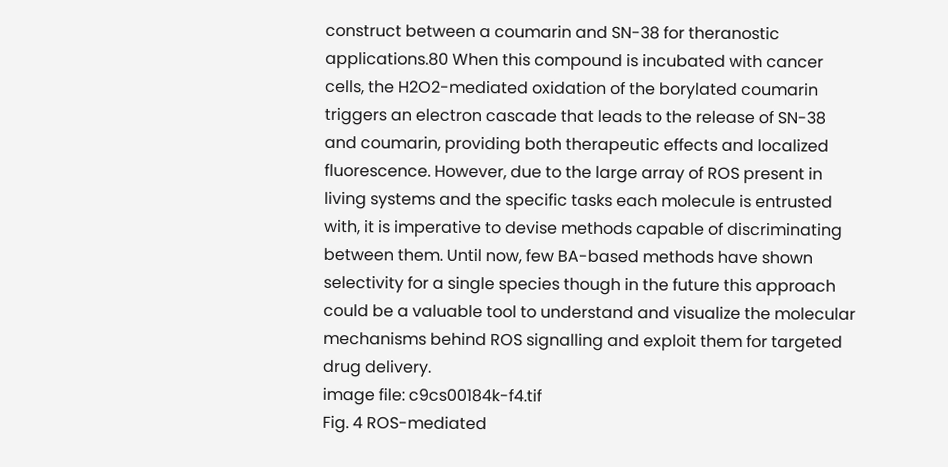construct between a coumarin and SN-38 for theranostic applications.80 When this compound is incubated with cancer cells, the H2O2-mediated oxidation of the borylated coumarin triggers an electron cascade that leads to the release of SN-38 and coumarin, providing both therapeutic effects and localized fluorescence. However, due to the large array of ROS present in living systems and the specific tasks each molecule is entrusted with, it is imperative to devise methods capable of discriminating between them. Until now, few BA-based methods have shown selectivity for a single species though in the future this approach could be a valuable tool to understand and visualize the molecular mechanisms behind ROS signalling and exploit them for targeted drug delivery.
image file: c9cs00184k-f4.tif
Fig. 4 ROS-mediated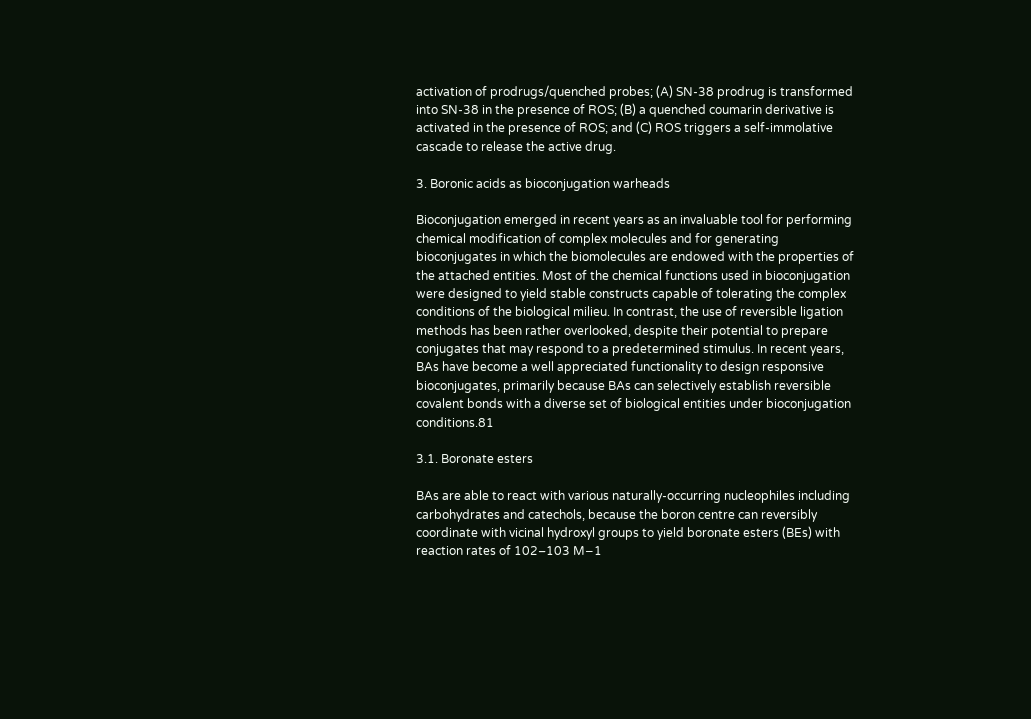activation of prodrugs/quenched probes; (A) SN-38 prodrug is transformed into SN-38 in the presence of ROS; (B) a quenched coumarin derivative is activated in the presence of ROS; and (C) ROS triggers a self-immolative cascade to release the active drug.

3. Boronic acids as bioconjugation warheads

Bioconjugation emerged in recent years as an invaluable tool for performing chemical modification of complex molecules and for generating bioconjugates in which the biomolecules are endowed with the properties of the attached entities. Most of the chemical functions used in bioconjugation were designed to yield stable constructs capable of tolerating the complex conditions of the biological milieu. In contrast, the use of reversible ligation methods has been rather overlooked, despite their potential to prepare conjugates that may respond to a predetermined stimulus. In recent years, BAs have become a well appreciated functionality to design responsive bioconjugates, primarily because BAs can selectively establish reversible covalent bonds with a diverse set of biological entities under bioconjugation conditions.81

3.1. Boronate esters

BAs are able to react with various naturally-occurring nucleophiles including carbohydrates and catechols, because the boron centre can reversibly coordinate with vicinal hydroxyl groups to yield boronate esters (BEs) with reaction rates of 102–103 M−1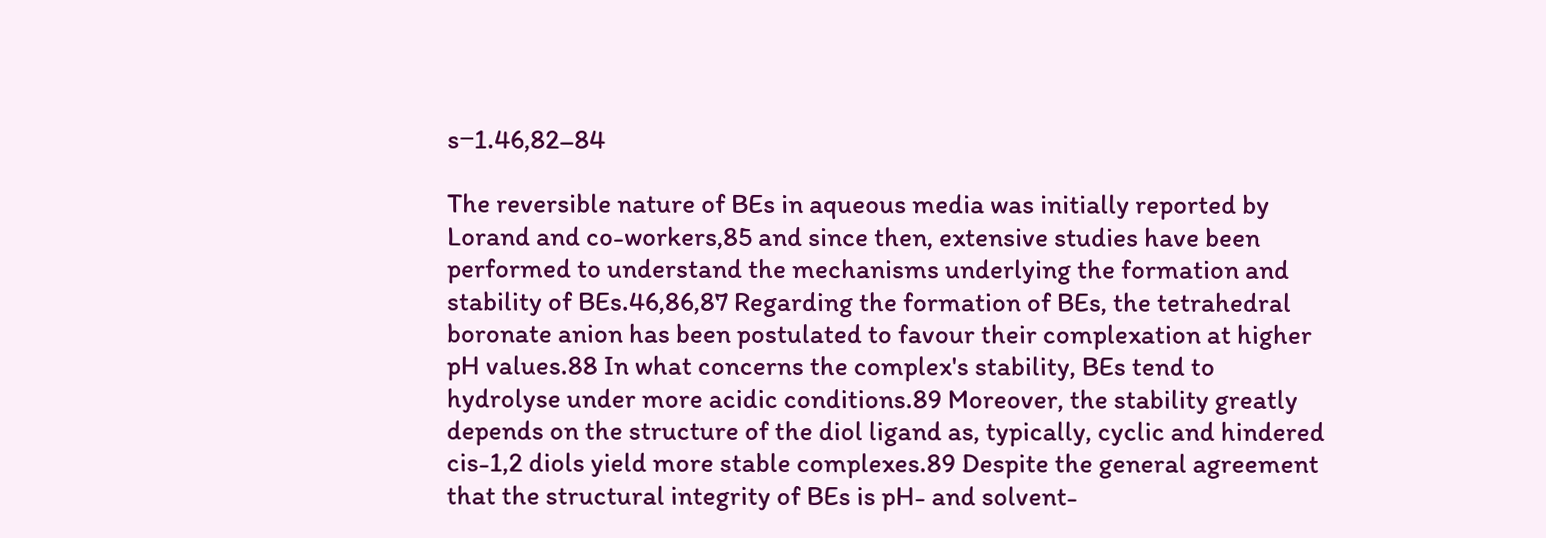s−1.46,82–84

The reversible nature of BEs in aqueous media was initially reported by Lorand and co-workers,85 and since then, extensive studies have been performed to understand the mechanisms underlying the formation and stability of BEs.46,86,87 Regarding the formation of BEs, the tetrahedral boronate anion has been postulated to favour their complexation at higher pH values.88 In what concerns the complex's stability, BEs tend to hydrolyse under more acidic conditions.89 Moreover, the stability greatly depends on the structure of the diol ligand as, typically, cyclic and hindered cis-1,2 diols yield more stable complexes.89 Despite the general agreement that the structural integrity of BEs is pH- and solvent-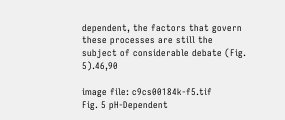dependent, the factors that govern these processes are still the subject of considerable debate (Fig. 5).46,90

image file: c9cs00184k-f5.tif
Fig. 5 pH-Dependent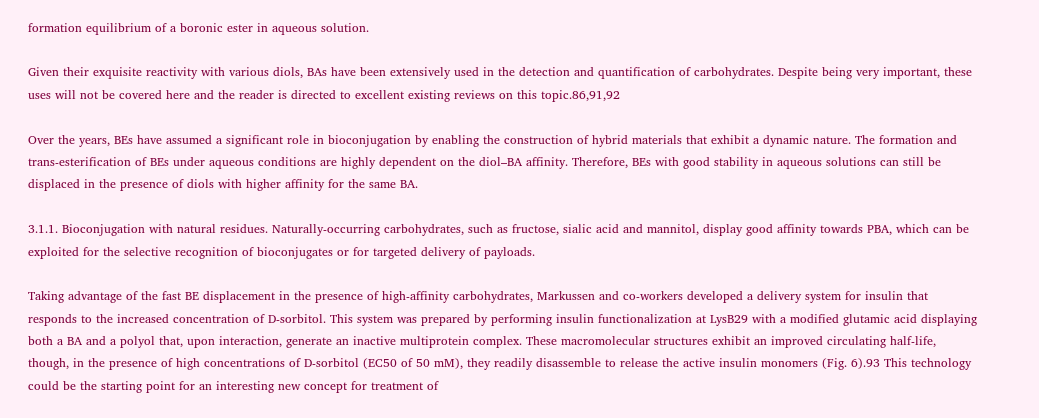formation equilibrium of a boronic ester in aqueous solution.

Given their exquisite reactivity with various diols, BAs have been extensively used in the detection and quantification of carbohydrates. Despite being very important, these uses will not be covered here and the reader is directed to excellent existing reviews on this topic.86,91,92

Over the years, BEs have assumed a significant role in bioconjugation by enabling the construction of hybrid materials that exhibit a dynamic nature. The formation and trans-esterification of BEs under aqueous conditions are highly dependent on the diol–BA affinity. Therefore, BEs with good stability in aqueous solutions can still be displaced in the presence of diols with higher affinity for the same BA.

3.1.1. Bioconjugation with natural residues. Naturally-occurring carbohydrates, such as fructose, sialic acid and mannitol, display good affinity towards PBA, which can be exploited for the selective recognition of bioconjugates or for targeted delivery of payloads.

Taking advantage of the fast BE displacement in the presence of high-affinity carbohydrates, Markussen and co-workers developed a delivery system for insulin that responds to the increased concentration of D-sorbitol. This system was prepared by performing insulin functionalization at LysB29 with a modified glutamic acid displaying both a BA and a polyol that, upon interaction, generate an inactive multiprotein complex. These macromolecular structures exhibit an improved circulating half-life, though, in the presence of high concentrations of D-sorbitol (EC50 of 50 mM), they readily disassemble to release the active insulin monomers (Fig. 6).93 This technology could be the starting point for an interesting new concept for treatment of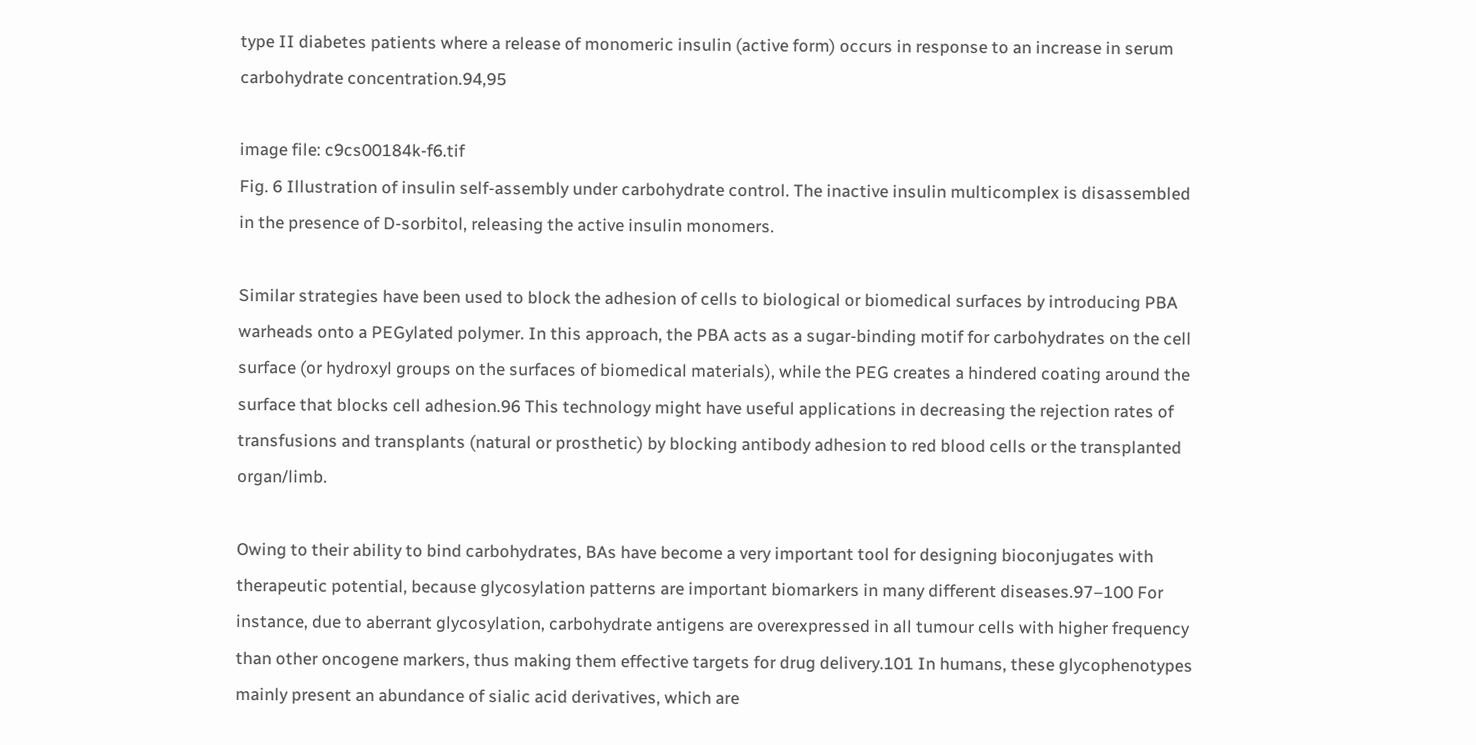type II diabetes patients where a release of monomeric insulin (active form) occurs in response to an increase in serum carbohydrate concentration.94,95

image file: c9cs00184k-f6.tif
Fig. 6 Illustration of insulin self-assembly under carbohydrate control. The inactive insulin multicomplex is disassembled in the presence of D-sorbitol, releasing the active insulin monomers.

Similar strategies have been used to block the adhesion of cells to biological or biomedical surfaces by introducing PBA warheads onto a PEGylated polymer. In this approach, the PBA acts as a sugar-binding motif for carbohydrates on the cell surface (or hydroxyl groups on the surfaces of biomedical materials), while the PEG creates a hindered coating around the surface that blocks cell adhesion.96 This technology might have useful applications in decreasing the rejection rates of transfusions and transplants (natural or prosthetic) by blocking antibody adhesion to red blood cells or the transplanted organ/limb.

Owing to their ability to bind carbohydrates, BAs have become a very important tool for designing bioconjugates with therapeutic potential, because glycosylation patterns are important biomarkers in many different diseases.97–100 For instance, due to aberrant glycosylation, carbohydrate antigens are overexpressed in all tumour cells with higher frequency than other oncogene markers, thus making them effective targets for drug delivery.101 In humans, these glycophenotypes mainly present an abundance of sialic acid derivatives, which are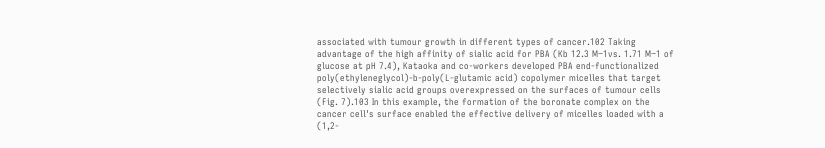associated with tumour growth in different types of cancer.102 Taking advantage of the high affinity of sialic acid for PBA (Kb 12.3 M−1vs. 1.71 M−1 of glucose at pH 7.4), Kataoka and co-workers developed PBA end-functionalized poly(ethyleneglycol)-b-poly(L-glutamic acid) copolymer micelles that target selectively sialic acid groups overexpressed on the surfaces of tumour cells (Fig. 7).103 In this example, the formation of the boronate complex on the cancer cell's surface enabled the effective delivery of micelles loaded with a (1,2-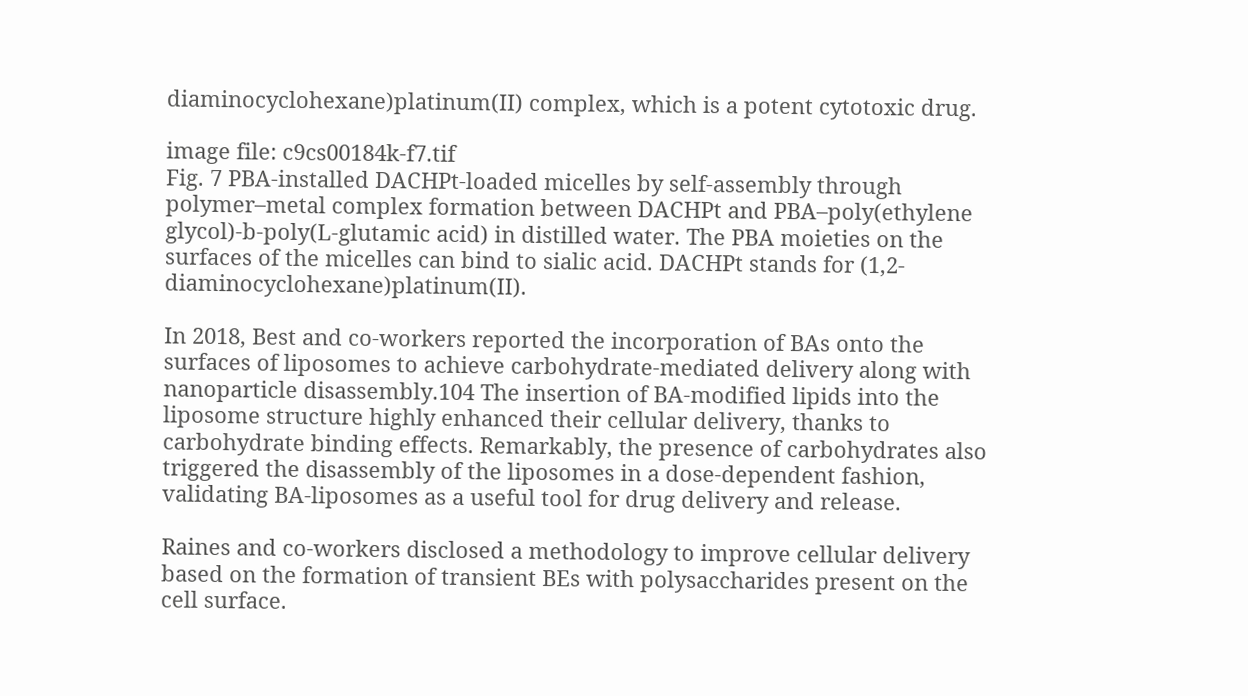diaminocyclohexane)platinum(II) complex, which is a potent cytotoxic drug.

image file: c9cs00184k-f7.tif
Fig. 7 PBA-installed DACHPt-loaded micelles by self-assembly through polymer–metal complex formation between DACHPt and PBA–poly(ethylene glycol)-b-poly(L-glutamic acid) in distilled water. The PBA moieties on the surfaces of the micelles can bind to sialic acid. DACHPt stands for (1,2-diaminocyclohexane)platinum(II).

In 2018, Best and co-workers reported the incorporation of BAs onto the surfaces of liposomes to achieve carbohydrate-mediated delivery along with nanoparticle disassembly.104 The insertion of BA-modified lipids into the liposome structure highly enhanced their cellular delivery, thanks to carbohydrate binding effects. Remarkably, the presence of carbohydrates also triggered the disassembly of the liposomes in a dose-dependent fashion, validating BA-liposomes as a useful tool for drug delivery and release.

Raines and co-workers disclosed a methodology to improve cellular delivery based on the formation of transient BEs with polysaccharides present on the cell surface.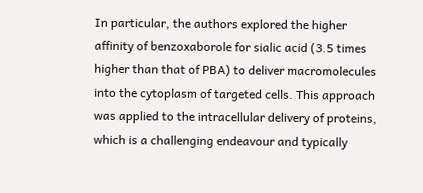In particular, the authors explored the higher affinity of benzoxaborole for sialic acid (3.5 times higher than that of PBA) to deliver macromolecules into the cytoplasm of targeted cells. This approach was applied to the intracellular delivery of proteins, which is a challenging endeavour and typically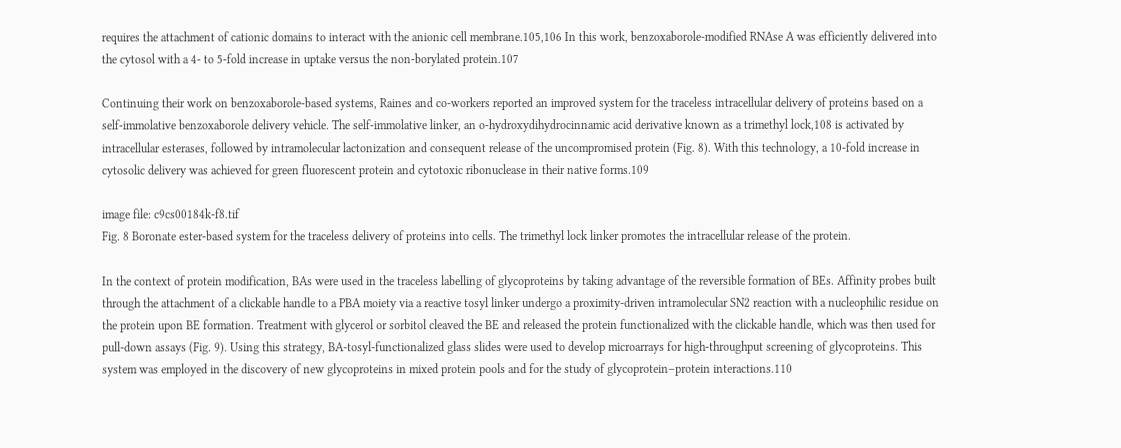requires the attachment of cationic domains to interact with the anionic cell membrane.105,106 In this work, benzoxaborole-modified RNAse A was efficiently delivered into the cytosol with a 4- to 5-fold increase in uptake versus the non-borylated protein.107

Continuing their work on benzoxaborole-based systems, Raines and co-workers reported an improved system for the traceless intracellular delivery of proteins based on a self-immolative benzoxaborole delivery vehicle. The self-immolative linker, an o-hydroxydihydrocinnamic acid derivative known as a trimethyl lock,108 is activated by intracellular esterases, followed by intramolecular lactonization and consequent release of the uncompromised protein (Fig. 8). With this technology, a 10-fold increase in cytosolic delivery was achieved for green fluorescent protein and cytotoxic ribonuclease in their native forms.109

image file: c9cs00184k-f8.tif
Fig. 8 Boronate ester-based system for the traceless delivery of proteins into cells. The trimethyl lock linker promotes the intracellular release of the protein.

In the context of protein modification, BAs were used in the traceless labelling of glycoproteins by taking advantage of the reversible formation of BEs. Affinity probes built through the attachment of a clickable handle to a PBA moiety via a reactive tosyl linker undergo a proximity-driven intramolecular SN2 reaction with a nucleophilic residue on the protein upon BE formation. Treatment with glycerol or sorbitol cleaved the BE and released the protein functionalized with the clickable handle, which was then used for pull-down assays (Fig. 9). Using this strategy, BA-tosyl-functionalized glass slides were used to develop microarrays for high-throughput screening of glycoproteins. This system was employed in the discovery of new glycoproteins in mixed protein pools and for the study of glycoprotein–protein interactions.110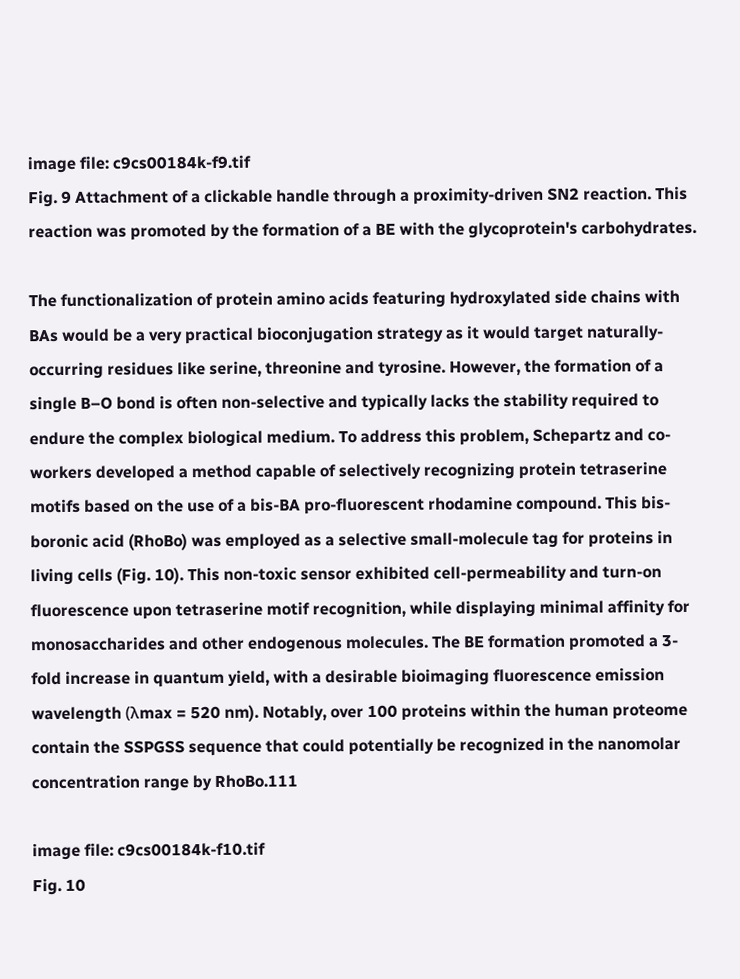image file: c9cs00184k-f9.tif
Fig. 9 Attachment of a clickable handle through a proximity-driven SN2 reaction. This reaction was promoted by the formation of a BE with the glycoprotein's carbohydrates.

The functionalization of protein amino acids featuring hydroxylated side chains with BAs would be a very practical bioconjugation strategy as it would target naturally-occurring residues like serine, threonine and tyrosine. However, the formation of a single B–O bond is often non-selective and typically lacks the stability required to endure the complex biological medium. To address this problem, Schepartz and co-workers developed a method capable of selectively recognizing protein tetraserine motifs based on the use of a bis-BA pro-fluorescent rhodamine compound. This bis-boronic acid (RhoBo) was employed as a selective small-molecule tag for proteins in living cells (Fig. 10). This non-toxic sensor exhibited cell-permeability and turn-on fluorescence upon tetraserine motif recognition, while displaying minimal affinity for monosaccharides and other endogenous molecules. The BE formation promoted a 3-fold increase in quantum yield, with a desirable bioimaging fluorescence emission wavelength (λmax = 520 nm). Notably, over 100 proteins within the human proteome contain the SSPGSS sequence that could potentially be recognized in the nanomolar concentration range by RhoBo.111

image file: c9cs00184k-f10.tif
Fig. 10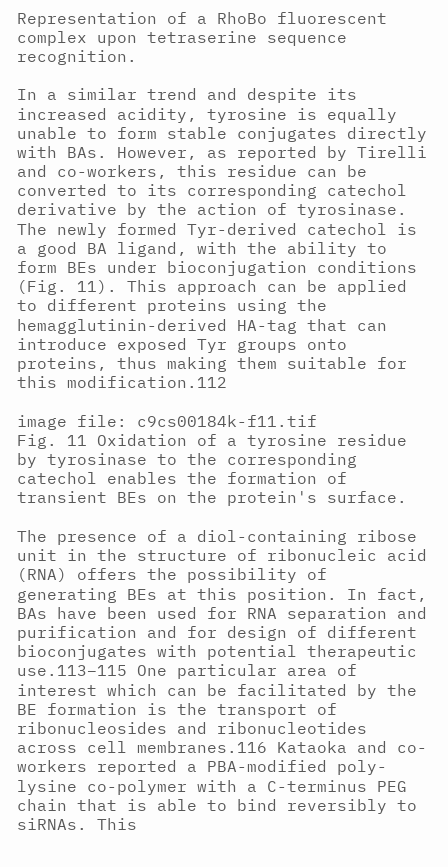Representation of a RhoBo fluorescent complex upon tetraserine sequence recognition.

In a similar trend and despite its increased acidity, tyrosine is equally unable to form stable conjugates directly with BAs. However, as reported by Tirelli and co-workers, this residue can be converted to its corresponding catechol derivative by the action of tyrosinase. The newly formed Tyr-derived catechol is a good BA ligand, with the ability to form BEs under bioconjugation conditions (Fig. 11). This approach can be applied to different proteins using the hemagglutinin-derived HA-tag that can introduce exposed Tyr groups onto proteins, thus making them suitable for this modification.112

image file: c9cs00184k-f11.tif
Fig. 11 Oxidation of a tyrosine residue by tyrosinase to the corresponding catechol enables the formation of transient BEs on the protein's surface.

The presence of a diol-containing ribose unit in the structure of ribonucleic acid (RNA) offers the possibility of generating BEs at this position. In fact, BAs have been used for RNA separation and purification and for design of different bioconjugates with potential therapeutic use.113–115 One particular area of interest which can be facilitated by the BE formation is the transport of ribonucleosides and ribonucleotides across cell membranes.116 Kataoka and co-workers reported a PBA-modified poly-lysine co-polymer with a C-terminus PEG chain that is able to bind reversibly to siRNAs. This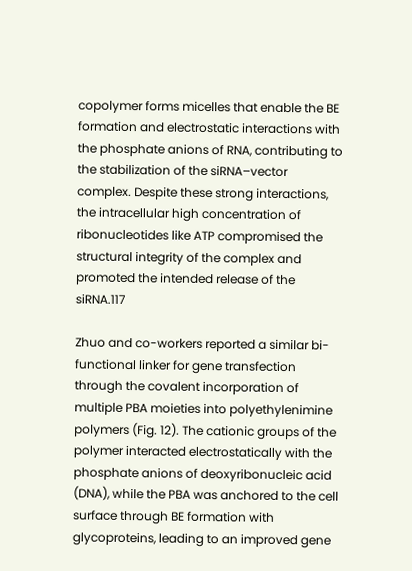copolymer forms micelles that enable the BE formation and electrostatic interactions with the phosphate anions of RNA, contributing to the stabilization of the siRNA–vector complex. Despite these strong interactions, the intracellular high concentration of ribonucleotides like ATP compromised the structural integrity of the complex and promoted the intended release of the siRNA.117

Zhuo and co-workers reported a similar bi-functional linker for gene transfection through the covalent incorporation of multiple PBA moieties into polyethylenimine polymers (Fig. 12). The cationic groups of the polymer interacted electrostatically with the phosphate anions of deoxyribonucleic acid (DNA), while the PBA was anchored to the cell surface through BE formation with glycoproteins, leading to an improved gene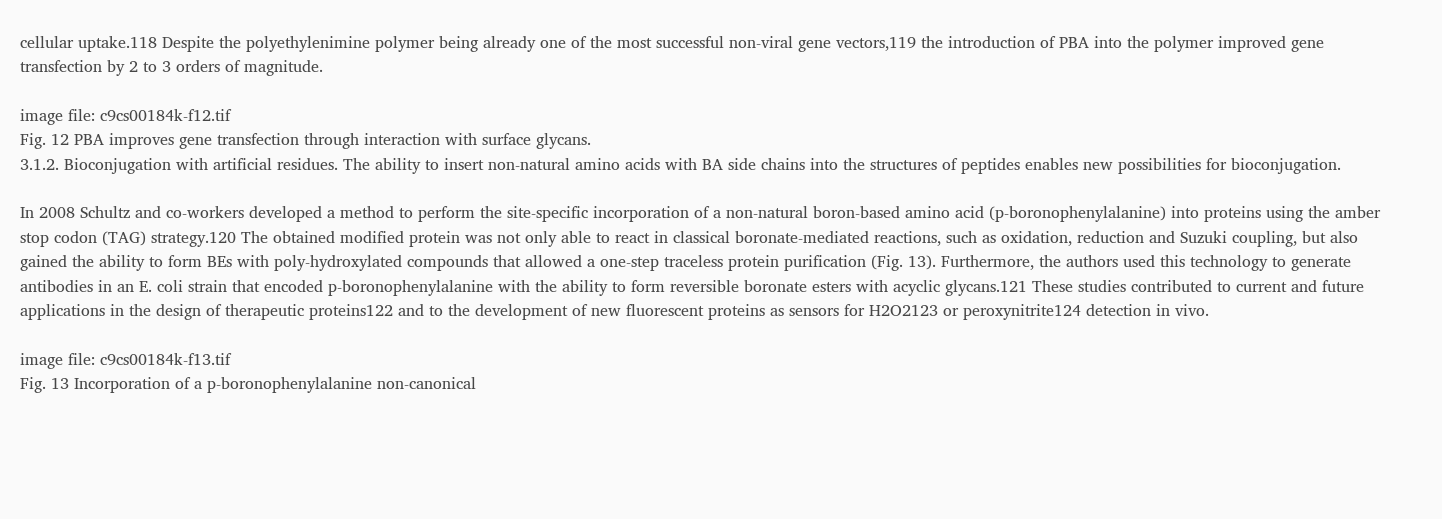cellular uptake.118 Despite the polyethylenimine polymer being already one of the most successful non-viral gene vectors,119 the introduction of PBA into the polymer improved gene transfection by 2 to 3 orders of magnitude.

image file: c9cs00184k-f12.tif
Fig. 12 PBA improves gene transfection through interaction with surface glycans.
3.1.2. Bioconjugation with artificial residues. The ability to insert non-natural amino acids with BA side chains into the structures of peptides enables new possibilities for bioconjugation.

In 2008 Schultz and co-workers developed a method to perform the site-specific incorporation of a non-natural boron-based amino acid (p-boronophenylalanine) into proteins using the amber stop codon (TAG) strategy.120 The obtained modified protein was not only able to react in classical boronate-mediated reactions, such as oxidation, reduction and Suzuki coupling, but also gained the ability to form BEs with poly-hydroxylated compounds that allowed a one-step traceless protein purification (Fig. 13). Furthermore, the authors used this technology to generate antibodies in an E. coli strain that encoded p-boronophenylalanine with the ability to form reversible boronate esters with acyclic glycans.121 These studies contributed to current and future applications in the design of therapeutic proteins122 and to the development of new fluorescent proteins as sensors for H2O2123 or peroxynitrite124 detection in vivo.

image file: c9cs00184k-f13.tif
Fig. 13 Incorporation of a p-boronophenylalanine non-canonical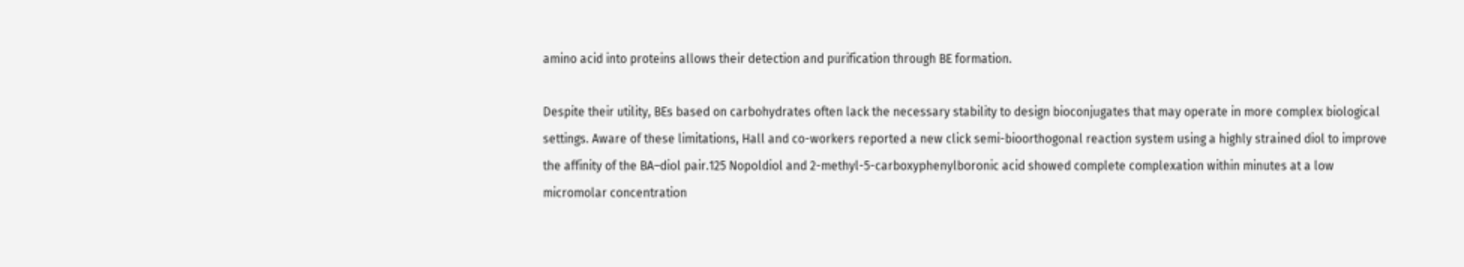amino acid into proteins allows their detection and purification through BE formation.

Despite their utility, BEs based on carbohydrates often lack the necessary stability to design bioconjugates that may operate in more complex biological settings. Aware of these limitations, Hall and co-workers reported a new click semi-bioorthogonal reaction system using a highly strained diol to improve the affinity of the BA–diol pair.125 Nopoldiol and 2-methyl-5-carboxyphenylboronic acid showed complete complexation within minutes at a low micromolar concentration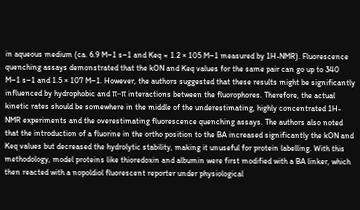in aqueous medium (ca. 6.9 M−1 s−1 and Keq ≈ 1.2 × 105 M−1 measured by 1H-NMR). Fluorescence quenching assays demonstrated that the kON and Keq values for the same pair can go up to 340 M−1 s−1 and 1.5 × 107 M−1. However, the authors suggested that these results might be significantly influenced by hydrophobic and π–π interactions between the fluorophores. Therefore, the actual kinetic rates should be somewhere in the middle of the underestimating, highly concentrated 1H-NMR experiments and the overestimating fluorescence quenching assays. The authors also noted that the introduction of a fluorine in the ortho position to the BA increased significantly the kON and Keq values but decreased the hydrolytic stability, making it unuseful for protein labelling. With this methodology, model proteins like thioredoxin and albumin were first modified with a BA linker, which then reacted with a nopoldiol fluorescent reporter under physiological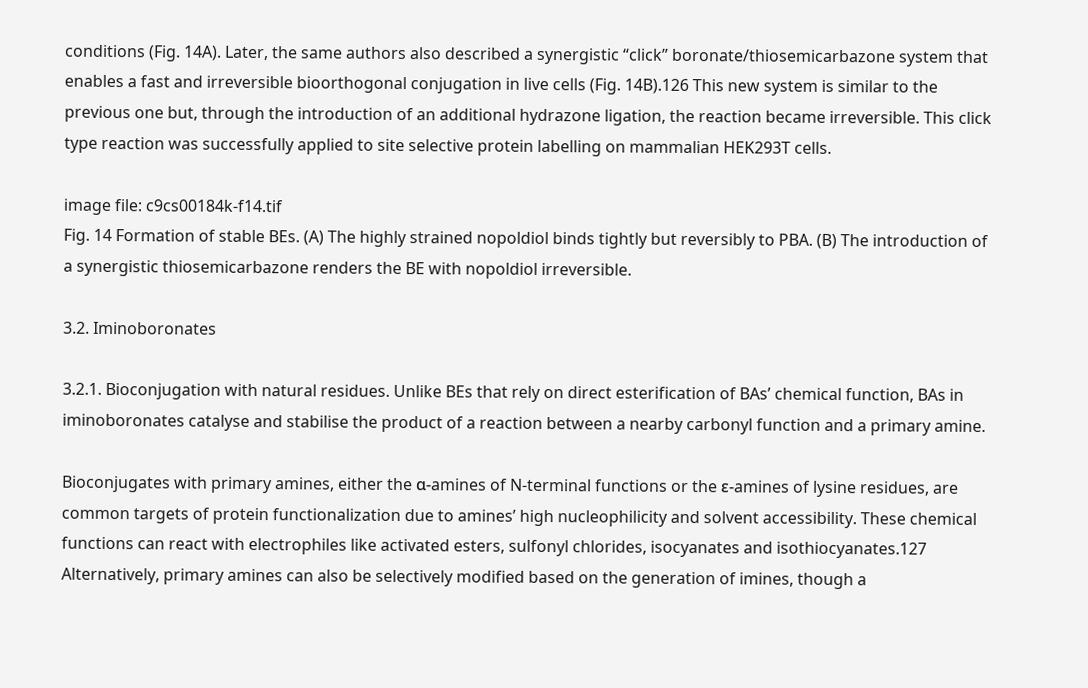conditions (Fig. 14A). Later, the same authors also described a synergistic “click” boronate/thiosemicarbazone system that enables a fast and irreversible bioorthogonal conjugation in live cells (Fig. 14B).126 This new system is similar to the previous one but, through the introduction of an additional hydrazone ligation, the reaction became irreversible. This click type reaction was successfully applied to site selective protein labelling on mammalian HEK293T cells.

image file: c9cs00184k-f14.tif
Fig. 14 Formation of stable BEs. (A) The highly strained nopoldiol binds tightly but reversibly to PBA. (B) The introduction of a synergistic thiosemicarbazone renders the BE with nopoldiol irreversible.

3.2. Iminoboronates

3.2.1. Bioconjugation with natural residues. Unlike BEs that rely on direct esterification of BAs’ chemical function, BAs in iminoboronates catalyse and stabilise the product of a reaction between a nearby carbonyl function and a primary amine.

Bioconjugates with primary amines, either the α-amines of N-terminal functions or the ε-amines of lysine residues, are common targets of protein functionalization due to amines’ high nucleophilicity and solvent accessibility. These chemical functions can react with electrophiles like activated esters, sulfonyl chlorides, isocyanates and isothiocyanates.127 Alternatively, primary amines can also be selectively modified based on the generation of imines, though a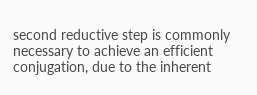second reductive step is commonly necessary to achieve an efficient conjugation, due to the inherent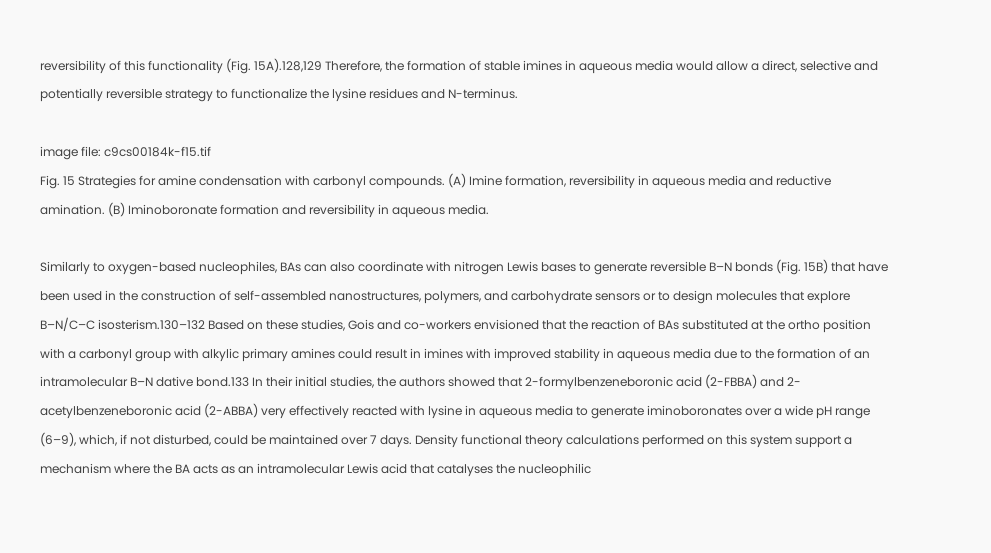reversibility of this functionality (Fig. 15A).128,129 Therefore, the formation of stable imines in aqueous media would allow a direct, selective and potentially reversible strategy to functionalize the lysine residues and N-terminus.

image file: c9cs00184k-f15.tif
Fig. 15 Strategies for amine condensation with carbonyl compounds. (A) Imine formation, reversibility in aqueous media and reductive amination. (B) Iminoboronate formation and reversibility in aqueous media.

Similarly to oxygen-based nucleophiles, BAs can also coordinate with nitrogen Lewis bases to generate reversible B–N bonds (Fig. 15B) that have been used in the construction of self-assembled nanostructures, polymers, and carbohydrate sensors or to design molecules that explore B–N/C–C isosterism.130–132 Based on these studies, Gois and co-workers envisioned that the reaction of BAs substituted at the ortho position with a carbonyl group with alkylic primary amines could result in imines with improved stability in aqueous media due to the formation of an intramolecular B–N dative bond.133 In their initial studies, the authors showed that 2-formylbenzeneboronic acid (2-FBBA) and 2-acetylbenzeneboronic acid (2-ABBA) very effectively reacted with lysine in aqueous media to generate iminoboronates over a wide pH range (6–9), which, if not disturbed, could be maintained over 7 days. Density functional theory calculations performed on this system support a mechanism where the BA acts as an intramolecular Lewis acid that catalyses the nucleophilic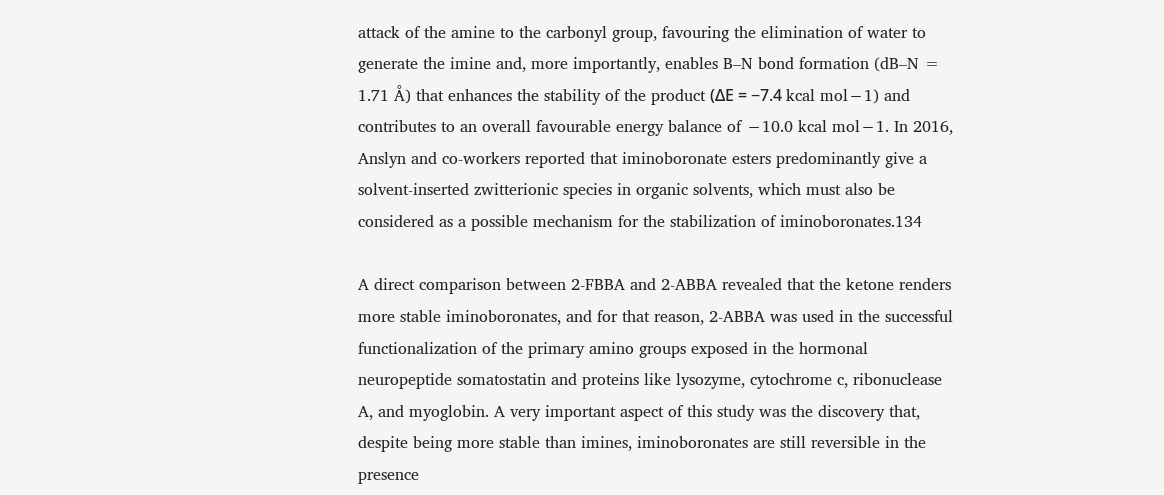attack of the amine to the carbonyl group, favouring the elimination of water to generate the imine and, more importantly, enables B–N bond formation (dB–N = 1.71 Å) that enhances the stability of the product (ΔE = −7.4 kcal mol−1) and contributes to an overall favourable energy balance of −10.0 kcal mol−1. In 2016, Anslyn and co-workers reported that iminoboronate esters predominantly give a solvent-inserted zwitterionic species in organic solvents, which must also be considered as a possible mechanism for the stabilization of iminoboronates.134

A direct comparison between 2-FBBA and 2-ABBA revealed that the ketone renders more stable iminoboronates, and for that reason, 2-ABBA was used in the successful functionalization of the primary amino groups exposed in the hormonal neuropeptide somatostatin and proteins like lysozyme, cytochrome c, ribonuclease A, and myoglobin. A very important aspect of this study was the discovery that, despite being more stable than imines, iminoboronates are still reversible in the presence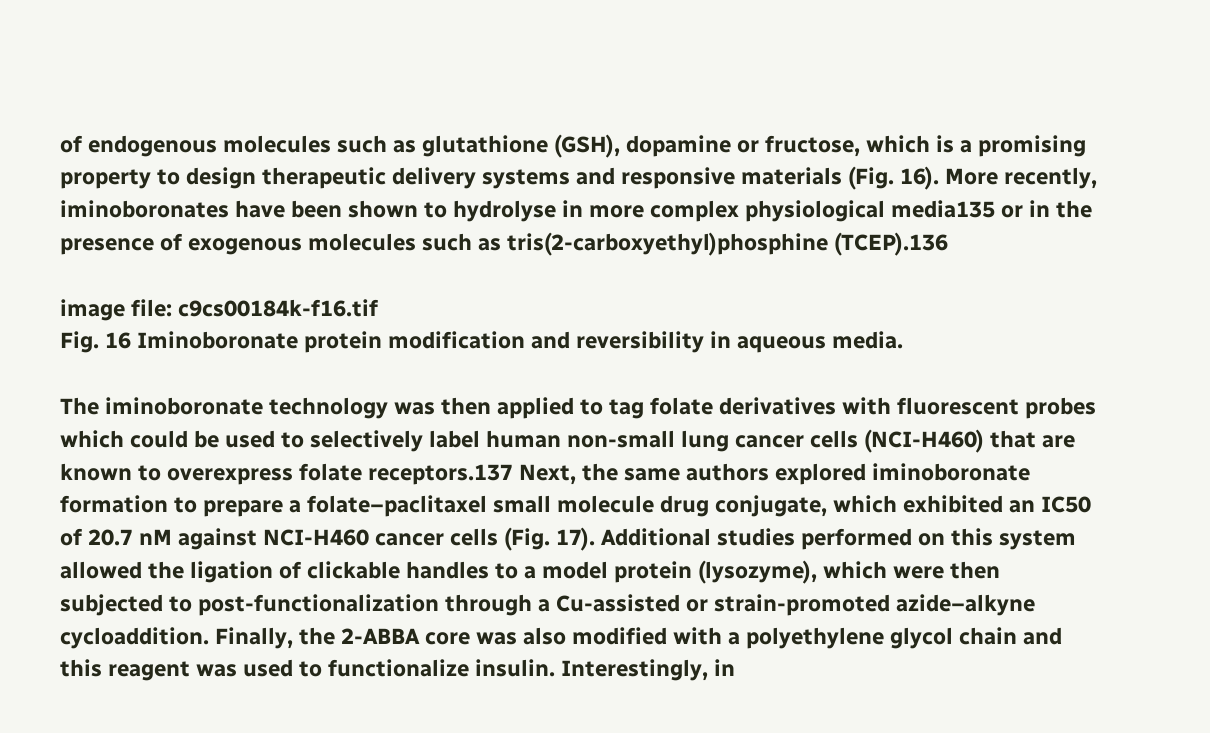of endogenous molecules such as glutathione (GSH), dopamine or fructose, which is a promising property to design therapeutic delivery systems and responsive materials (Fig. 16). More recently, iminoboronates have been shown to hydrolyse in more complex physiological media135 or in the presence of exogenous molecules such as tris(2-carboxyethyl)phosphine (TCEP).136

image file: c9cs00184k-f16.tif
Fig. 16 Iminoboronate protein modification and reversibility in aqueous media.

The iminoboronate technology was then applied to tag folate derivatives with fluorescent probes which could be used to selectively label human non-small lung cancer cells (NCI-H460) that are known to overexpress folate receptors.137 Next, the same authors explored iminoboronate formation to prepare a folate–paclitaxel small molecule drug conjugate, which exhibited an IC50 of 20.7 nM against NCI-H460 cancer cells (Fig. 17). Additional studies performed on this system allowed the ligation of clickable handles to a model protein (lysozyme), which were then subjected to post-functionalization through a Cu-assisted or strain-promoted azide–alkyne cycloaddition. Finally, the 2-ABBA core was also modified with a polyethylene glycol chain and this reagent was used to functionalize insulin. Interestingly, in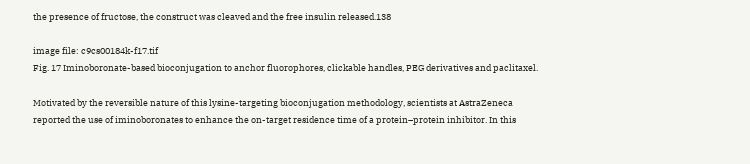the presence of fructose, the construct was cleaved and the free insulin released.138

image file: c9cs00184k-f17.tif
Fig. 17 Iminoboronate-based bioconjugation to anchor fluorophores, clickable handles, PEG derivatives and paclitaxel.

Motivated by the reversible nature of this lysine-targeting bioconjugation methodology, scientists at AstraZeneca reported the use of iminoboronates to enhance the on-target residence time of a protein–protein inhibitor. In this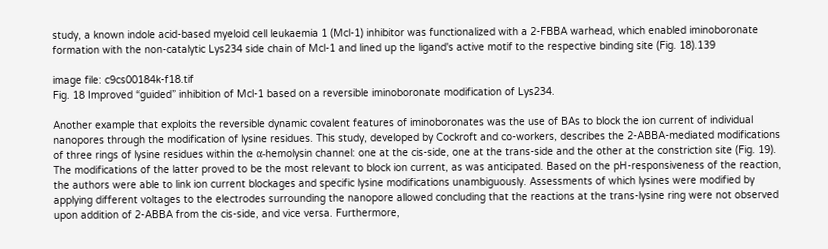study, a known indole acid-based myeloid cell leukaemia 1 (Mcl-1) inhibitor was functionalized with a 2-FBBA warhead, which enabled iminoboronate formation with the non-catalytic Lys234 side chain of Mcl-1 and lined up the ligand's active motif to the respective binding site (Fig. 18).139

image file: c9cs00184k-f18.tif
Fig. 18 Improved “guided” inhibition of Mcl-1 based on a reversible iminoboronate modification of Lys234.

Another example that exploits the reversible dynamic covalent features of iminoboronates was the use of BAs to block the ion current of individual nanopores through the modification of lysine residues. This study, developed by Cockroft and co-workers, describes the 2-ABBA-mediated modifications of three rings of lysine residues within the α-hemolysin channel: one at the cis-side, one at the trans-side and the other at the constriction site (Fig. 19). The modifications of the latter proved to be the most relevant to block ion current, as was anticipated. Based on the pH-responsiveness of the reaction, the authors were able to link ion current blockages and specific lysine modifications unambiguously. Assessments of which lysines were modified by applying different voltages to the electrodes surrounding the nanopore allowed concluding that the reactions at the trans-lysine ring were not observed upon addition of 2-ABBA from the cis-side, and vice versa. Furthermore,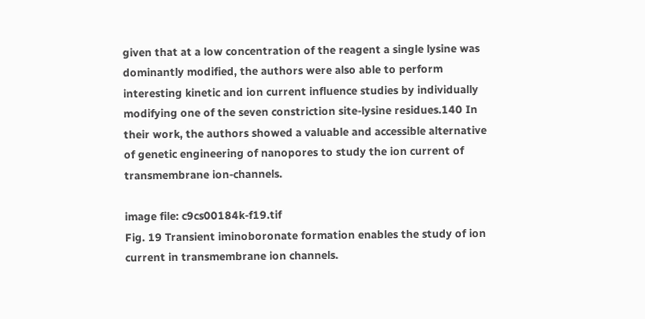given that at a low concentration of the reagent a single lysine was dominantly modified, the authors were also able to perform interesting kinetic and ion current influence studies by individually modifying one of the seven constriction site-lysine residues.140 In their work, the authors showed a valuable and accessible alternative of genetic engineering of nanopores to study the ion current of transmembrane ion-channels.

image file: c9cs00184k-f19.tif
Fig. 19 Transient iminoboronate formation enables the study of ion current in transmembrane ion channels.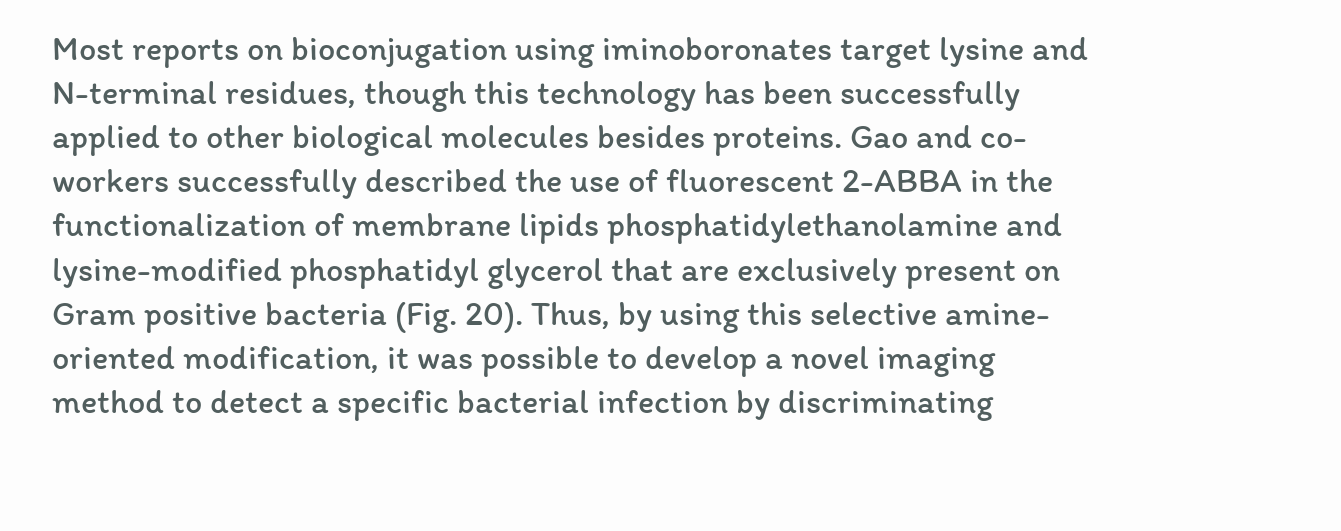Most reports on bioconjugation using iminoboronates target lysine and N-terminal residues, though this technology has been successfully applied to other biological molecules besides proteins. Gao and co-workers successfully described the use of fluorescent 2-ABBA in the functionalization of membrane lipids phosphatidylethanolamine and lysine-modified phosphatidyl glycerol that are exclusively present on Gram positive bacteria (Fig. 20). Thus, by using this selective amine-oriented modification, it was possible to develop a novel imaging method to detect a specific bacterial infection by discriminating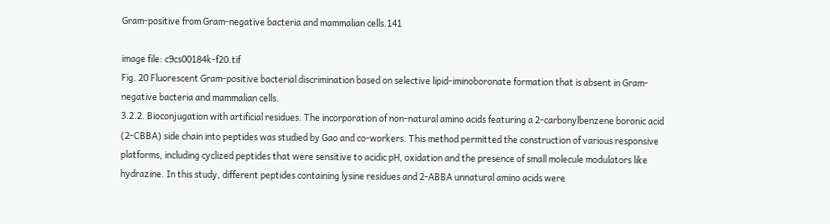Gram-positive from Gram-negative bacteria and mammalian cells.141

image file: c9cs00184k-f20.tif
Fig. 20 Fluorescent Gram-positive bacterial discrimination based on selective lipid-iminoboronate formation that is absent in Gram-negative bacteria and mammalian cells.
3.2.2. Bioconjugation with artificial residues. The incorporation of non-natural amino acids featuring a 2-carbonylbenzene boronic acid (2-CBBA) side chain into peptides was studied by Gao and co-workers. This method permitted the construction of various responsive platforms, including cyclized peptides that were sensitive to acidic pH, oxidation and the presence of small molecule modulators like hydrazine. In this study, different peptides containing lysine residues and 2-ABBA unnatural amino acids were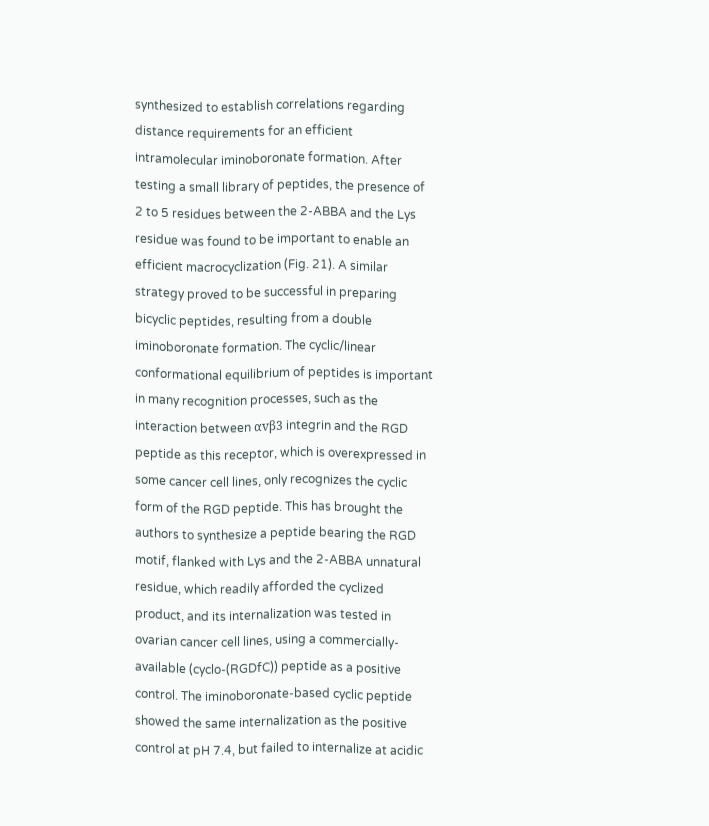synthesized to establish correlations regarding distance requirements for an efficient intramolecular iminoboronate formation. After testing a small library of peptides, the presence of 2 to 5 residues between the 2-ABBA and the Lys residue was found to be important to enable an efficient macrocyclization (Fig. 21). A similar strategy proved to be successful in preparing bicyclic peptides, resulting from a double iminoboronate formation. The cyclic/linear conformational equilibrium of peptides is important in many recognition processes, such as the interaction between αvβ3 integrin and the RGD peptide as this receptor, which is overexpressed in some cancer cell lines, only recognizes the cyclic form of the RGD peptide. This has brought the authors to synthesize a peptide bearing the RGD motif, flanked with Lys and the 2-ABBA unnatural residue, which readily afforded the cyclized product, and its internalization was tested in ovarian cancer cell lines, using a commercially-available (cyclo-(RGDfC)) peptide as a positive control. The iminoboronate-based cyclic peptide showed the same internalization as the positive control at pH 7.4, but failed to internalize at acidic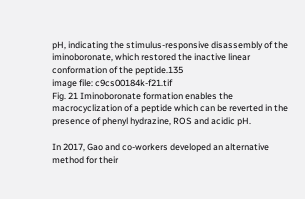pH, indicating the stimulus-responsive disassembly of the iminoboronate, which restored the inactive linear conformation of the peptide.135
image file: c9cs00184k-f21.tif
Fig. 21 Iminoboronate formation enables the macrocyclization of a peptide which can be reverted in the presence of phenyl hydrazine, ROS and acidic pH.

In 2017, Gao and co-workers developed an alternative method for their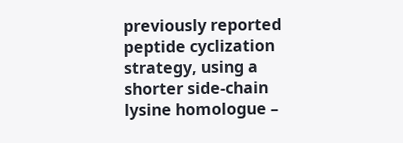previously reported peptide cyclization strategy, using a shorter side-chain lysine homologue –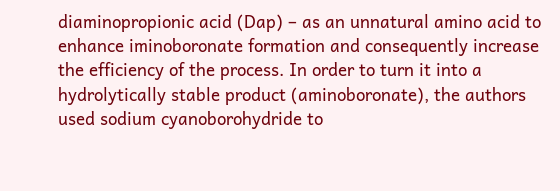diaminopropionic acid (Dap) – as an unnatural amino acid to enhance iminoboronate formation and consequently increase the efficiency of the process. In order to turn it into a hydrolytically stable product (aminoboronate), the authors used sodium cyanoborohydride to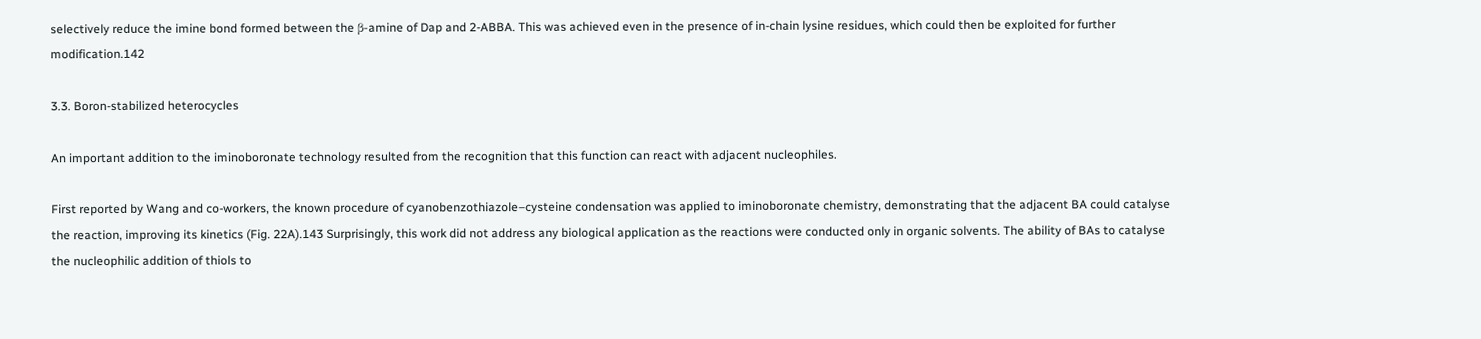selectively reduce the imine bond formed between the β-amine of Dap and 2-ABBA. This was achieved even in the presence of in-chain lysine residues, which could then be exploited for further modification.142

3.3. Boron-stabilized heterocycles

An important addition to the iminoboronate technology resulted from the recognition that this function can react with adjacent nucleophiles.

First reported by Wang and co-workers, the known procedure of cyanobenzothiazole–cysteine condensation was applied to iminoboronate chemistry, demonstrating that the adjacent BA could catalyse the reaction, improving its kinetics (Fig. 22A).143 Surprisingly, this work did not address any biological application as the reactions were conducted only in organic solvents. The ability of BAs to catalyse the nucleophilic addition of thiols to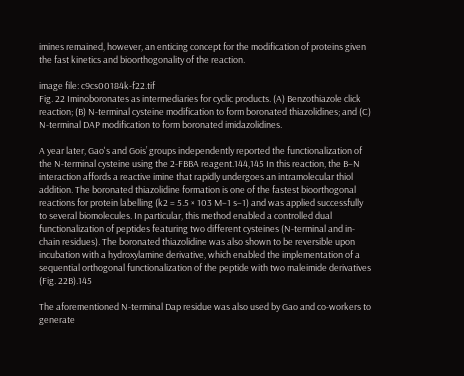imines remained, however, an enticing concept for the modification of proteins given the fast kinetics and bioorthogonality of the reaction.

image file: c9cs00184k-f22.tif
Fig. 22 Iminoboronates as intermediaries for cyclic products. (A) Benzothiazole click reaction; (B) N-terminal cysteine modification to form boronated thiazolidines; and (C) N-terminal DAP modification to form boronated imidazolidines.

A year later, Gao's and Gois’ groups independently reported the functionalization of the N-terminal cysteine using the 2-FBBA reagent.144,145 In this reaction, the B–N interaction affords a reactive imine that rapidly undergoes an intramolecular thiol addition. The boronated thiazolidine formation is one of the fastest bioorthogonal reactions for protein labelling (k2 = 5.5 × 103 M−1 s−1) and was applied successfully to several biomolecules. In particular, this method enabled a controlled dual functionalization of peptides featuring two different cysteines (N-terminal and in-chain residues). The boronated thiazolidine was also shown to be reversible upon incubation with a hydroxylamine derivative, which enabled the implementation of a sequential orthogonal functionalization of the peptide with two maleimide derivatives (Fig. 22B).145

The aforementioned N-terminal Dap residue was also used by Gao and co-workers to generate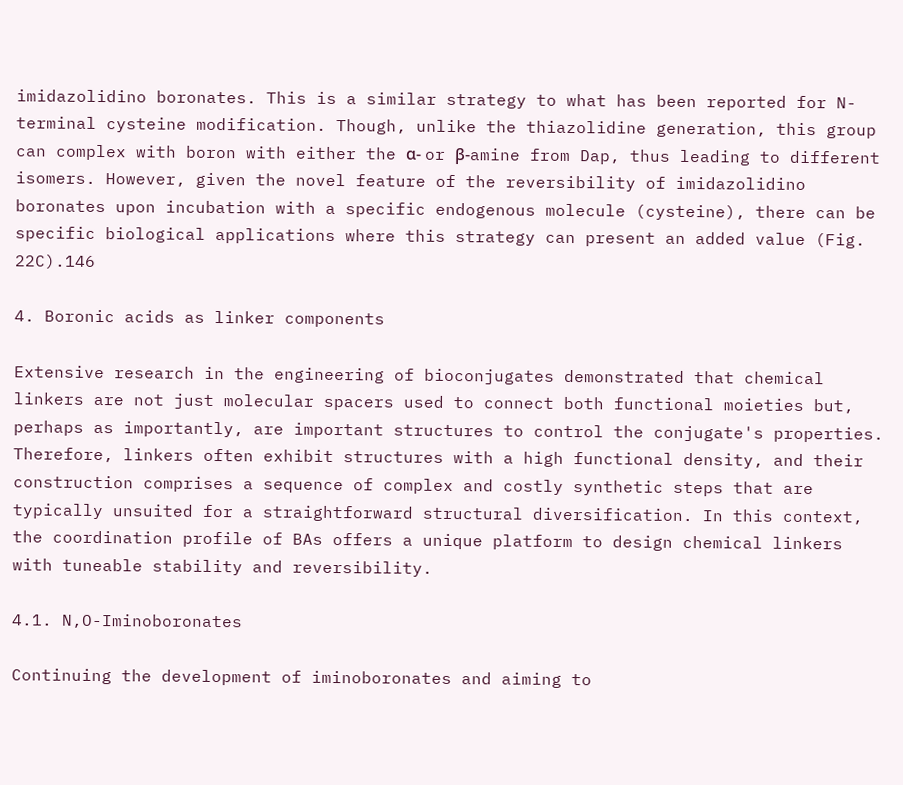imidazolidino boronates. This is a similar strategy to what has been reported for N-terminal cysteine modification. Though, unlike the thiazolidine generation, this group can complex with boron with either the α- or β-amine from Dap, thus leading to different isomers. However, given the novel feature of the reversibility of imidazolidino boronates upon incubation with a specific endogenous molecule (cysteine), there can be specific biological applications where this strategy can present an added value (Fig. 22C).146

4. Boronic acids as linker components

Extensive research in the engineering of bioconjugates demonstrated that chemical linkers are not just molecular spacers used to connect both functional moieties but, perhaps as importantly, are important structures to control the conjugate's properties. Therefore, linkers often exhibit structures with a high functional density, and their construction comprises a sequence of complex and costly synthetic steps that are typically unsuited for a straightforward structural diversification. In this context, the coordination profile of BAs offers a unique platform to design chemical linkers with tuneable stability and reversibility.

4.1. N,O-Iminoboronates

Continuing the development of iminoboronates and aiming to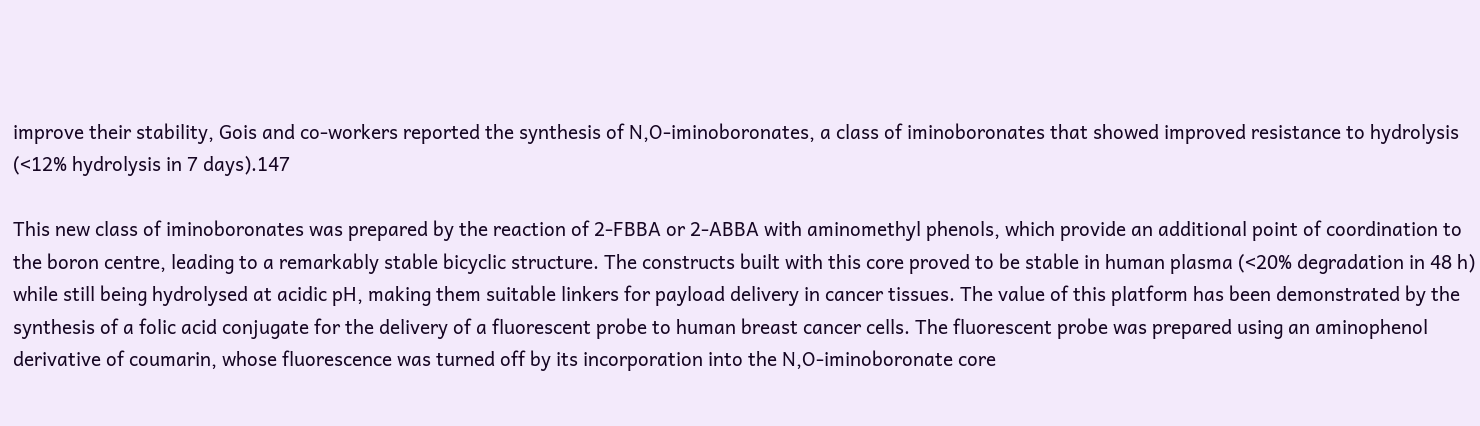improve their stability, Gois and co-workers reported the synthesis of N,O-iminoboronates, a class of iminoboronates that showed improved resistance to hydrolysis (<12% hydrolysis in 7 days).147

This new class of iminoboronates was prepared by the reaction of 2-FBBA or 2-ABBA with aminomethyl phenols, which provide an additional point of coordination to the boron centre, leading to a remarkably stable bicyclic structure. The constructs built with this core proved to be stable in human plasma (<20% degradation in 48 h) while still being hydrolysed at acidic pH, making them suitable linkers for payload delivery in cancer tissues. The value of this platform has been demonstrated by the synthesis of a folic acid conjugate for the delivery of a fluorescent probe to human breast cancer cells. The fluorescent probe was prepared using an aminophenol derivative of coumarin, whose fluorescence was turned off by its incorporation into the N,O-iminoboronate core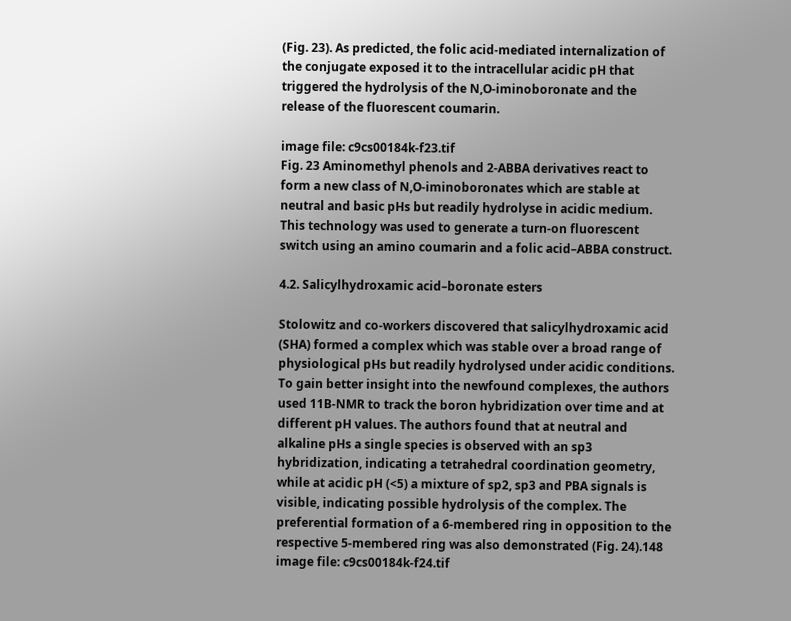(Fig. 23). As predicted, the folic acid-mediated internalization of the conjugate exposed it to the intracellular acidic pH that triggered the hydrolysis of the N,O-iminoboronate and the release of the fluorescent coumarin.

image file: c9cs00184k-f23.tif
Fig. 23 Aminomethyl phenols and 2-ABBA derivatives react to form a new class of N,O-iminoboronates which are stable at neutral and basic pHs but readily hydrolyse in acidic medium. This technology was used to generate a turn-on fluorescent switch using an amino coumarin and a folic acid–ABBA construct.

4.2. Salicylhydroxamic acid–boronate esters

Stolowitz and co-workers discovered that salicylhydroxamic acid (SHA) formed a complex which was stable over a broad range of physiological pHs but readily hydrolysed under acidic conditions. To gain better insight into the newfound complexes, the authors used 11B-NMR to track the boron hybridization over time and at different pH values. The authors found that at neutral and alkaline pHs a single species is observed with an sp3 hybridization, indicating a tetrahedral coordination geometry, while at acidic pH (<5) a mixture of sp2, sp3 and PBA signals is visible, indicating possible hydrolysis of the complex. The preferential formation of a 6-membered ring in opposition to the respective 5-membered ring was also demonstrated (Fig. 24).148
image file: c9cs00184k-f24.tif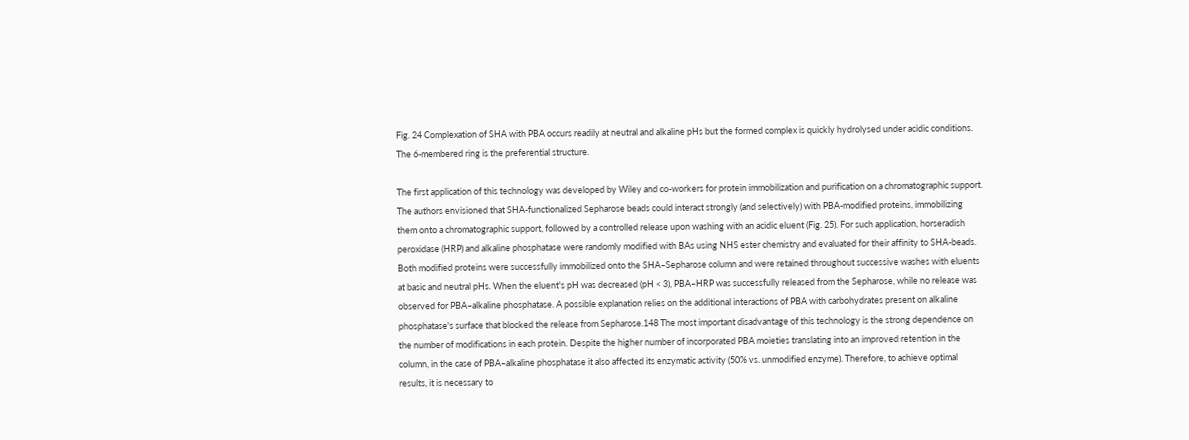Fig. 24 Complexation of SHA with PBA occurs readily at neutral and alkaline pHs but the formed complex is quickly hydrolysed under acidic conditions. The 6-membered ring is the preferential structure.

The first application of this technology was developed by Wiley and co-workers for protein immobilization and purification on a chromatographic support. The authors envisioned that SHA-functionalized Sepharose beads could interact strongly (and selectively) with PBA-modified proteins, immobilizing them onto a chromatographic support, followed by a controlled release upon washing with an acidic eluent (Fig. 25). For such application, horseradish peroxidase (HRP) and alkaline phosphatase were randomly modified with BAs using NHS ester chemistry and evaluated for their affinity to SHA-beads. Both modified proteins were successfully immobilized onto the SHA–Sepharose column and were retained throughout successive washes with eluents at basic and neutral pHs. When the eluent's pH was decreased (pH < 3), PBA–HRP was successfully released from the Sepharose, while no release was observed for PBA–alkaline phosphatase. A possible explanation relies on the additional interactions of PBA with carbohydrates present on alkaline phosphatase's surface that blocked the release from Sepharose.148 The most important disadvantage of this technology is the strong dependence on the number of modifications in each protein. Despite the higher number of incorporated PBA moieties translating into an improved retention in the column, in the case of PBA–alkaline phosphatase it also affected its enzymatic activity (50% vs. unmodified enzyme). Therefore, to achieve optimal results, it is necessary to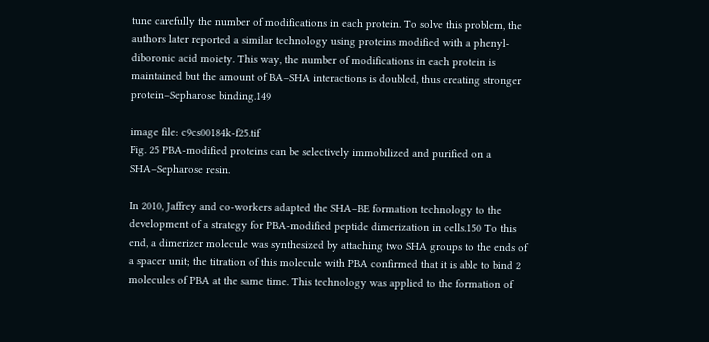tune carefully the number of modifications in each protein. To solve this problem, the authors later reported a similar technology using proteins modified with a phenyl-diboronic acid moiety. This way, the number of modifications in each protein is maintained but the amount of BA–SHA interactions is doubled, thus creating stronger protein–Sepharose binding.149

image file: c9cs00184k-f25.tif
Fig. 25 PBA-modified proteins can be selectively immobilized and purified on a SHA–Sepharose resin.

In 2010, Jaffrey and co-workers adapted the SHA–BE formation technology to the development of a strategy for PBA-modified peptide dimerization in cells.150 To this end, a dimerizer molecule was synthesized by attaching two SHA groups to the ends of a spacer unit; the titration of this molecule with PBA confirmed that it is able to bind 2 molecules of PBA at the same time. This technology was applied to the formation of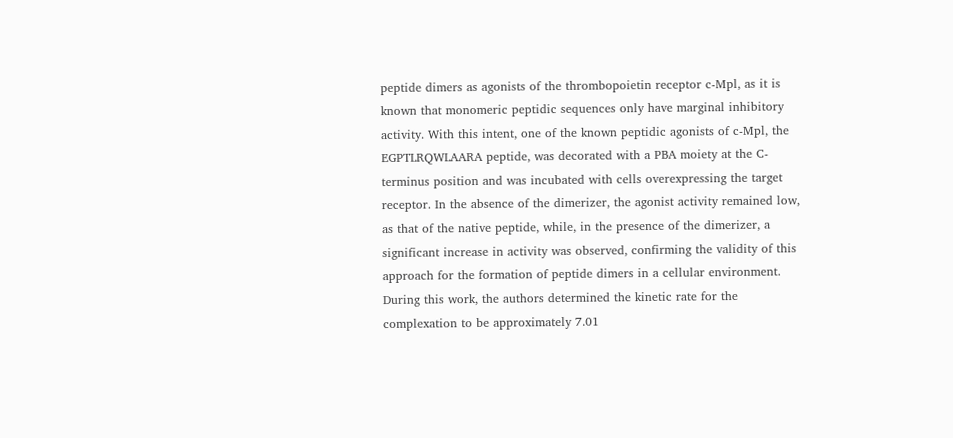peptide dimers as agonists of the thrombopoietin receptor c-Mpl, as it is known that monomeric peptidic sequences only have marginal inhibitory activity. With this intent, one of the known peptidic agonists of c-Mpl, the EGPTLRQWLAARA peptide, was decorated with a PBA moiety at the C-terminus position and was incubated with cells overexpressing the target receptor. In the absence of the dimerizer, the agonist activity remained low, as that of the native peptide, while, in the presence of the dimerizer, a significant increase in activity was observed, confirming the validity of this approach for the formation of peptide dimers in a cellular environment. During this work, the authors determined the kinetic rate for the complexation to be approximately 7.01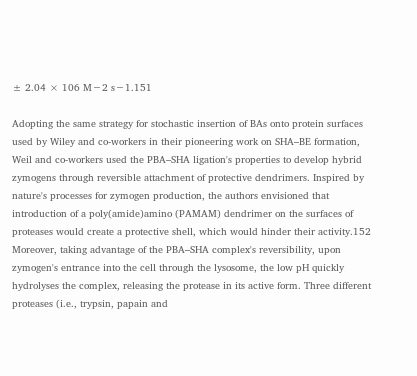± 2.04 × 106 M−2 s−1.151

Adopting the same strategy for stochastic insertion of BAs onto protein surfaces used by Wiley and co-workers in their pioneering work on SHA–BE formation, Weil and co-workers used the PBA–SHA ligation's properties to develop hybrid zymogens through reversible attachment of protective dendrimers. Inspired by nature's processes for zymogen production, the authors envisioned that introduction of a poly(amide)amino (PAMAM) dendrimer on the surfaces of proteases would create a protective shell, which would hinder their activity.152 Moreover, taking advantage of the PBA–SHA complex's reversibility, upon zymogen's entrance into the cell through the lysosome, the low pH quickly hydrolyses the complex, releasing the protease in its active form. Three different proteases (i.e., trypsin, papain and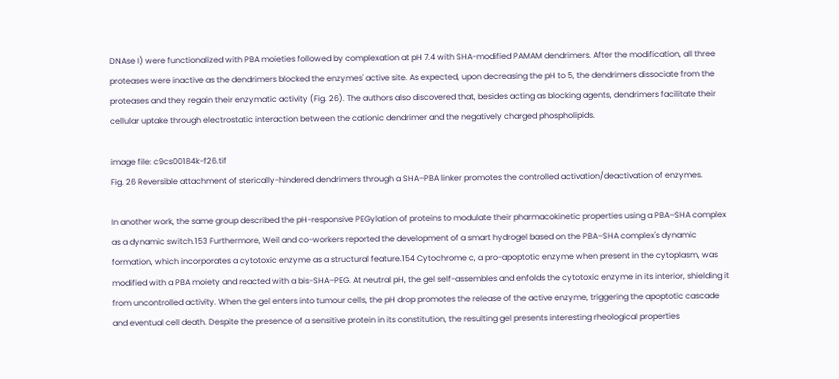DNAse I) were functionalized with PBA moieties followed by complexation at pH 7.4 with SHA-modified PAMAM dendrimers. After the modification, all three proteases were inactive as the dendrimers blocked the enzymes' active site. As expected, upon decreasing the pH to 5, the dendrimers dissociate from the proteases and they regain their enzymatic activity (Fig. 26). The authors also discovered that, besides acting as blocking agents, dendrimers facilitate their cellular uptake through electrostatic interaction between the cationic dendrimer and the negatively charged phospholipids.

image file: c9cs00184k-f26.tif
Fig. 26 Reversible attachment of sterically-hindered dendrimers through a SHA–PBA linker promotes the controlled activation/deactivation of enzymes.

In another work, the same group described the pH-responsive PEGylation of proteins to modulate their pharmacokinetic properties using a PBA–SHA complex as a dynamic switch.153 Furthermore, Weil and co-workers reported the development of a smart hydrogel based on the PBA–SHA complex's dynamic formation, which incorporates a cytotoxic enzyme as a structural feature.154 Cytochrome c, a pro-apoptotic enzyme when present in the cytoplasm, was modified with a PBA moiety and reacted with a bis-SHA–PEG. At neutral pH, the gel self-assembles and enfolds the cytotoxic enzyme in its interior, shielding it from uncontrolled activity. When the gel enters into tumour cells, the pH drop promotes the release of the active enzyme, triggering the apoptotic cascade and eventual cell death. Despite the presence of a sensitive protein in its constitution, the resulting gel presents interesting rheological properties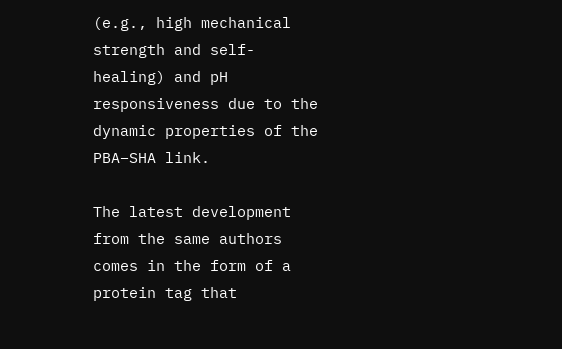(e.g., high mechanical strength and self-healing) and pH responsiveness due to the dynamic properties of the PBA–SHA link.

The latest development from the same authors comes in the form of a protein tag that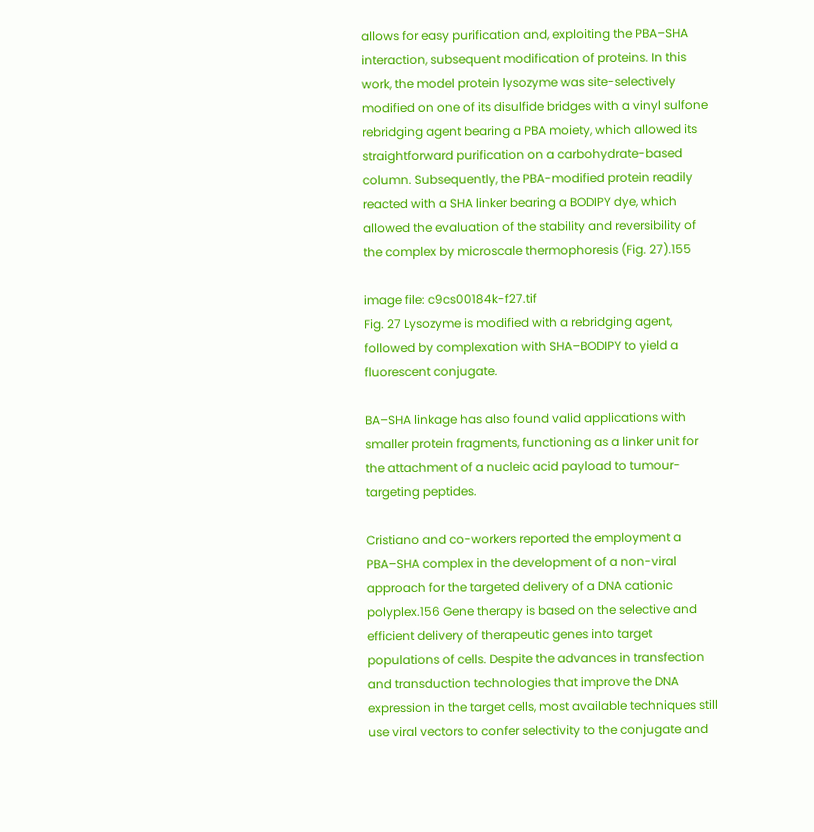allows for easy purification and, exploiting the PBA–SHA interaction, subsequent modification of proteins. In this work, the model protein lysozyme was site-selectively modified on one of its disulfide bridges with a vinyl sulfone rebridging agent bearing a PBA moiety, which allowed its straightforward purification on a carbohydrate-based column. Subsequently, the PBA-modified protein readily reacted with a SHA linker bearing a BODIPY dye, which allowed the evaluation of the stability and reversibility of the complex by microscale thermophoresis (Fig. 27).155

image file: c9cs00184k-f27.tif
Fig. 27 Lysozyme is modified with a rebridging agent, followed by complexation with SHA–BODIPY to yield a fluorescent conjugate.

BA–SHA linkage has also found valid applications with smaller protein fragments, functioning as a linker unit for the attachment of a nucleic acid payload to tumour-targeting peptides.

Cristiano and co-workers reported the employment a PBA–SHA complex in the development of a non-viral approach for the targeted delivery of a DNA cationic polyplex.156 Gene therapy is based on the selective and efficient delivery of therapeutic genes into target populations of cells. Despite the advances in transfection and transduction technologies that improve the DNA expression in the target cells, most available techniques still use viral vectors to confer selectivity to the conjugate and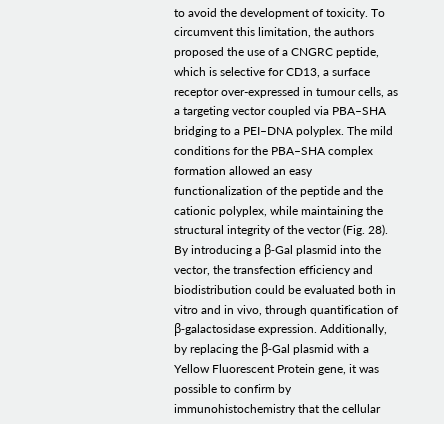to avoid the development of toxicity. To circumvent this limitation, the authors proposed the use of a CNGRC peptide, which is selective for CD13, a surface receptor over-expressed in tumour cells, as a targeting vector coupled via PBA–SHA bridging to a PEI–DNA polyplex. The mild conditions for the PBA–SHA complex formation allowed an easy functionalization of the peptide and the cationic polyplex, while maintaining the structural integrity of the vector (Fig. 28). By introducing a β-Gal plasmid into the vector, the transfection efficiency and biodistribution could be evaluated both in vitro and in vivo, through quantification of β-galactosidase expression. Additionally, by replacing the β-Gal plasmid with a Yellow Fluorescent Protein gene, it was possible to confirm by immunohistochemistry that the cellular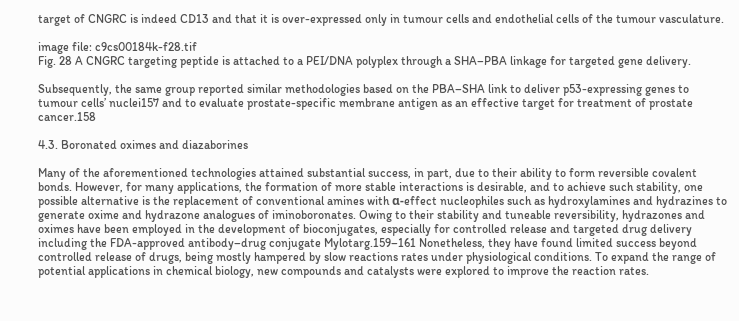target of CNGRC is indeed CD13 and that it is over-expressed only in tumour cells and endothelial cells of the tumour vasculature.

image file: c9cs00184k-f28.tif
Fig. 28 A CNGRC targeting peptide is attached to a PEI/DNA polyplex through a SHA–PBA linkage for targeted gene delivery.

Subsequently, the same group reported similar methodologies based on the PBA–SHA link to deliver p53-expressing genes to tumour cells’ nuclei157 and to evaluate prostate-specific membrane antigen as an effective target for treatment of prostate cancer.158

4.3. Boronated oximes and diazaborines

Many of the aforementioned technologies attained substantial success, in part, due to their ability to form reversible covalent bonds. However, for many applications, the formation of more stable interactions is desirable, and to achieve such stability, one possible alternative is the replacement of conventional amines with α-effect nucleophiles such as hydroxylamines and hydrazines to generate oxime and hydrazone analogues of iminoboronates. Owing to their stability and tuneable reversibility, hydrazones and oximes have been employed in the development of bioconjugates, especially for controlled release and targeted drug delivery including the FDA-approved antibody–drug conjugate Mylotarg.159–161 Nonetheless, they have found limited success beyond controlled release of drugs, being mostly hampered by slow reactions rates under physiological conditions. To expand the range of potential applications in chemical biology, new compounds and catalysts were explored to improve the reaction rates.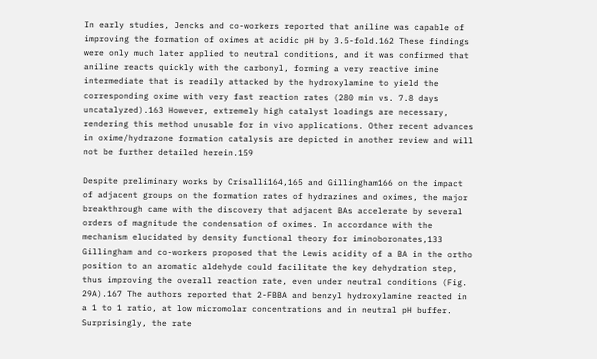In early studies, Jencks and co-workers reported that aniline was capable of improving the formation of oximes at acidic pH by 3.5-fold.162 These findings were only much later applied to neutral conditions, and it was confirmed that aniline reacts quickly with the carbonyl, forming a very reactive imine intermediate that is readily attacked by the hydroxylamine to yield the corresponding oxime with very fast reaction rates (280 min vs. 7.8 days uncatalyzed).163 However, extremely high catalyst loadings are necessary, rendering this method unusable for in vivo applications. Other recent advances in oxime/hydrazone formation catalysis are depicted in another review and will not be further detailed herein.159

Despite preliminary works by Crisalli164,165 and Gillingham166 on the impact of adjacent groups on the formation rates of hydrazines and oximes, the major breakthrough came with the discovery that adjacent BAs accelerate by several orders of magnitude the condensation of oximes. In accordance with the mechanism elucidated by density functional theory for iminoboronates,133 Gillingham and co-workers proposed that the Lewis acidity of a BA in the ortho position to an aromatic aldehyde could facilitate the key dehydration step, thus improving the overall reaction rate, even under neutral conditions (Fig. 29A).167 The authors reported that 2-FBBA and benzyl hydroxylamine reacted in a 1 to 1 ratio, at low micromolar concentrations and in neutral pH buffer. Surprisingly, the rate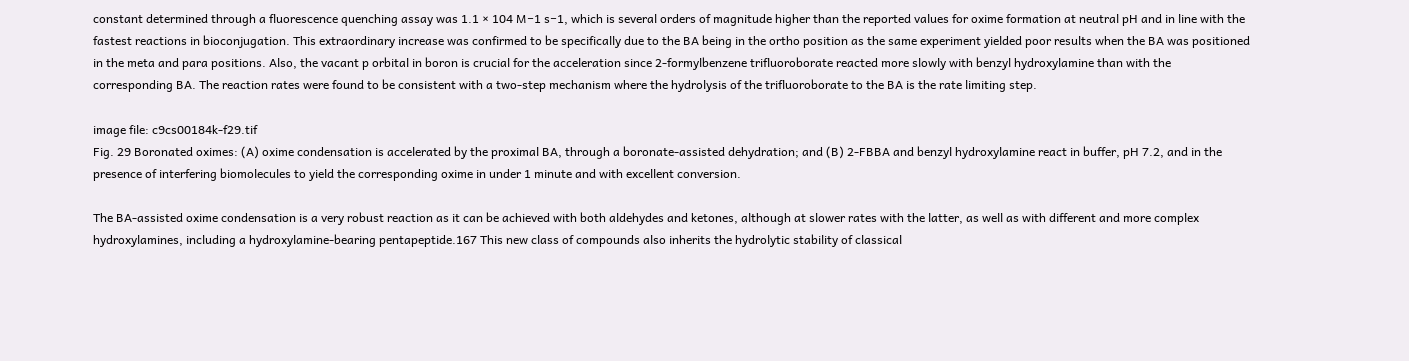constant determined through a fluorescence quenching assay was 1.1 × 104 M−1 s−1, which is several orders of magnitude higher than the reported values for oxime formation at neutral pH and in line with the fastest reactions in bioconjugation. This extraordinary increase was confirmed to be specifically due to the BA being in the ortho position as the same experiment yielded poor results when the BA was positioned in the meta and para positions. Also, the vacant p orbital in boron is crucial for the acceleration since 2-formylbenzene trifluoroborate reacted more slowly with benzyl hydroxylamine than with the corresponding BA. The reaction rates were found to be consistent with a two-step mechanism where the hydrolysis of the trifluoroborate to the BA is the rate limiting step.

image file: c9cs00184k-f29.tif
Fig. 29 Boronated oximes: (A) oxime condensation is accelerated by the proximal BA, through a boronate-assisted dehydration; and (B) 2-FBBA and benzyl hydroxylamine react in buffer, pH 7.2, and in the presence of interfering biomolecules to yield the corresponding oxime in under 1 minute and with excellent conversion.

The BA-assisted oxime condensation is a very robust reaction as it can be achieved with both aldehydes and ketones, although at slower rates with the latter, as well as with different and more complex hydroxylamines, including a hydroxylamine-bearing pentapeptide.167 This new class of compounds also inherits the hydrolytic stability of classical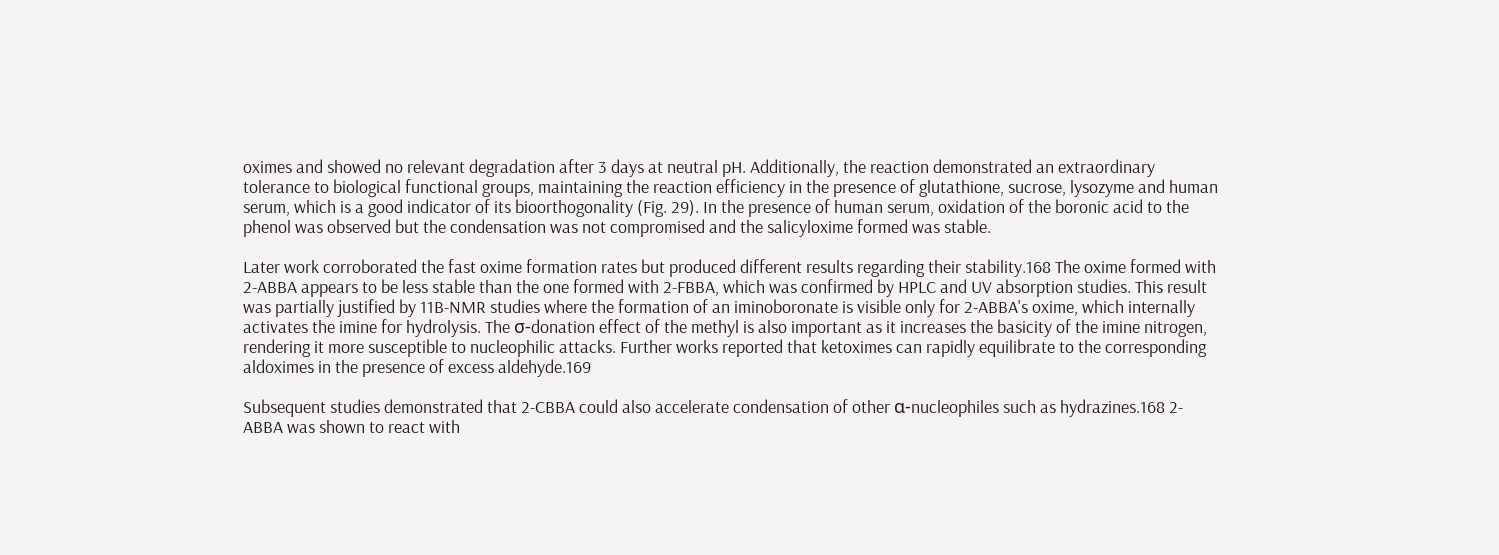oximes and showed no relevant degradation after 3 days at neutral pH. Additionally, the reaction demonstrated an extraordinary tolerance to biological functional groups, maintaining the reaction efficiency in the presence of glutathione, sucrose, lysozyme and human serum, which is a good indicator of its bioorthogonality (Fig. 29). In the presence of human serum, oxidation of the boronic acid to the phenol was observed but the condensation was not compromised and the salicyloxime formed was stable.

Later work corroborated the fast oxime formation rates but produced different results regarding their stability.168 The oxime formed with 2-ABBA appears to be less stable than the one formed with 2-FBBA, which was confirmed by HPLC and UV absorption studies. This result was partially justified by 11B-NMR studies where the formation of an iminoboronate is visible only for 2-ABBA's oxime, which internally activates the imine for hydrolysis. The σ-donation effect of the methyl is also important as it increases the basicity of the imine nitrogen, rendering it more susceptible to nucleophilic attacks. Further works reported that ketoximes can rapidly equilibrate to the corresponding aldoximes in the presence of excess aldehyde.169

Subsequent studies demonstrated that 2-CBBA could also accelerate condensation of other α-nucleophiles such as hydrazines.168 2-ABBA was shown to react with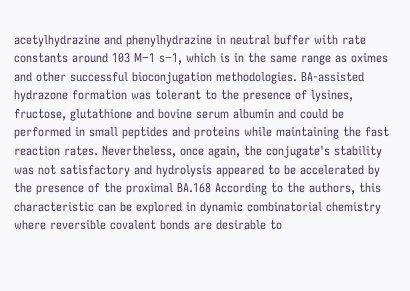acetylhydrazine and phenylhydrazine in neutral buffer with rate constants around 103 M−1 s−1, which is in the same range as oximes and other successful bioconjugation methodologies. BA-assisted hydrazone formation was tolerant to the presence of lysines, fructose, glutathione and bovine serum albumin and could be performed in small peptides and proteins while maintaining the fast reaction rates. Nevertheless, once again, the conjugate's stability was not satisfactory and hydrolysis appeared to be accelerated by the presence of the proximal BA.168 According to the authors, this characteristic can be explored in dynamic combinatorial chemistry where reversible covalent bonds are desirable to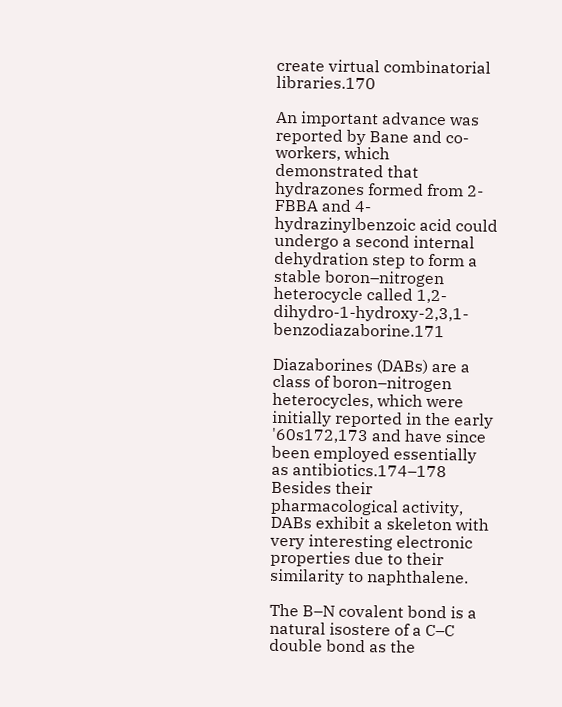create virtual combinatorial libraries.170

An important advance was reported by Bane and co-workers, which demonstrated that hydrazones formed from 2-FBBA and 4-hydrazinylbenzoic acid could undergo a second internal dehydration step to form a stable boron–nitrogen heterocycle called 1,2-dihydro-1-hydroxy-2,3,1-benzodiazaborine.171

Diazaborines (DABs) are a class of boron–nitrogen heterocycles, which were initially reported in the early '60s172,173 and have since been employed essentially as antibiotics.174–178 Besides their pharmacological activity, DABs exhibit a skeleton with very interesting electronic properties due to their similarity to naphthalene.

The B–N covalent bond is a natural isostere of a C–C double bond as the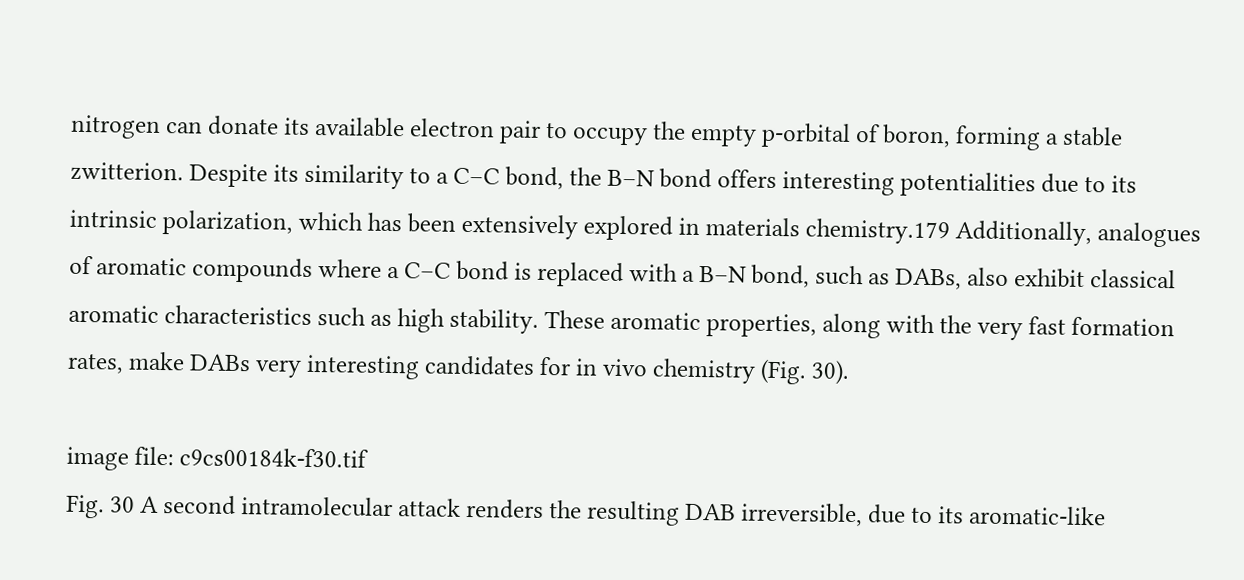nitrogen can donate its available electron pair to occupy the empty p-orbital of boron, forming a stable zwitterion. Despite its similarity to a C–C bond, the B–N bond offers interesting potentialities due to its intrinsic polarization, which has been extensively explored in materials chemistry.179 Additionally, analogues of aromatic compounds where a C–C bond is replaced with a B–N bond, such as DABs, also exhibit classical aromatic characteristics such as high stability. These aromatic properties, along with the very fast formation rates, make DABs very interesting candidates for in vivo chemistry (Fig. 30).

image file: c9cs00184k-f30.tif
Fig. 30 A second intramolecular attack renders the resulting DAB irreversible, due to its aromatic-like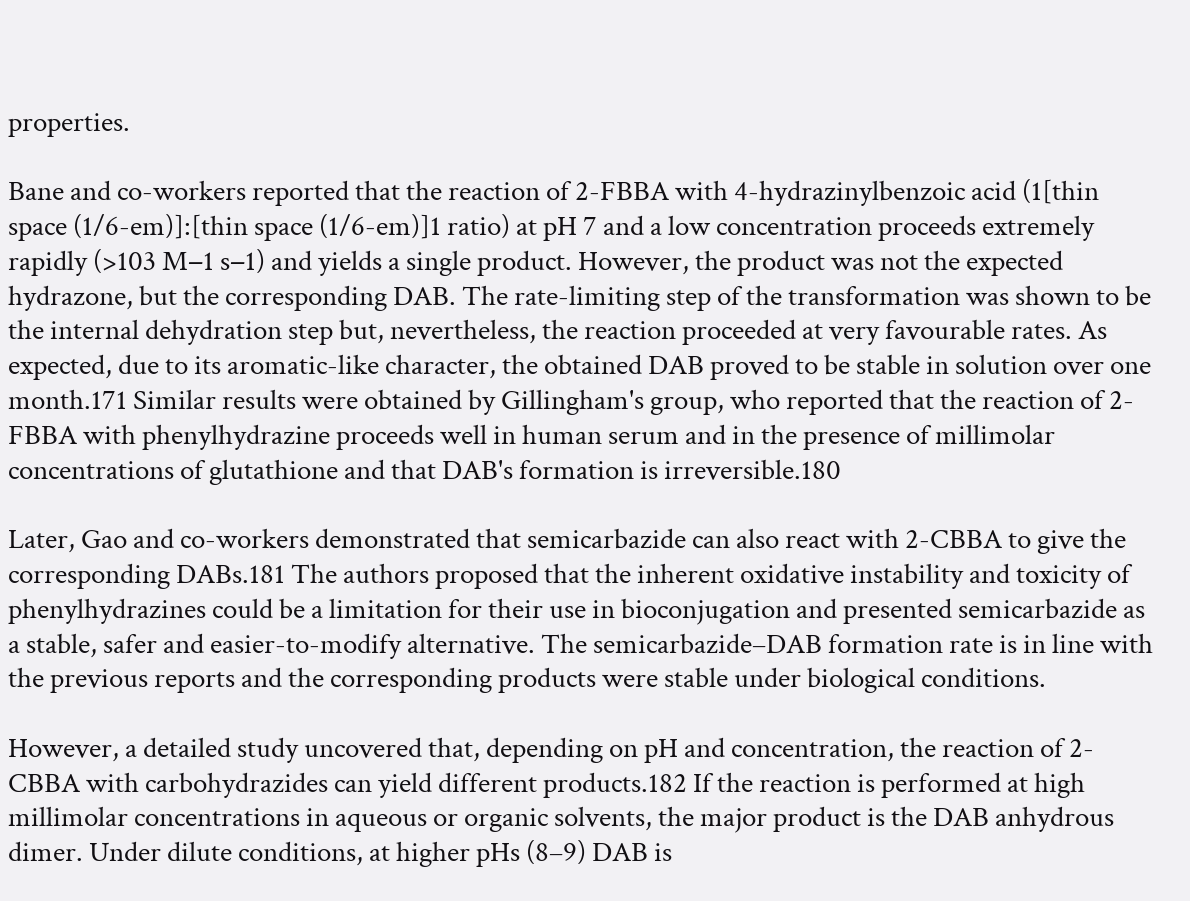properties.

Bane and co-workers reported that the reaction of 2-FBBA with 4-hydrazinylbenzoic acid (1[thin space (1/6-em)]:[thin space (1/6-em)]1 ratio) at pH 7 and a low concentration proceeds extremely rapidly (>103 M−1 s−1) and yields a single product. However, the product was not the expected hydrazone, but the corresponding DAB. The rate-limiting step of the transformation was shown to be the internal dehydration step but, nevertheless, the reaction proceeded at very favourable rates. As expected, due to its aromatic-like character, the obtained DAB proved to be stable in solution over one month.171 Similar results were obtained by Gillingham's group, who reported that the reaction of 2-FBBA with phenylhydrazine proceeds well in human serum and in the presence of millimolar concentrations of glutathione and that DAB's formation is irreversible.180

Later, Gao and co-workers demonstrated that semicarbazide can also react with 2-CBBA to give the corresponding DABs.181 The authors proposed that the inherent oxidative instability and toxicity of phenylhydrazines could be a limitation for their use in bioconjugation and presented semicarbazide as a stable, safer and easier-to-modify alternative. The semicarbazide–DAB formation rate is in line with the previous reports and the corresponding products were stable under biological conditions.

However, a detailed study uncovered that, depending on pH and concentration, the reaction of 2-CBBA with carbohydrazides can yield different products.182 If the reaction is performed at high millimolar concentrations in aqueous or organic solvents, the major product is the DAB anhydrous dimer. Under dilute conditions, at higher pHs (8–9) DAB is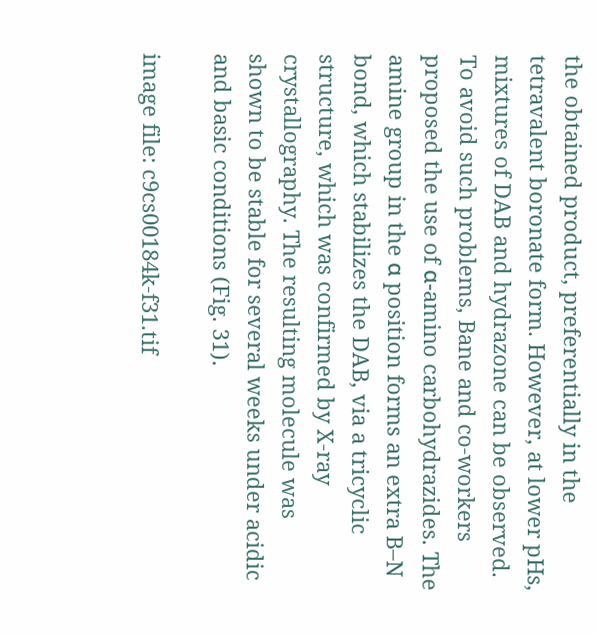the obtained product, preferentially in the tetravalent boronate form. However, at lower pHs, mixtures of DAB and hydrazone can be observed. To avoid such problems, Bane and co-workers proposed the use of α-amino carbohydrazides. The amine group in the α position forms an extra B–N bond, which stabilizes the DAB, via a tricyclic structure, which was confirmed by X-ray crystallography. The resulting molecule was shown to be stable for several weeks under acidic and basic conditions (Fig. 31).

image file: c9cs00184k-f31.tif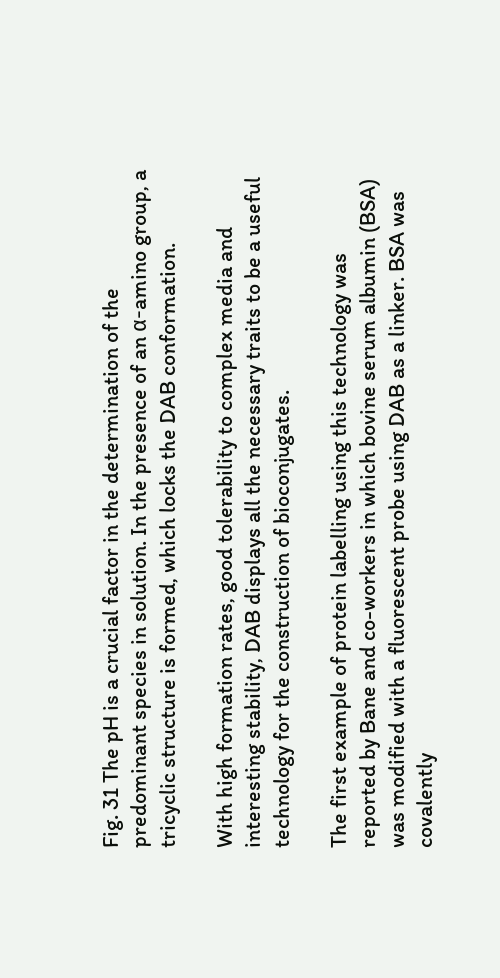Fig. 31 The pH is a crucial factor in the determination of the predominant species in solution. In the presence of an α-amino group, a tricyclic structure is formed, which locks the DAB conformation.

With high formation rates, good tolerability to complex media and interesting stability, DAB displays all the necessary traits to be a useful technology for the construction of bioconjugates.

The first example of protein labelling using this technology was reported by Bane and co-workers in which bovine serum albumin (BSA) was modified with a fluorescent probe using DAB as a linker. BSA was covalently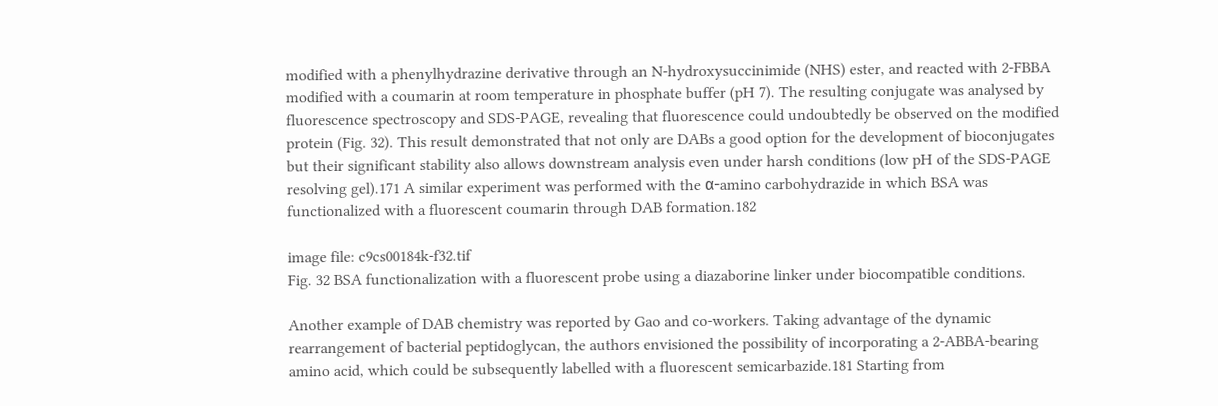modified with a phenylhydrazine derivative through an N-hydroxysuccinimide (NHS) ester, and reacted with 2-FBBA modified with a coumarin at room temperature in phosphate buffer (pH 7). The resulting conjugate was analysed by fluorescence spectroscopy and SDS-PAGE, revealing that fluorescence could undoubtedly be observed on the modified protein (Fig. 32). This result demonstrated that not only are DABs a good option for the development of bioconjugates but their significant stability also allows downstream analysis even under harsh conditions (low pH of the SDS-PAGE resolving gel).171 A similar experiment was performed with the α-amino carbohydrazide in which BSA was functionalized with a fluorescent coumarin through DAB formation.182

image file: c9cs00184k-f32.tif
Fig. 32 BSA functionalization with a fluorescent probe using a diazaborine linker under biocompatible conditions.

Another example of DAB chemistry was reported by Gao and co-workers. Taking advantage of the dynamic rearrangement of bacterial peptidoglycan, the authors envisioned the possibility of incorporating a 2-ABBA-bearing amino acid, which could be subsequently labelled with a fluorescent semicarbazide.181 Starting from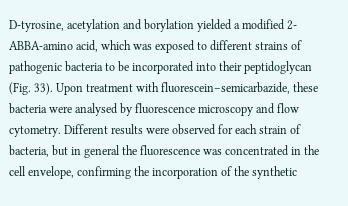D-tyrosine, acetylation and borylation yielded a modified 2-ABBA-amino acid, which was exposed to different strains of pathogenic bacteria to be incorporated into their peptidoglycan (Fig. 33). Upon treatment with fluorescein–semicarbazide, these bacteria were analysed by fluorescence microscopy and flow cytometry. Different results were observed for each strain of bacteria, but in general the fluorescence was concentrated in the cell envelope, confirming the incorporation of the synthetic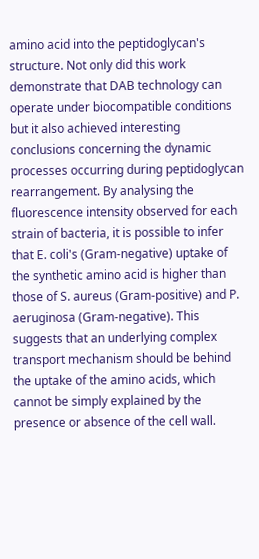amino acid into the peptidoglycan's structure. Not only did this work demonstrate that DAB technology can operate under biocompatible conditions but it also achieved interesting conclusions concerning the dynamic processes occurring during peptidoglycan rearrangement. By analysing the fluorescence intensity observed for each strain of bacteria, it is possible to infer that E. coli's (Gram-negative) uptake of the synthetic amino acid is higher than those of S. aureus (Gram-positive) and P. aeruginosa (Gram-negative). This suggests that an underlying complex transport mechanism should be behind the uptake of the amino acids, which cannot be simply explained by the presence or absence of the cell wall.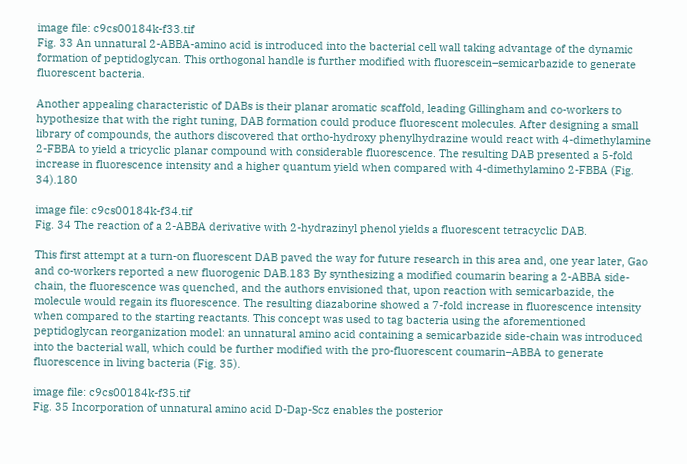image file: c9cs00184k-f33.tif
Fig. 33 An unnatural 2-ABBA-amino acid is introduced into the bacterial cell wall taking advantage of the dynamic formation of peptidoglycan. This orthogonal handle is further modified with fluorescein–semicarbazide to generate fluorescent bacteria.

Another appealing characteristic of DABs is their planar aromatic scaffold, leading Gillingham and co-workers to hypothesize that with the right tuning, DAB formation could produce fluorescent molecules. After designing a small library of compounds, the authors discovered that ortho-hydroxy phenylhydrazine would react with 4-dimethylamine 2-FBBA to yield a tricyclic planar compound with considerable fluorescence. The resulting DAB presented a 5-fold increase in fluorescence intensity and a higher quantum yield when compared with 4-dimethylamino 2-FBBA (Fig. 34).180

image file: c9cs00184k-f34.tif
Fig. 34 The reaction of a 2-ABBA derivative with 2-hydrazinyl phenol yields a fluorescent tetracyclic DAB.

This first attempt at a turn-on fluorescent DAB paved the way for future research in this area and, one year later, Gao and co-workers reported a new fluorogenic DAB.183 By synthesizing a modified coumarin bearing a 2-ABBA side-chain, the fluorescence was quenched, and the authors envisioned that, upon reaction with semicarbazide, the molecule would regain its fluorescence. The resulting diazaborine showed a 7-fold increase in fluorescence intensity when compared to the starting reactants. This concept was used to tag bacteria using the aforementioned peptidoglycan reorganization model: an unnatural amino acid containing a semicarbazide side-chain was introduced into the bacterial wall, which could be further modified with the pro-fluorescent coumarin–ABBA to generate fluorescence in living bacteria (Fig. 35).

image file: c9cs00184k-f35.tif
Fig. 35 Incorporation of unnatural amino acid D-Dap-Scz enables the posterior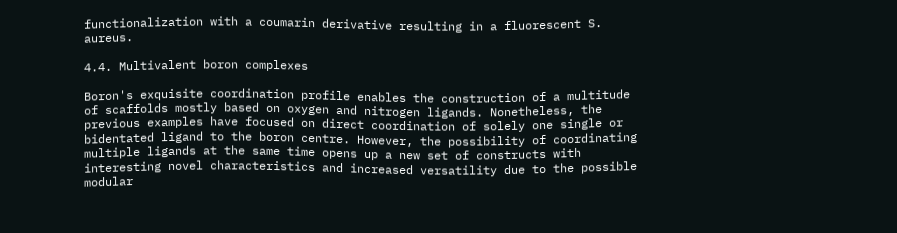functionalization with a coumarin derivative resulting in a fluorescent S. aureus.

4.4. Multivalent boron complexes

Boron's exquisite coordination profile enables the construction of a multitude of scaffolds mostly based on oxygen and nitrogen ligands. Nonetheless, the previous examples have focused on direct coordination of solely one single or bidentated ligand to the boron centre. However, the possibility of coordinating multiple ligands at the same time opens up a new set of constructs with interesting novel characteristics and increased versatility due to the possible modular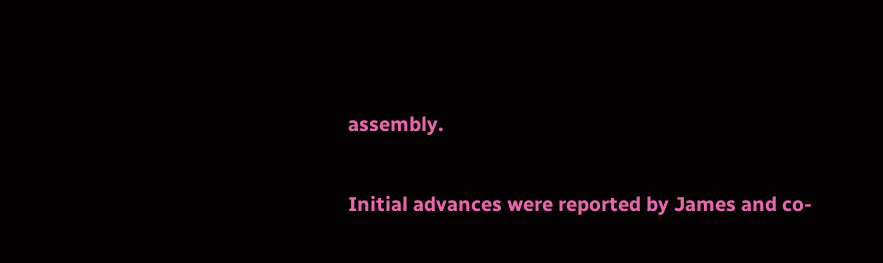assembly.

Initial advances were reported by James and co-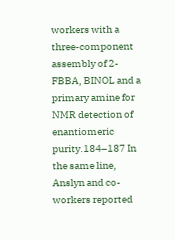workers with a three-component assembly of 2-FBBA, BINOL and a primary amine for NMR detection of enantiomeric purity.184–187 In the same line, Anslyn and co-workers reported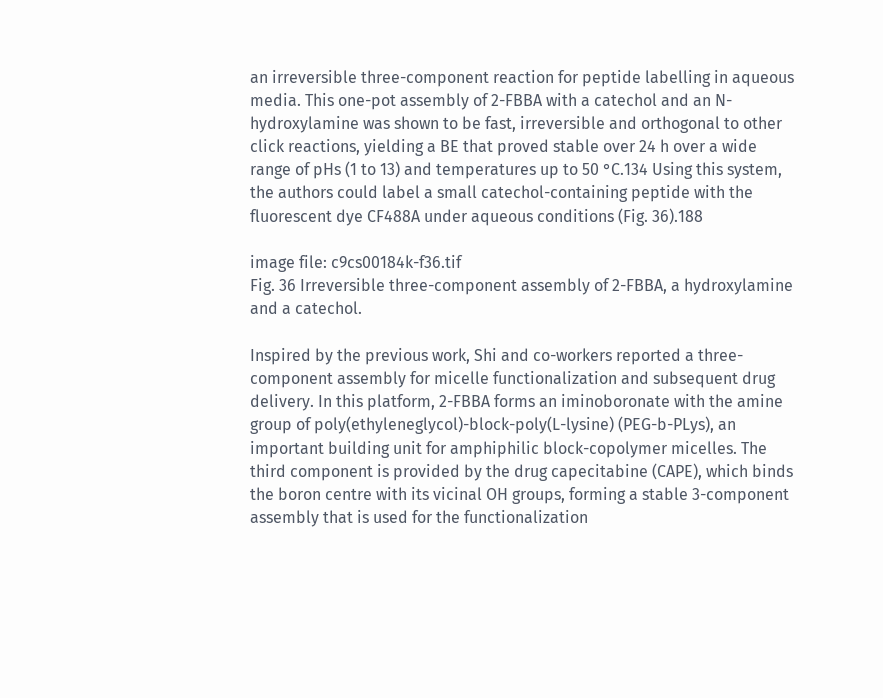an irreversible three-component reaction for peptide labelling in aqueous media. This one-pot assembly of 2-FBBA with a catechol and an N-hydroxylamine was shown to be fast, irreversible and orthogonal to other click reactions, yielding a BE that proved stable over 24 h over a wide range of pHs (1 to 13) and temperatures up to 50 °C.134 Using this system, the authors could label a small catechol-containing peptide with the fluorescent dye CF488A under aqueous conditions (Fig. 36).188

image file: c9cs00184k-f36.tif
Fig. 36 Irreversible three-component assembly of 2-FBBA, a hydroxylamine and a catechol.

Inspired by the previous work, Shi and co-workers reported a three-component assembly for micelle functionalization and subsequent drug delivery. In this platform, 2-FBBA forms an iminoboronate with the amine group of poly(ethyleneglycol)-block-poly(L-lysine) (PEG-b-PLys), an important building unit for amphiphilic block-copolymer micelles. The third component is provided by the drug capecitabine (CAPE), which binds the boron centre with its vicinal OH groups, forming a stable 3-component assembly that is used for the functionalization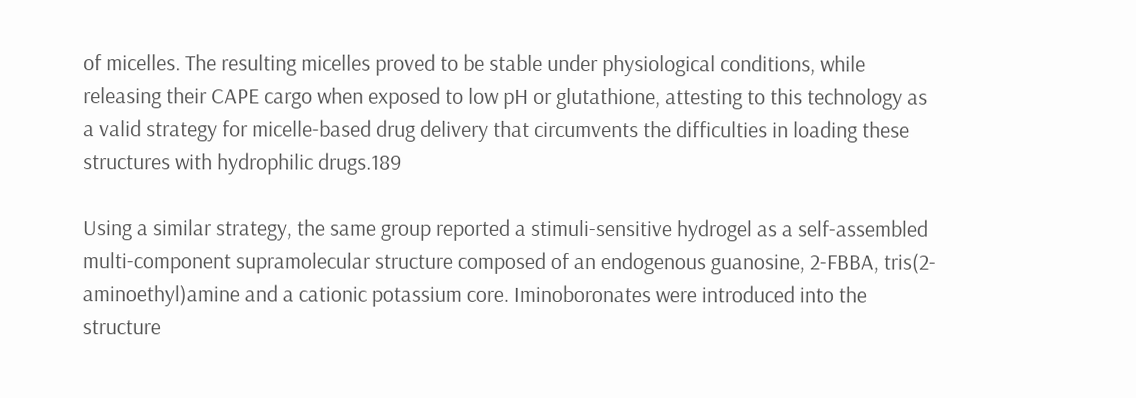of micelles. The resulting micelles proved to be stable under physiological conditions, while releasing their CAPE cargo when exposed to low pH or glutathione, attesting to this technology as a valid strategy for micelle-based drug delivery that circumvents the difficulties in loading these structures with hydrophilic drugs.189

Using a similar strategy, the same group reported a stimuli-sensitive hydrogel as a self-assembled multi-component supramolecular structure composed of an endogenous guanosine, 2-FBBA, tris(2-aminoethyl)amine and a cationic potassium core. Iminoboronates were introduced into the structure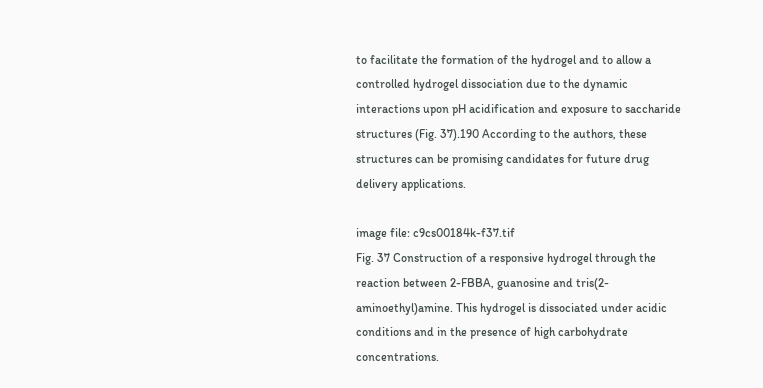to facilitate the formation of the hydrogel and to allow a controlled hydrogel dissociation due to the dynamic interactions upon pH acidification and exposure to saccharide structures (Fig. 37).190 According to the authors, these structures can be promising candidates for future drug delivery applications.

image file: c9cs00184k-f37.tif
Fig. 37 Construction of a responsive hydrogel through the reaction between 2-FBBA, guanosine and tris(2-aminoethyl)amine. This hydrogel is dissociated under acidic conditions and in the presence of high carbohydrate concentrations.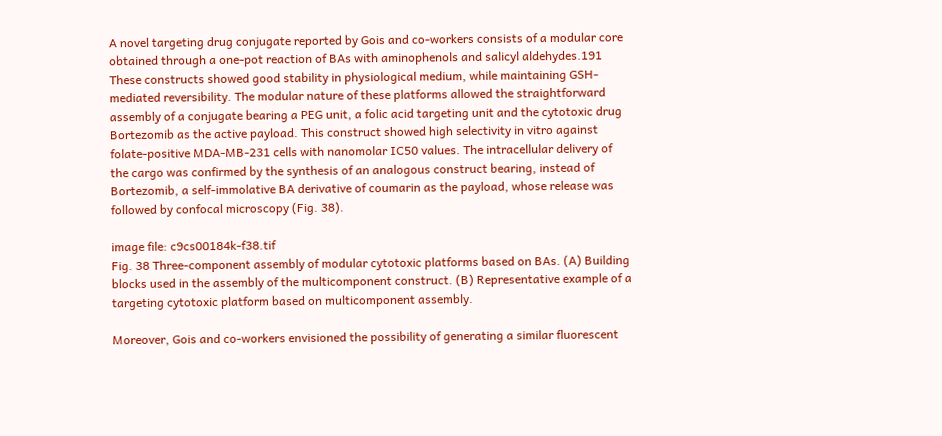A novel targeting drug conjugate reported by Gois and co-workers consists of a modular core obtained through a one-pot reaction of BAs with aminophenols and salicyl aldehydes.191 These constructs showed good stability in physiological medium, while maintaining GSH-mediated reversibility. The modular nature of these platforms allowed the straightforward assembly of a conjugate bearing a PEG unit, a folic acid targeting unit and the cytotoxic drug Bortezomib as the active payload. This construct showed high selectivity in vitro against folate-positive MDA-MB-231 cells with nanomolar IC50 values. The intracellular delivery of the cargo was confirmed by the synthesis of an analogous construct bearing, instead of Bortezomib, a self-immolative BA derivative of coumarin as the payload, whose release was followed by confocal microscopy (Fig. 38).

image file: c9cs00184k-f38.tif
Fig. 38 Three-component assembly of modular cytotoxic platforms based on BAs. (A) Building blocks used in the assembly of the multicomponent construct. (B) Representative example of a targeting cytotoxic platform based on multicomponent assembly.

Moreover, Gois and co-workers envisioned the possibility of generating a similar fluorescent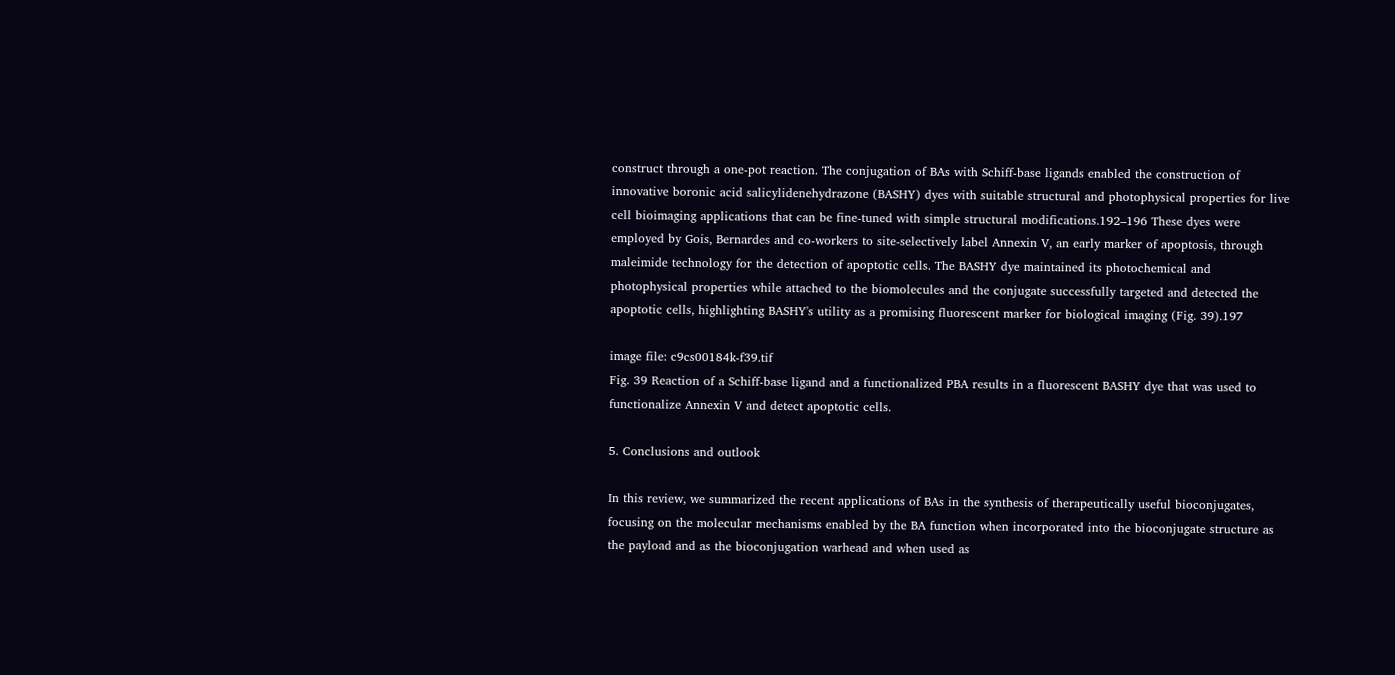construct through a one-pot reaction. The conjugation of BAs with Schiff-base ligands enabled the construction of innovative boronic acid salicylidenehydrazone (BASHY) dyes with suitable structural and photophysical properties for live cell bioimaging applications that can be fine-tuned with simple structural modifications.192–196 These dyes were employed by Gois, Bernardes and co-workers to site-selectively label Annexin V, an early marker of apoptosis, through maleimide technology for the detection of apoptotic cells. The BASHY dye maintained its photochemical and photophysical properties while attached to the biomolecules and the conjugate successfully targeted and detected the apoptotic cells, highlighting BASHY's utility as a promising fluorescent marker for biological imaging (Fig. 39).197

image file: c9cs00184k-f39.tif
Fig. 39 Reaction of a Schiff-base ligand and a functionalized PBA results in a fluorescent BASHY dye that was used to functionalize Annexin V and detect apoptotic cells.

5. Conclusions and outlook

In this review, we summarized the recent applications of BAs in the synthesis of therapeutically useful bioconjugates, focusing on the molecular mechanisms enabled by the BA function when incorporated into the bioconjugate structure as the payload and as the bioconjugation warhead and when used as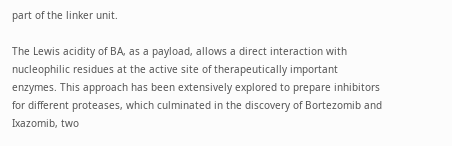part of the linker unit.

The Lewis acidity of BA, as a payload, allows a direct interaction with nucleophilic residues at the active site of therapeutically important enzymes. This approach has been extensively explored to prepare inhibitors for different proteases, which culminated in the discovery of Bortezomib and Ixazomib, two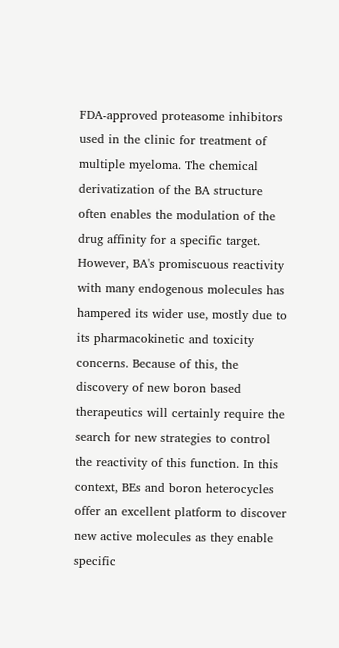FDA-approved proteasome inhibitors used in the clinic for treatment of multiple myeloma. The chemical derivatization of the BA structure often enables the modulation of the drug affinity for a specific target. However, BA's promiscuous reactivity with many endogenous molecules has hampered its wider use, mostly due to its pharmacokinetic and toxicity concerns. Because of this, the discovery of new boron based therapeutics will certainly require the search for new strategies to control the reactivity of this function. In this context, BEs and boron heterocycles offer an excellent platform to discover new active molecules as they enable specific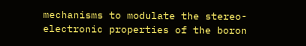mechanisms to modulate the stereo-electronic properties of the boron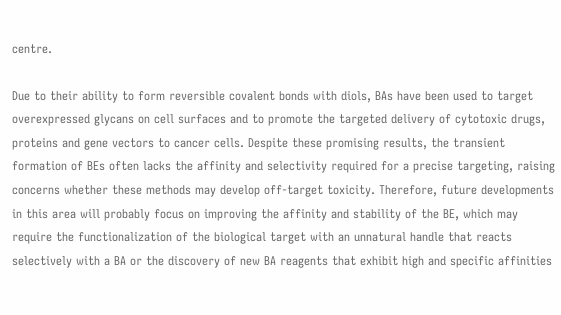centre.

Due to their ability to form reversible covalent bonds with diols, BAs have been used to target overexpressed glycans on cell surfaces and to promote the targeted delivery of cytotoxic drugs, proteins and gene vectors to cancer cells. Despite these promising results, the transient formation of BEs often lacks the affinity and selectivity required for a precise targeting, raising concerns whether these methods may develop off-target toxicity. Therefore, future developments in this area will probably focus on improving the affinity and stability of the BE, which may require the functionalization of the biological target with an unnatural handle that reacts selectively with a BA or the discovery of new BA reagents that exhibit high and specific affinities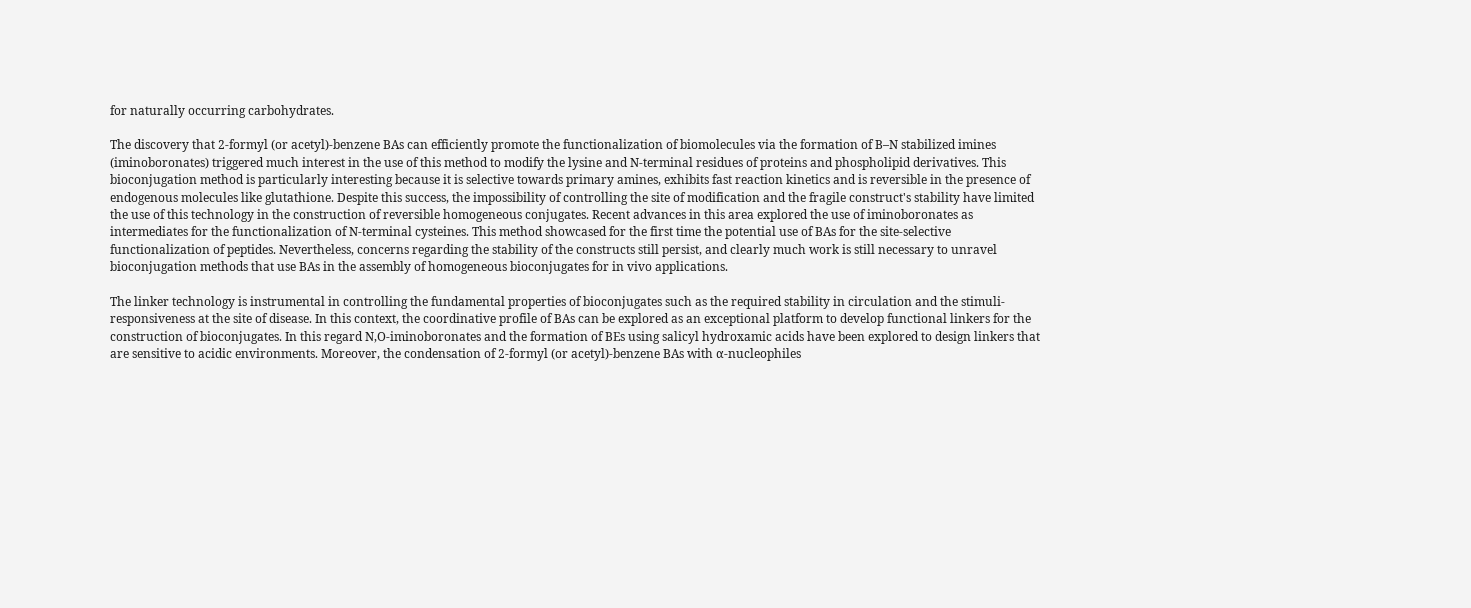for naturally occurring carbohydrates.

The discovery that 2-formyl (or acetyl)-benzene BAs can efficiently promote the functionalization of biomolecules via the formation of B–N stabilized imines (iminoboronates) triggered much interest in the use of this method to modify the lysine and N-terminal residues of proteins and phospholipid derivatives. This bioconjugation method is particularly interesting because it is selective towards primary amines, exhibits fast reaction kinetics and is reversible in the presence of endogenous molecules like glutathione. Despite this success, the impossibility of controlling the site of modification and the fragile construct's stability have limited the use of this technology in the construction of reversible homogeneous conjugates. Recent advances in this area explored the use of iminoboronates as intermediates for the functionalization of N-terminal cysteines. This method showcased for the first time the potential use of BAs for the site-selective functionalization of peptides. Nevertheless, concerns regarding the stability of the constructs still persist, and clearly much work is still necessary to unravel bioconjugation methods that use BAs in the assembly of homogeneous bioconjugates for in vivo applications.

The linker technology is instrumental in controlling the fundamental properties of bioconjugates such as the required stability in circulation and the stimuli-responsiveness at the site of disease. In this context, the coordinative profile of BAs can be explored as an exceptional platform to develop functional linkers for the construction of bioconjugates. In this regard N,O-iminoboronates and the formation of BEs using salicyl hydroxamic acids have been explored to design linkers that are sensitive to acidic environments. Moreover, the condensation of 2-formyl (or acetyl)-benzene BAs with α-nucleophiles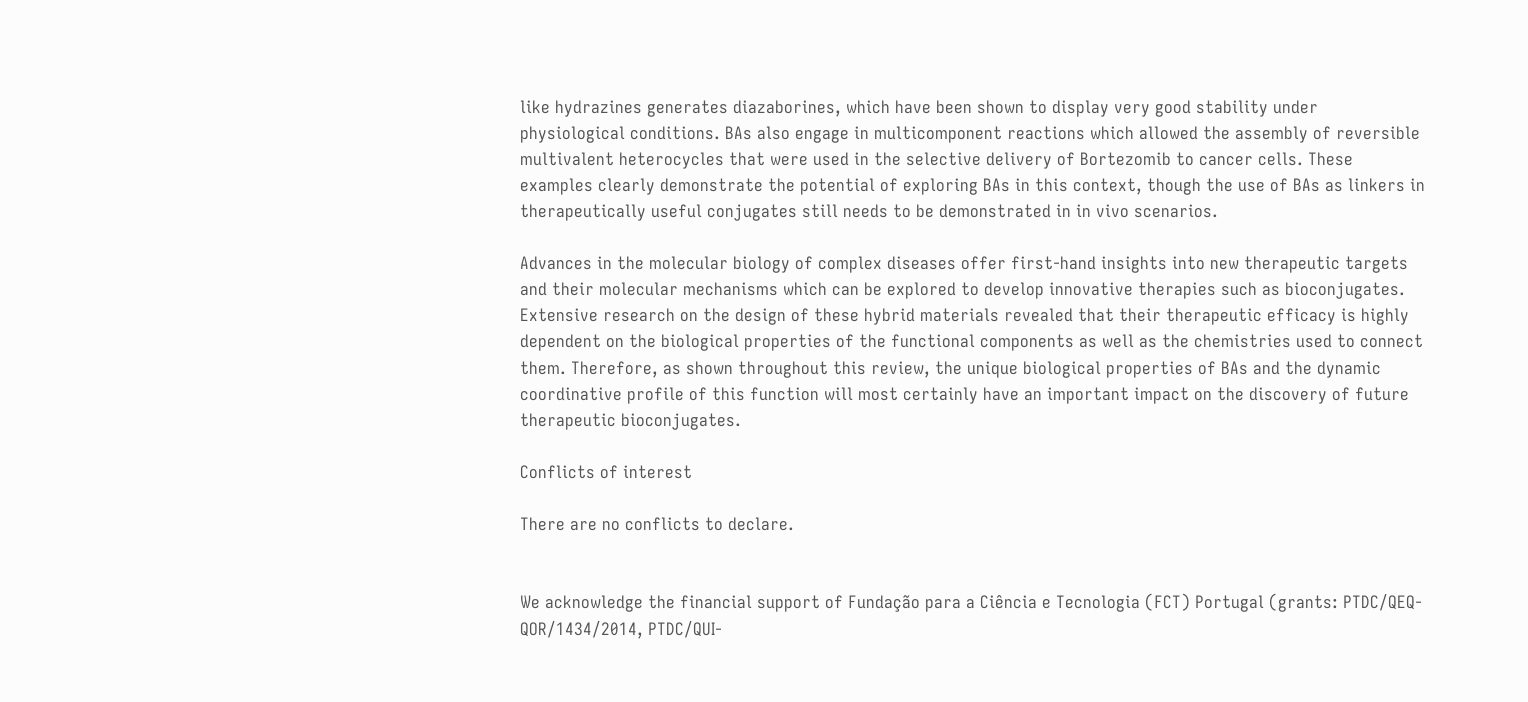like hydrazines generates diazaborines, which have been shown to display very good stability under physiological conditions. BAs also engage in multicomponent reactions which allowed the assembly of reversible multivalent heterocycles that were used in the selective delivery of Bortezomib to cancer cells. These examples clearly demonstrate the potential of exploring BAs in this context, though the use of BAs as linkers in therapeutically useful conjugates still needs to be demonstrated in in vivo scenarios.

Advances in the molecular biology of complex diseases offer first-hand insights into new therapeutic targets and their molecular mechanisms which can be explored to develop innovative therapies such as bioconjugates. Extensive research on the design of these hybrid materials revealed that their therapeutic efficacy is highly dependent on the biological properties of the functional components as well as the chemistries used to connect them. Therefore, as shown throughout this review, the unique biological properties of BAs and the dynamic coordinative profile of this function will most certainly have an important impact on the discovery of future therapeutic bioconjugates.

Conflicts of interest

There are no conflicts to declare.


We acknowledge the financial support of Fundação para a Ciência e Tecnologia (FCT) Portugal (grants: PTDC/QEQ-QOR/1434/2014, PTDC/QUI-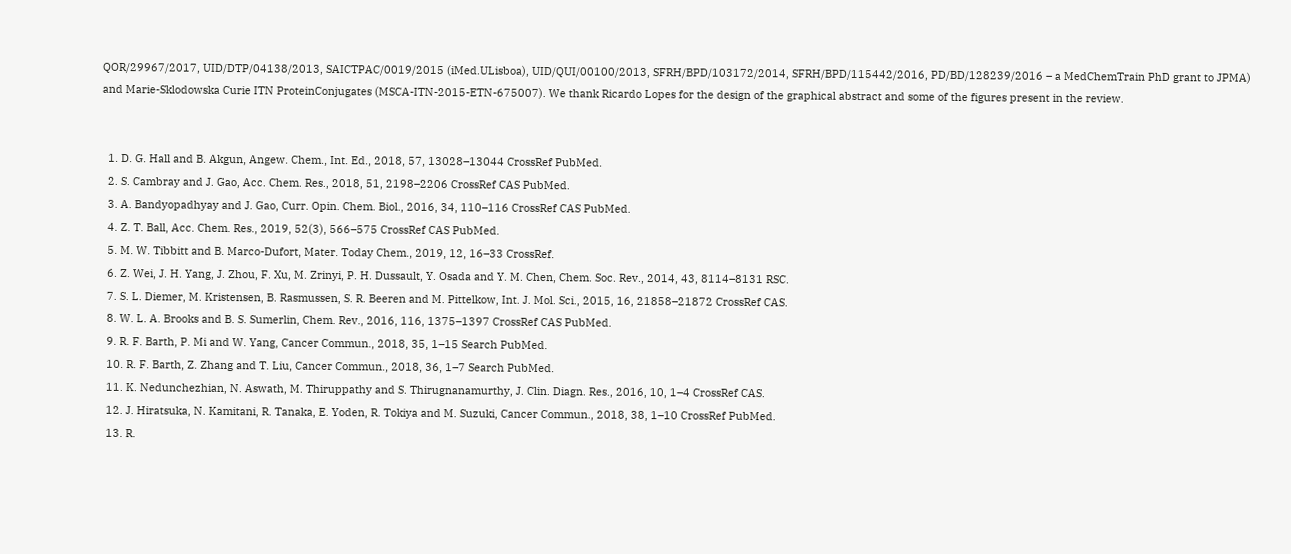QOR/29967/2017, UID/DTP/04138/2013, SAICTPAC/0019/2015 (iMed.ULisboa), UID/QUI/00100/2013, SFRH/BPD/103172/2014, SFRH/BPD/115442/2016, PD/BD/128239/2016 – a MedChemTrain PhD grant to JPMA) and Marie-Sklodowska Curie ITN ProteinConjugates (MSCA-ITN-2015-ETN-675007). We thank Ricardo Lopes for the design of the graphical abstract and some of the figures present in the review.


  1. D. G. Hall and B. Akgun, Angew. Chem., Int. Ed., 2018, 57, 13028–13044 CrossRef PubMed.
  2. S. Cambray and J. Gao, Acc. Chem. Res., 2018, 51, 2198–2206 CrossRef CAS PubMed.
  3. A. Bandyopadhyay and J. Gao, Curr. Opin. Chem. Biol., 2016, 34, 110–116 CrossRef CAS PubMed.
  4. Z. T. Ball, Acc. Chem. Res., 2019, 52(3), 566–575 CrossRef CAS PubMed.
  5. M. W. Tibbitt and B. Marco-Dufort, Mater. Today Chem., 2019, 12, 16–33 CrossRef.
  6. Z. Wei, J. H. Yang, J. Zhou, F. Xu, M. Zrinyi, P. H. Dussault, Y. Osada and Y. M. Chen, Chem. Soc. Rev., 2014, 43, 8114–8131 RSC.
  7. S. L. Diemer, M. Kristensen, B. Rasmussen, S. R. Beeren and M. Pittelkow, Int. J. Mol. Sci., 2015, 16, 21858–21872 CrossRef CAS.
  8. W. L. A. Brooks and B. S. Sumerlin, Chem. Rev., 2016, 116, 1375–1397 CrossRef CAS PubMed.
  9. R. F. Barth, P. Mi and W. Yang, Cancer Commun., 2018, 35, 1–15 Search PubMed.
  10. R. F. Barth, Z. Zhang and T. Liu, Cancer Commun., 2018, 36, 1–7 Search PubMed.
  11. K. Nedunchezhian, N. Aswath, M. Thiruppathy and S. Thirugnanamurthy, J. Clin. Diagn. Res., 2016, 10, 1–4 CrossRef CAS.
  12. J. Hiratsuka, N. Kamitani, R. Tanaka, E. Yoden, R. Tokiya and M. Suzuki, Cancer Commun., 2018, 38, 1–10 CrossRef PubMed.
  13. R.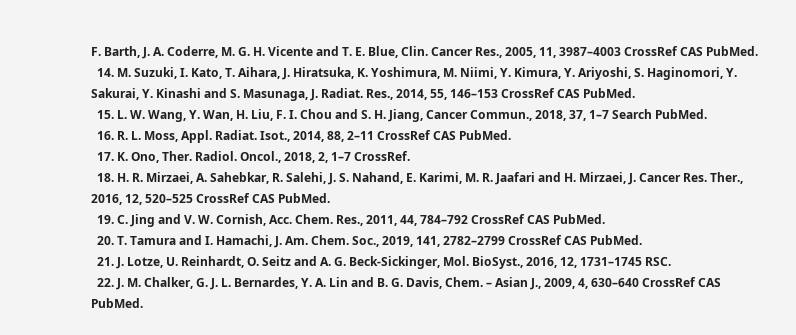F. Barth, J. A. Coderre, M. G. H. Vicente and T. E. Blue, Clin. Cancer Res., 2005, 11, 3987–4003 CrossRef CAS PubMed.
  14. M. Suzuki, I. Kato, T. Aihara, J. Hiratsuka, K. Yoshimura, M. Niimi, Y. Kimura, Y. Ariyoshi, S. Haginomori, Y. Sakurai, Y. Kinashi and S. Masunaga, J. Radiat. Res., 2014, 55, 146–153 CrossRef CAS PubMed.
  15. L. W. Wang, Y. Wan, H. Liu, F. I. Chou and S. H. Jiang, Cancer Commun., 2018, 37, 1–7 Search PubMed.
  16. R. L. Moss, Appl. Radiat. Isot., 2014, 88, 2–11 CrossRef CAS PubMed.
  17. K. Ono, Ther. Radiol. Oncol., 2018, 2, 1–7 CrossRef.
  18. H. R. Mirzaei, A. Sahebkar, R. Salehi, J. S. Nahand, E. Karimi, M. R. Jaafari and H. Mirzaei, J. Cancer Res. Ther., 2016, 12, 520–525 CrossRef CAS PubMed.
  19. C. Jing and V. W. Cornish, Acc. Chem. Res., 2011, 44, 784–792 CrossRef CAS PubMed.
  20. T. Tamura and I. Hamachi, J. Am. Chem. Soc., 2019, 141, 2782–2799 CrossRef CAS PubMed.
  21. J. Lotze, U. Reinhardt, O. Seitz and A. G. Beck-Sickinger, Mol. BioSyst., 2016, 12, 1731–1745 RSC.
  22. J. M. Chalker, G. J. L. Bernardes, Y. A. Lin and B. G. Davis, Chem. – Asian J., 2009, 4, 630–640 CrossRef CAS PubMed.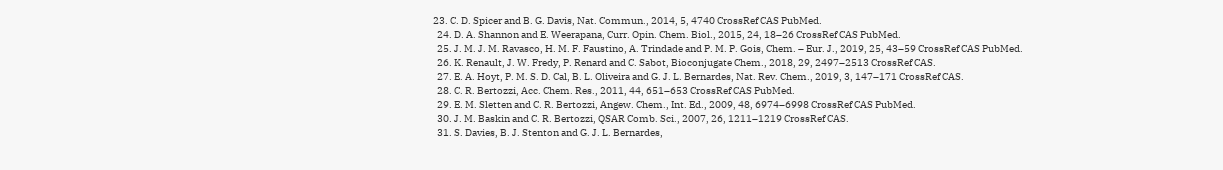23. C. D. Spicer and B. G. Davis, Nat. Commun., 2014, 5, 4740 CrossRef CAS PubMed.
  24. D. A. Shannon and E. Weerapana, Curr. Opin. Chem. Biol., 2015, 24, 18–26 CrossRef CAS PubMed.
  25. J. M. J. M. Ravasco, H. M. F. Faustino, A. Trindade and P. M. P. Gois, Chem. – Eur. J., 2019, 25, 43–59 CrossRef CAS PubMed.
  26. K. Renault, J. W. Fredy, P. Renard and C. Sabot, Bioconjugate Chem., 2018, 29, 2497–2513 CrossRef CAS.
  27. E. A. Hoyt, P. M. S. D. Cal, B. L. Oliveira and G. J. L. Bernardes, Nat. Rev. Chem., 2019, 3, 147–171 CrossRef CAS.
  28. C. R. Bertozzi, Acc. Chem. Res., 2011, 44, 651–653 CrossRef CAS PubMed.
  29. E. M. Sletten and C. R. Bertozzi, Angew. Chem., Int. Ed., 2009, 48, 6974–6998 CrossRef CAS PubMed.
  30. J. M. Baskin and C. R. Bertozzi, QSAR Comb. Sci., 2007, 26, 1211–1219 CrossRef CAS.
  31. S. Davies, B. J. Stenton and G. J. L. Bernardes,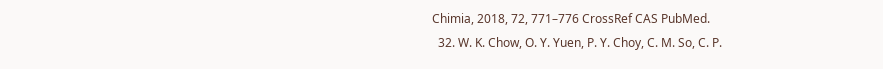Chimia, 2018, 72, 771–776 CrossRef CAS PubMed.
  32. W. K. Chow, O. Y. Yuen, P. Y. Choy, C. M. So, C. P.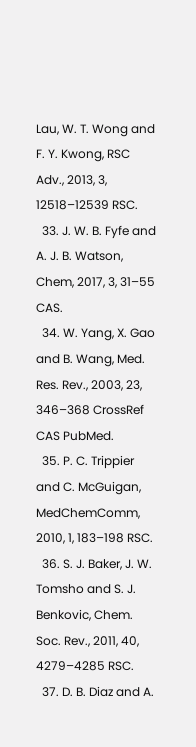Lau, W. T. Wong and F. Y. Kwong, RSC Adv., 2013, 3, 12518–12539 RSC.
  33. J. W. B. Fyfe and A. J. B. Watson, Chem, 2017, 3, 31–55 CAS.
  34. W. Yang, X. Gao and B. Wang, Med. Res. Rev., 2003, 23, 346–368 CrossRef CAS PubMed.
  35. P. C. Trippier and C. McGuigan, MedChemComm, 2010, 1, 183–198 RSC.
  36. S. J. Baker, J. W. Tomsho and S. J. Benkovic, Chem. Soc. Rev., 2011, 40, 4279–4285 RSC.
  37. D. B. Diaz and A.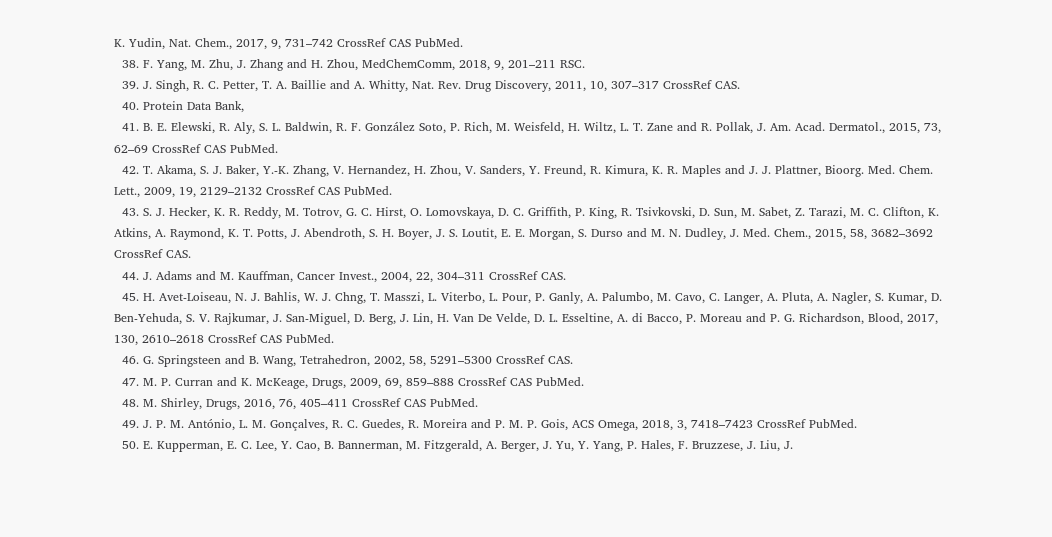K. Yudin, Nat. Chem., 2017, 9, 731–742 CrossRef CAS PubMed.
  38. F. Yang, M. Zhu, J. Zhang and H. Zhou, MedChemComm, 2018, 9, 201–211 RSC.
  39. J. Singh, R. C. Petter, T. A. Baillie and A. Whitty, Nat. Rev. Drug Discovery, 2011, 10, 307–317 CrossRef CAS.
  40. Protein Data Bank,
  41. B. E. Elewski, R. Aly, S. L. Baldwin, R. F. González Soto, P. Rich, M. Weisfeld, H. Wiltz, L. T. Zane and R. Pollak, J. Am. Acad. Dermatol., 2015, 73, 62–69 CrossRef CAS PubMed.
  42. T. Akama, S. J. Baker, Y.-K. Zhang, V. Hernandez, H. Zhou, V. Sanders, Y. Freund, R. Kimura, K. R. Maples and J. J. Plattner, Bioorg. Med. Chem. Lett., 2009, 19, 2129–2132 CrossRef CAS PubMed.
  43. S. J. Hecker, K. R. Reddy, M. Totrov, G. C. Hirst, O. Lomovskaya, D. C. Griffith, P. King, R. Tsivkovski, D. Sun, M. Sabet, Z. Tarazi, M. C. Clifton, K. Atkins, A. Raymond, K. T. Potts, J. Abendroth, S. H. Boyer, J. S. Loutit, E. E. Morgan, S. Durso and M. N. Dudley, J. Med. Chem., 2015, 58, 3682–3692 CrossRef CAS.
  44. J. Adams and M. Kauffman, Cancer Invest., 2004, 22, 304–311 CrossRef CAS.
  45. H. Avet-Loiseau, N. J. Bahlis, W. J. Chng, T. Masszi, L. Viterbo, L. Pour, P. Ganly, A. Palumbo, M. Cavo, C. Langer, A. Pluta, A. Nagler, S. Kumar, D. Ben-Yehuda, S. V. Rajkumar, J. San-Miguel, D. Berg, J. Lin, H. Van De Velde, D. L. Esseltine, A. di Bacco, P. Moreau and P. G. Richardson, Blood, 2017, 130, 2610–2618 CrossRef CAS PubMed.
  46. G. Springsteen and B. Wang, Tetrahedron, 2002, 58, 5291–5300 CrossRef CAS.
  47. M. P. Curran and K. McKeage, Drugs, 2009, 69, 859–888 CrossRef CAS PubMed.
  48. M. Shirley, Drugs, 2016, 76, 405–411 CrossRef CAS PubMed.
  49. J. P. M. António, L. M. Gonçalves, R. C. Guedes, R. Moreira and P. M. P. Gois, ACS Omega, 2018, 3, 7418–7423 CrossRef PubMed.
  50. E. Kupperman, E. C. Lee, Y. Cao, B. Bannerman, M. Fitzgerald, A. Berger, J. Yu, Y. Yang, P. Hales, F. Bruzzese, J. Liu, J.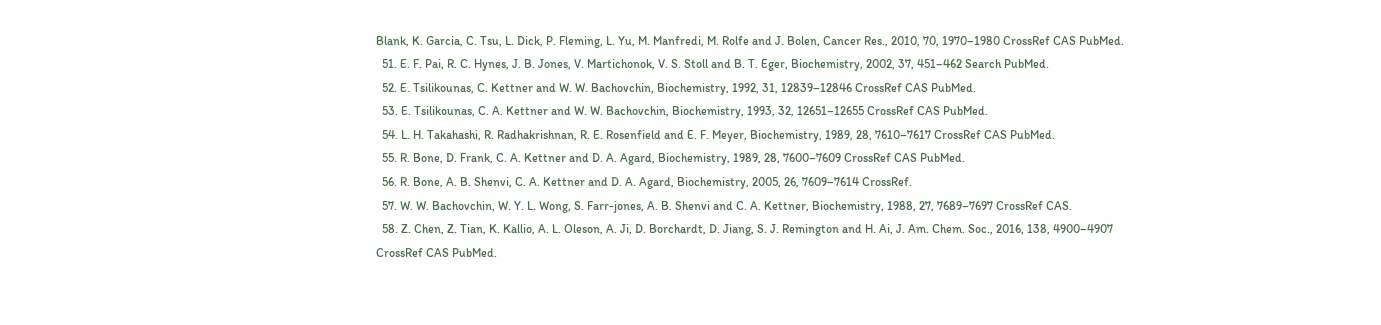Blank, K. Garcia, C. Tsu, L. Dick, P. Fleming, L. Yu, M. Manfredi, M. Rolfe and J. Bolen, Cancer Res., 2010, 70, 1970–1980 CrossRef CAS PubMed.
  51. E. F. Pai, R. C. Hynes, J. B. Jones, V. Martichonok, V. S. Stoll and B. T. Eger, Biochemistry, 2002, 37, 451–462 Search PubMed.
  52. E. Tsilikounas, C. Kettner and W. W. Bachovchin, Biochemistry, 1992, 31, 12839–12846 CrossRef CAS PubMed.
  53. E. Tsilikounas, C. A. Kettner and W. W. Bachovchin, Biochemistry, 1993, 32, 12651–12655 CrossRef CAS PubMed.
  54. L. H. Takahashi, R. Radhakrishnan, R. E. Rosenfield and E. F. Meyer, Biochemistry, 1989, 28, 7610–7617 CrossRef CAS PubMed.
  55. R. Bone, D. Frank, C. A. Kettner and D. A. Agard, Biochemistry, 1989, 28, 7600–7609 CrossRef CAS PubMed.
  56. R. Bone, A. B. Shenvi, C. A. Kettner and D. A. Agard, Biochemistry, 2005, 26, 7609–7614 CrossRef.
  57. W. W. Bachovchin, W. Y. L. Wong, S. Farr-jones, A. B. Shenvi and C. A. Kettner, Biochemistry, 1988, 27, 7689–7697 CrossRef CAS.
  58. Z. Chen, Z. Tian, K. Kallio, A. L. Oleson, A. Ji, D. Borchardt, D. Jiang, S. J. Remington and H. Ai, J. Am. Chem. Soc., 2016, 138, 4900–4907 CrossRef CAS PubMed.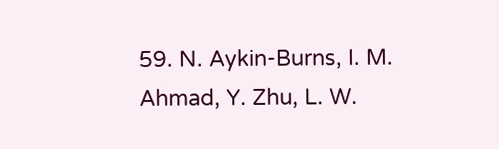59. N. Aykin-Burns, I. M. Ahmad, Y. Zhu, L. W.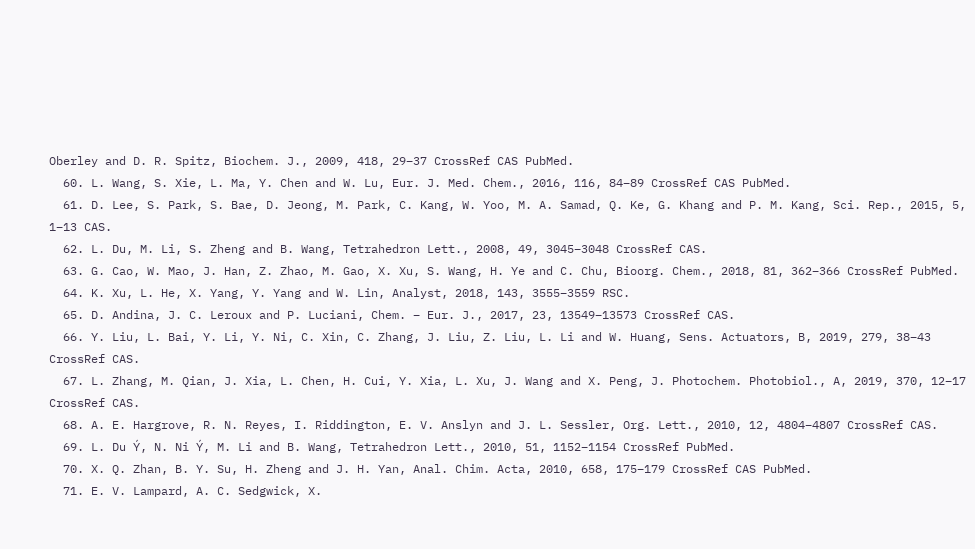Oberley and D. R. Spitz, Biochem. J., 2009, 418, 29–37 CrossRef CAS PubMed.
  60. L. Wang, S. Xie, L. Ma, Y. Chen and W. Lu, Eur. J. Med. Chem., 2016, 116, 84–89 CrossRef CAS PubMed.
  61. D. Lee, S. Park, S. Bae, D. Jeong, M. Park, C. Kang, W. Yoo, M. A. Samad, Q. Ke, G. Khang and P. M. Kang, Sci. Rep., 2015, 5, 1–13 CAS.
  62. L. Du, M. Li, S. Zheng and B. Wang, Tetrahedron Lett., 2008, 49, 3045–3048 CrossRef CAS.
  63. G. Cao, W. Mao, J. Han, Z. Zhao, M. Gao, X. Xu, S. Wang, H. Ye and C. Chu, Bioorg. Chem., 2018, 81, 362–366 CrossRef PubMed.
  64. K. Xu, L. He, X. Yang, Y. Yang and W. Lin, Analyst, 2018, 143, 3555–3559 RSC.
  65. D. Andina, J. C. Leroux and P. Luciani, Chem. – Eur. J., 2017, 23, 13549–13573 CrossRef CAS.
  66. Y. Liu, L. Bai, Y. Li, Y. Ni, C. Xin, C. Zhang, J. Liu, Z. Liu, L. Li and W. Huang, Sens. Actuators, B, 2019, 279, 38–43 CrossRef CAS.
  67. L. Zhang, M. Qian, J. Xia, L. Chen, H. Cui, Y. Xia, L. Xu, J. Wang and X. Peng, J. Photochem. Photobiol., A, 2019, 370, 12–17 CrossRef CAS.
  68. A. E. Hargrove, R. N. Reyes, I. Riddington, E. V. Anslyn and J. L. Sessler, Org. Lett., 2010, 12, 4804–4807 CrossRef CAS.
  69. L. Du Ý, N. Ni Ý, M. Li and B. Wang, Tetrahedron Lett., 2010, 51, 1152–1154 CrossRef PubMed.
  70. X. Q. Zhan, B. Y. Su, H. Zheng and J. H. Yan, Anal. Chim. Acta, 2010, 658, 175–179 CrossRef CAS PubMed.
  71. E. V. Lampard, A. C. Sedgwick, X.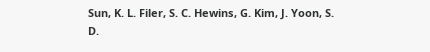Sun, K. L. Filer, S. C. Hewins, G. Kim, J. Yoon, S. D.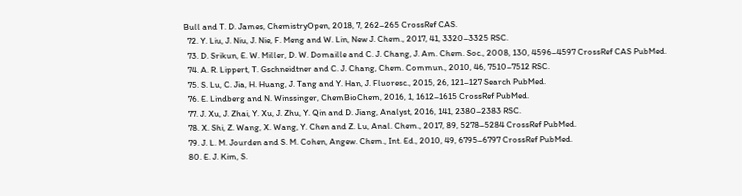Bull and T. D. James, ChemistryOpen, 2018, 7, 262–265 CrossRef CAS.
  72. Y. Liu, J. Niu, J. Nie, F. Meng and W. Lin, New J. Chem., 2017, 41, 3320–3325 RSC.
  73. D. Srikun, E. W. Miller, D. W. Domaille and C. J. Chang, J. Am. Chem. Soc., 2008, 130, 4596–4597 CrossRef CAS PubMed.
  74. A. R. Lippert, T. Gschneidtner and C. J. Chang, Chem. Commun., 2010, 46, 7510–7512 RSC.
  75. S. Lu, C. Jia, H. Huang, J. Tang and Y. Han, J. Fluoresc., 2015, 26, 121–127 Search PubMed.
  76. E. Lindberg and N. Winssinger, ChemBioChem, 2016, 1, 1612–1615 CrossRef PubMed.
  77. J. Xu, J. Zhai, Y. Xu, J. Zhu, Y. Qin and D. Jiang, Analyst, 2016, 141, 2380–2383 RSC.
  78. X. Shi, Z. Wang, X. Wang, Y. Chen and Z. Lu, Anal. Chem., 2017, 89, 5278–5284 CrossRef PubMed.
  79. J. L. M. Jourden and S. M. Cohen, Angew. Chem., Int. Ed., 2010, 49, 6795–6797 CrossRef PubMed.
  80. E. J. Kim, S.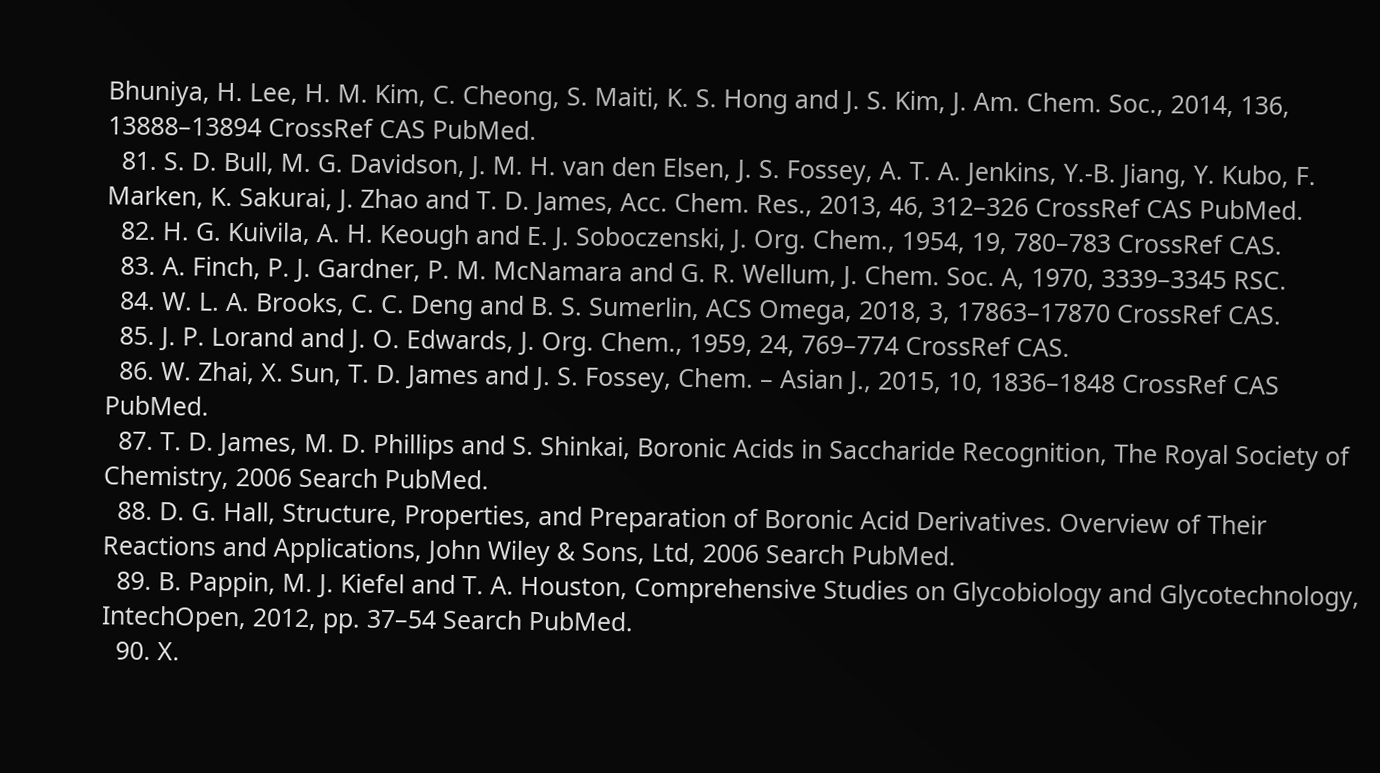Bhuniya, H. Lee, H. M. Kim, C. Cheong, S. Maiti, K. S. Hong and J. S. Kim, J. Am. Chem. Soc., 2014, 136, 13888–13894 CrossRef CAS PubMed.
  81. S. D. Bull, M. G. Davidson, J. M. H. van den Elsen, J. S. Fossey, A. T. A. Jenkins, Y.-B. Jiang, Y. Kubo, F. Marken, K. Sakurai, J. Zhao and T. D. James, Acc. Chem. Res., 2013, 46, 312–326 CrossRef CAS PubMed.
  82. H. G. Kuivila, A. H. Keough and E. J. Soboczenski, J. Org. Chem., 1954, 19, 780–783 CrossRef CAS.
  83. A. Finch, P. J. Gardner, P. M. McNamara and G. R. Wellum, J. Chem. Soc. A, 1970, 3339–3345 RSC.
  84. W. L. A. Brooks, C. C. Deng and B. S. Sumerlin, ACS Omega, 2018, 3, 17863–17870 CrossRef CAS.
  85. J. P. Lorand and J. O. Edwards, J. Org. Chem., 1959, 24, 769–774 CrossRef CAS.
  86. W. Zhai, X. Sun, T. D. James and J. S. Fossey, Chem. – Asian J., 2015, 10, 1836–1848 CrossRef CAS PubMed.
  87. T. D. James, M. D. Phillips and S. Shinkai, Boronic Acids in Saccharide Recognition, The Royal Society of Chemistry, 2006 Search PubMed.
  88. D. G. Hall, Structure, Properties, and Preparation of Boronic Acid Derivatives. Overview of Their Reactions and Applications, John Wiley & Sons, Ltd, 2006 Search PubMed.
  89. B. Pappin, M. J. Kiefel and T. A. Houston, Comprehensive Studies on Glycobiology and Glycotechnology, IntechOpen, 2012, pp. 37–54 Search PubMed.
  90. X.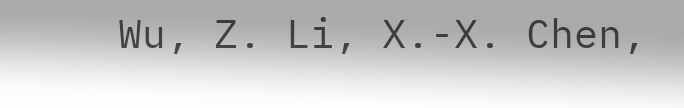Wu, Z. Li, X.-X. Chen,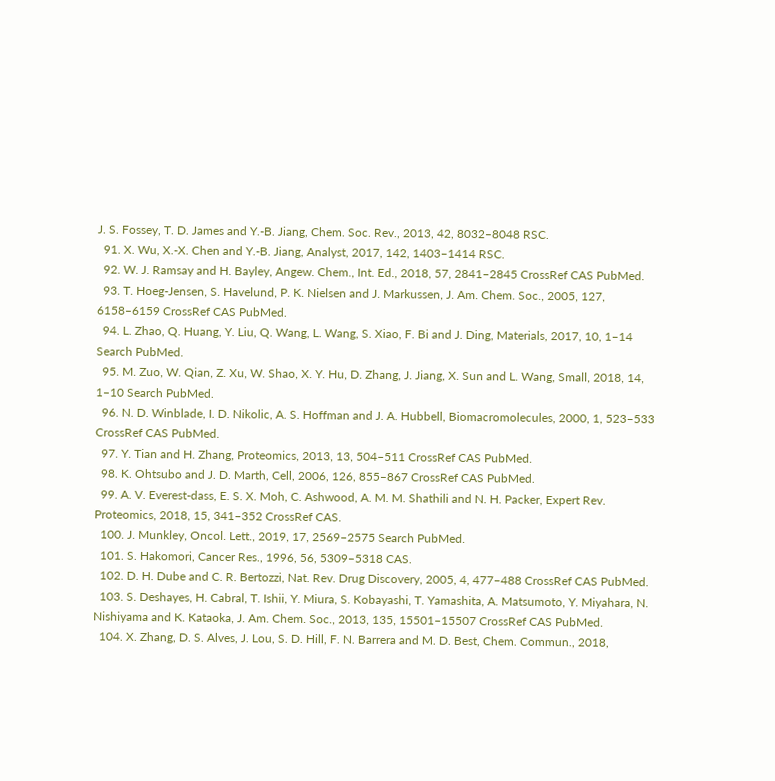J. S. Fossey, T. D. James and Y.-B. Jiang, Chem. Soc. Rev., 2013, 42, 8032–8048 RSC.
  91. X. Wu, X.-X. Chen and Y.-B. Jiang, Analyst, 2017, 142, 1403–1414 RSC.
  92. W. J. Ramsay and H. Bayley, Angew. Chem., Int. Ed., 2018, 57, 2841–2845 CrossRef CAS PubMed.
  93. T. Hoeg-Jensen, S. Havelund, P. K. Nielsen and J. Markussen, J. Am. Chem. Soc., 2005, 127, 6158–6159 CrossRef CAS PubMed.
  94. L. Zhao, Q. Huang, Y. Liu, Q. Wang, L. Wang, S. Xiao, F. Bi and J. Ding, Materials, 2017, 10, 1–14 Search PubMed.
  95. M. Zuo, W. Qian, Z. Xu, W. Shao, X. Y. Hu, D. Zhang, J. Jiang, X. Sun and L. Wang, Small, 2018, 14, 1–10 Search PubMed.
  96. N. D. Winblade, I. D. Nikolic, A. S. Hoffman and J. A. Hubbell, Biomacromolecules, 2000, 1, 523–533 CrossRef CAS PubMed.
  97. Y. Tian and H. Zhang, Proteomics, 2013, 13, 504–511 CrossRef CAS PubMed.
  98. K. Ohtsubo and J. D. Marth, Cell, 2006, 126, 855–867 CrossRef CAS PubMed.
  99. A. V. Everest-dass, E. S. X. Moh, C. Ashwood, A. M. M. Shathili and N. H. Packer, Expert Rev. Proteomics, 2018, 15, 341–352 CrossRef CAS.
  100. J. Munkley, Oncol. Lett., 2019, 17, 2569–2575 Search PubMed.
  101. S. Hakomori, Cancer Res., 1996, 56, 5309–5318 CAS.
  102. D. H. Dube and C. R. Bertozzi, Nat. Rev. Drug Discovery, 2005, 4, 477–488 CrossRef CAS PubMed.
  103. S. Deshayes, H. Cabral, T. Ishii, Y. Miura, S. Kobayashi, T. Yamashita, A. Matsumoto, Y. Miyahara, N. Nishiyama and K. Kataoka, J. Am. Chem. Soc., 2013, 135, 15501–15507 CrossRef CAS PubMed.
  104. X. Zhang, D. S. Alves, J. Lou, S. D. Hill, F. N. Barrera and M. D. Best, Chem. Commun., 2018,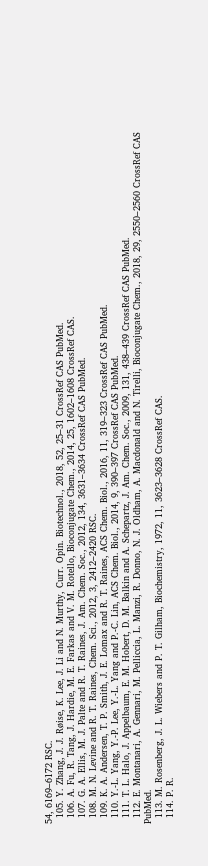54, 6169–6172 RSC.
  105. Y. Zhang, J. J. Røise, K. Lee, J. Li and N. Murthy, Curr. Opin. Biotechnol., 2018, 52, 25–31 CrossRef CAS PubMed.
  106. A. Fu, R. Tang, J. Hardie, M. E. Farkas and V. M. Rotello, Bioconjugate Chem., 2014, 25, 1602–1608 CrossRef CAS.
  107. G. A. Ellis, M. J. Palte and R. T. Raines, J. Am. Chem. Soc., 2012, 134, 3631–3634 CrossRef CAS PubMed.
  108. M. N. Levine and R. T. Raines, Chem. Sci., 2012, 3, 2412–2420 RSC.
  109. K. A. Andersen, T. P. Smith, J. E. Lomax and R. T. Raines, ACS Chem. Biol., 2016, 11, 319–323 CrossRef CAS PubMed.
  110. Y.-L. Yang, Y.-P. Lee, Y.-L. Yang and P.-C. Lin, ACS Chem. Biol., 2014, 9, 390–397 CrossRef CAS PubMed.
  111. T. L. Halo, J. Appelbaum, E. M. Hobert, D. M. Balkin and A. Schepartz, J. Am. Chem. Soc., 2009, 131, 438–439 CrossRef CAS PubMed.
  112. E. Montanari, A. Gennari, M. Pelliccia, L. Manzi, R. Donno, N. J. Oldham, A. Macdonald and N. Tirelli, Bioconjugate Chem., 2018, 29, 2550–2560 CrossRef CAS PubMed.
  113. M. Rosenberg, J. L. Wiebers and P. T. Gilham, Biochemistry, 1972, 11, 3623–3628 CrossRef CAS.
  114. P. R.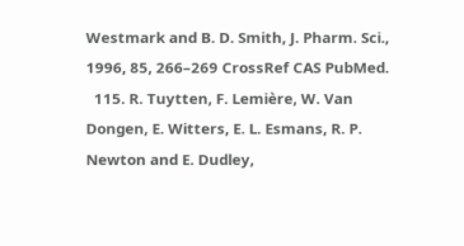Westmark and B. D. Smith, J. Pharm. Sci., 1996, 85, 266–269 CrossRef CAS PubMed.
  115. R. Tuytten, F. Lemière, W. Van Dongen, E. Witters, E. L. Esmans, R. P. Newton and E. Dudley,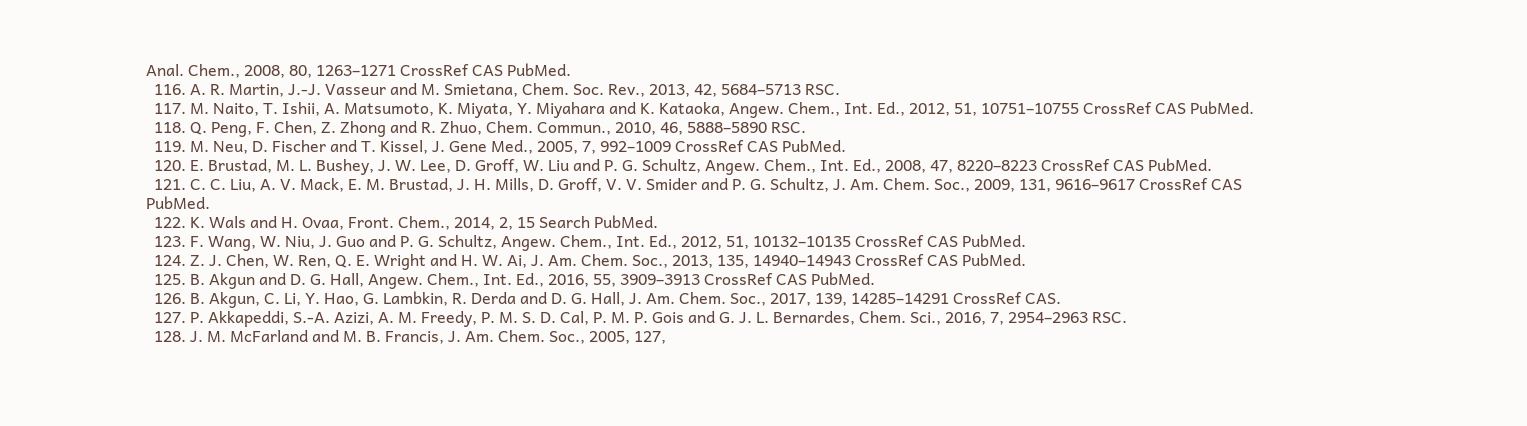Anal. Chem., 2008, 80, 1263–1271 CrossRef CAS PubMed.
  116. A. R. Martin, J.-J. Vasseur and M. Smietana, Chem. Soc. Rev., 2013, 42, 5684–5713 RSC.
  117. M. Naito, T. Ishii, A. Matsumoto, K. Miyata, Y. Miyahara and K. Kataoka, Angew. Chem., Int. Ed., 2012, 51, 10751–10755 CrossRef CAS PubMed.
  118. Q. Peng, F. Chen, Z. Zhong and R. Zhuo, Chem. Commun., 2010, 46, 5888–5890 RSC.
  119. M. Neu, D. Fischer and T. Kissel, J. Gene Med., 2005, 7, 992–1009 CrossRef CAS PubMed.
  120. E. Brustad, M. L. Bushey, J. W. Lee, D. Groff, W. Liu and P. G. Schultz, Angew. Chem., Int. Ed., 2008, 47, 8220–8223 CrossRef CAS PubMed.
  121. C. C. Liu, A. V. Mack, E. M. Brustad, J. H. Mills, D. Groff, V. V. Smider and P. G. Schultz, J. Am. Chem. Soc., 2009, 131, 9616–9617 CrossRef CAS PubMed.
  122. K. Wals and H. Ovaa, Front. Chem., 2014, 2, 15 Search PubMed.
  123. F. Wang, W. Niu, J. Guo and P. G. Schultz, Angew. Chem., Int. Ed., 2012, 51, 10132–10135 CrossRef CAS PubMed.
  124. Z. J. Chen, W. Ren, Q. E. Wright and H. W. Ai, J. Am. Chem. Soc., 2013, 135, 14940–14943 CrossRef CAS PubMed.
  125. B. Akgun and D. G. Hall, Angew. Chem., Int. Ed., 2016, 55, 3909–3913 CrossRef CAS PubMed.
  126. B. Akgun, C. Li, Y. Hao, G. Lambkin, R. Derda and D. G. Hall, J. Am. Chem. Soc., 2017, 139, 14285–14291 CrossRef CAS.
  127. P. Akkapeddi, S.-A. Azizi, A. M. Freedy, P. M. S. D. Cal, P. M. P. Gois and G. J. L. Bernardes, Chem. Sci., 2016, 7, 2954–2963 RSC.
  128. J. M. McFarland and M. B. Francis, J. Am. Chem. Soc., 2005, 127,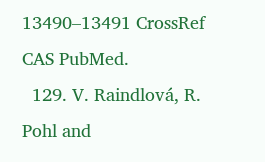13490–13491 CrossRef CAS PubMed.
  129. V. Raindlová, R. Pohl and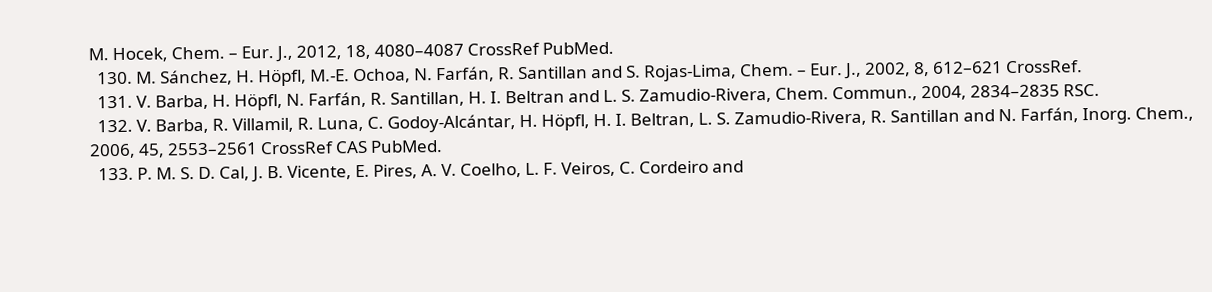M. Hocek, Chem. – Eur. J., 2012, 18, 4080–4087 CrossRef PubMed.
  130. M. Sánchez, H. Höpfl, M.-E. Ochoa, N. Farfán, R. Santillan and S. Rojas-Lima, Chem. – Eur. J., 2002, 8, 612–621 CrossRef.
  131. V. Barba, H. Höpfl, N. Farfán, R. Santillan, H. I. Beltran and L. S. Zamudio-Rivera, Chem. Commun., 2004, 2834–2835 RSC.
  132. V. Barba, R. Villamil, R. Luna, C. Godoy-Alcántar, H. Höpfl, H. I. Beltran, L. S. Zamudio-Rivera, R. Santillan and N. Farfán, Inorg. Chem., 2006, 45, 2553–2561 CrossRef CAS PubMed.
  133. P. M. S. D. Cal, J. B. Vicente, E. Pires, A. V. Coelho, L. F. Veiros, C. Cordeiro and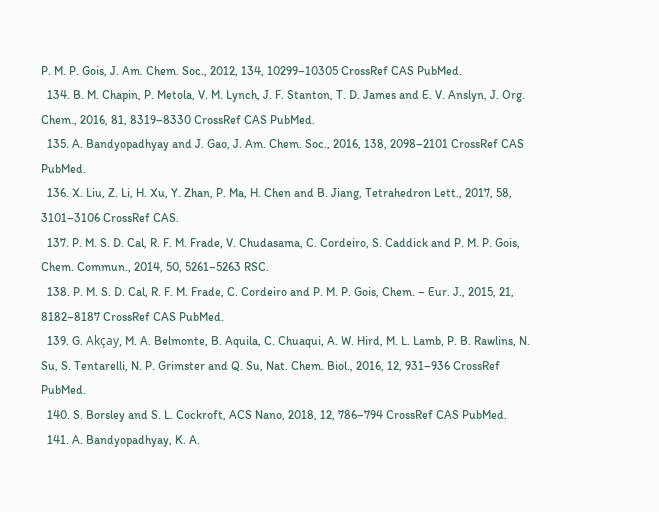P. M. P. Gois, J. Am. Chem. Soc., 2012, 134, 10299–10305 CrossRef CAS PubMed.
  134. B. M. Chapin, P. Metola, V. M. Lynch, J. F. Stanton, T. D. James and E. V. Anslyn, J. Org. Chem., 2016, 81, 8319–8330 CrossRef CAS PubMed.
  135. A. Bandyopadhyay and J. Gao, J. Am. Chem. Soc., 2016, 138, 2098–2101 CrossRef CAS PubMed.
  136. X. Liu, Z. Li, H. Xu, Y. Zhan, P. Ma, H. Chen and B. Jiang, Tetrahedron Lett., 2017, 58, 3101–3106 CrossRef CAS.
  137. P. M. S. D. Cal, R. F. M. Frade, V. Chudasama, C. Cordeiro, S. Caddick and P. M. P. Gois, Chem. Commun., 2014, 50, 5261–5263 RSC.
  138. P. M. S. D. Cal, R. F. M. Frade, C. Cordeiro and P. M. P. Gois, Chem. – Eur. J., 2015, 21, 8182–8187 CrossRef CAS PubMed.
  139. G. Akçay, M. A. Belmonte, B. Aquila, C. Chuaqui, A. W. Hird, M. L. Lamb, P. B. Rawlins, N. Su, S. Tentarelli, N. P. Grimster and Q. Su, Nat. Chem. Biol., 2016, 12, 931–936 CrossRef PubMed.
  140. S. Borsley and S. L. Cockroft, ACS Nano, 2018, 12, 786–794 CrossRef CAS PubMed.
  141. A. Bandyopadhyay, K. A.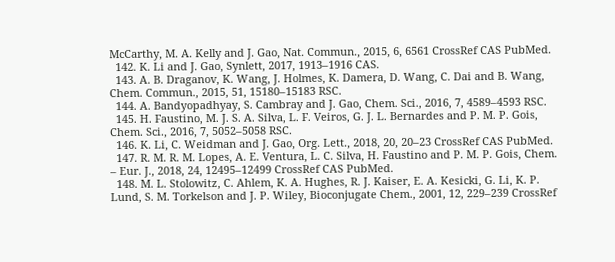McCarthy, M. A. Kelly and J. Gao, Nat. Commun., 2015, 6, 6561 CrossRef CAS PubMed.
  142. K. Li and J. Gao, Synlett, 2017, 1913–1916 CAS.
  143. A. B. Draganov, K. Wang, J. Holmes, K. Damera, D. Wang, C. Dai and B. Wang, Chem. Commun., 2015, 51, 15180–15183 RSC.
  144. A. Bandyopadhyay, S. Cambray and J. Gao, Chem. Sci., 2016, 7, 4589–4593 RSC.
  145. H. Faustino, M. J. S. A. Silva, L. F. Veiros, G. J. L. Bernardes and P. M. P. Gois, Chem. Sci., 2016, 7, 5052–5058 RSC.
  146. K. Li, C. Weidman and J. Gao, Org. Lett., 2018, 20, 20–23 CrossRef CAS PubMed.
  147. R. M. R. M. Lopes, A. E. Ventura, L. C. Silva, H. Faustino and P. M. P. Gois, Chem. – Eur. J., 2018, 24, 12495–12499 CrossRef CAS PubMed.
  148. M. L. Stolowitz, C. Ahlem, K. A. Hughes, R. J. Kaiser, E. A. Kesicki, G. Li, K. P. Lund, S. M. Torkelson and J. P. Wiley, Bioconjugate Chem., 2001, 12, 229–239 CrossRef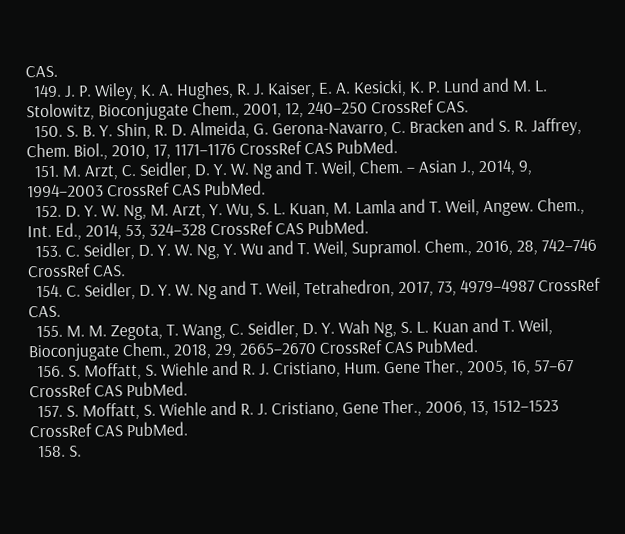CAS.
  149. J. P. Wiley, K. A. Hughes, R. J. Kaiser, E. A. Kesicki, K. P. Lund and M. L. Stolowitz, Bioconjugate Chem., 2001, 12, 240–250 CrossRef CAS.
  150. S. B. Y. Shin, R. D. Almeida, G. Gerona-Navarro, C. Bracken and S. R. Jaffrey, Chem. Biol., 2010, 17, 1171–1176 CrossRef CAS PubMed.
  151. M. Arzt, C. Seidler, D. Y. W. Ng and T. Weil, Chem. – Asian J., 2014, 9, 1994–2003 CrossRef CAS PubMed.
  152. D. Y. W. Ng, M. Arzt, Y. Wu, S. L. Kuan, M. Lamla and T. Weil, Angew. Chem., Int. Ed., 2014, 53, 324–328 CrossRef CAS PubMed.
  153. C. Seidler, D. Y. W. Ng, Y. Wu and T. Weil, Supramol. Chem., 2016, 28, 742–746 CrossRef CAS.
  154. C. Seidler, D. Y. W. Ng and T. Weil, Tetrahedron, 2017, 73, 4979–4987 CrossRef CAS.
  155. M. M. Zegota, T. Wang, C. Seidler, D. Y. Wah Ng, S. L. Kuan and T. Weil, Bioconjugate Chem., 2018, 29, 2665–2670 CrossRef CAS PubMed.
  156. S. Moffatt, S. Wiehle and R. J. Cristiano, Hum. Gene Ther., 2005, 16, 57–67 CrossRef CAS PubMed.
  157. S. Moffatt, S. Wiehle and R. J. Cristiano, Gene Ther., 2006, 13, 1512–1523 CrossRef CAS PubMed.
  158. S.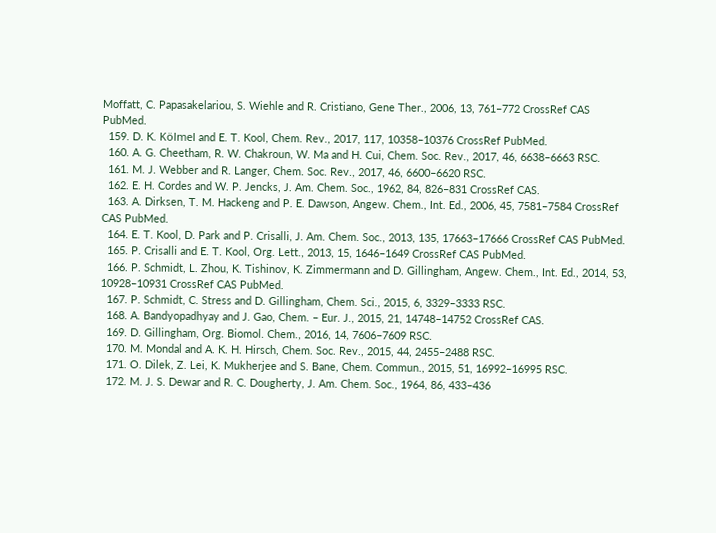Moffatt, C. Papasakelariou, S. Wiehle and R. Cristiano, Gene Ther., 2006, 13, 761–772 CrossRef CAS PubMed.
  159. D. K. Kölmel and E. T. Kool, Chem. Rev., 2017, 117, 10358–10376 CrossRef PubMed.
  160. A. G. Cheetham, R. W. Chakroun, W. Ma and H. Cui, Chem. Soc. Rev., 2017, 46, 6638–6663 RSC.
  161. M. J. Webber and R. Langer, Chem. Soc. Rev., 2017, 46, 6600–6620 RSC.
  162. E. H. Cordes and W. P. Jencks, J. Am. Chem. Soc., 1962, 84, 826–831 CrossRef CAS.
  163. A. Dirksen, T. M. Hackeng and P. E. Dawson, Angew. Chem., Int. Ed., 2006, 45, 7581–7584 CrossRef CAS PubMed.
  164. E. T. Kool, D. Park and P. Crisalli, J. Am. Chem. Soc., 2013, 135, 17663–17666 CrossRef CAS PubMed.
  165. P. Crisalli and E. T. Kool, Org. Lett., 2013, 15, 1646–1649 CrossRef CAS PubMed.
  166. P. Schmidt, L. Zhou, K. Tishinov, K. Zimmermann and D. Gillingham, Angew. Chem., Int. Ed., 2014, 53, 10928–10931 CrossRef CAS PubMed.
  167. P. Schmidt, C. Stress and D. Gillingham, Chem. Sci., 2015, 6, 3329–3333 RSC.
  168. A. Bandyopadhyay and J. Gao, Chem. – Eur. J., 2015, 21, 14748–14752 CrossRef CAS.
  169. D. Gillingham, Org. Biomol. Chem., 2016, 14, 7606–7609 RSC.
  170. M. Mondal and A. K. H. Hirsch, Chem. Soc. Rev., 2015, 44, 2455–2488 RSC.
  171. O. Dilek, Z. Lei, K. Mukherjee and S. Bane, Chem. Commun., 2015, 51, 16992–16995 RSC.
  172. M. J. S. Dewar and R. C. Dougherty, J. Am. Chem. Soc., 1964, 86, 433–436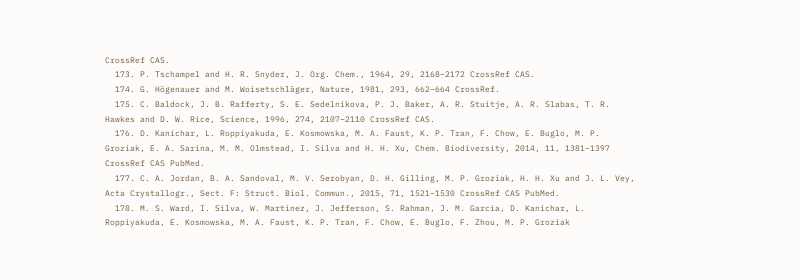CrossRef CAS.
  173. P. Tschampel and H. R. Snyder, J. Org. Chem., 1964, 29, 2168–2172 CrossRef CAS.
  174. G. Högenauer and M. Woisetschläger, Nature, 1981, 293, 662–664 CrossRef.
  175. C. Baldock, J. B. Rafferty, S. E. Sedelnikova, P. J. Baker, A. R. Stuitje, A. R. Slabas, T. R. Hawkes and D. W. Rice, Science, 1996, 274, 2107–2110 CrossRef CAS.
  176. D. Kanichar, L. Roppiyakuda, E. Kosmowska, M. A. Faust, K. P. Tran, F. Chow, E. Buglo, M. P. Groziak, E. A. Sarina, M. M. Olmstead, I. Silva and H. H. Xu, Chem. Biodiversity, 2014, 11, 1381–1397 CrossRef CAS PubMed.
  177. C. A. Jordan, B. A. Sandoval, M. V. Serobyan, D. H. Gilling, M. P. Groziak, H. H. Xu and J. L. Vey, Acta Crystallogr., Sect. F: Struct. Biol. Commun., 2015, 71, 1521–1530 CrossRef CAS PubMed.
  178. M. S. Ward, I. Silva, W. Martinez, J. Jefferson, S. Rahman, J. M. Garcia, D. Kanichar, L. Roppiyakuda, E. Kosmowska, M. A. Faust, K. P. Tran, F. Chow, E. Buglo, F. Zhou, M. P. Groziak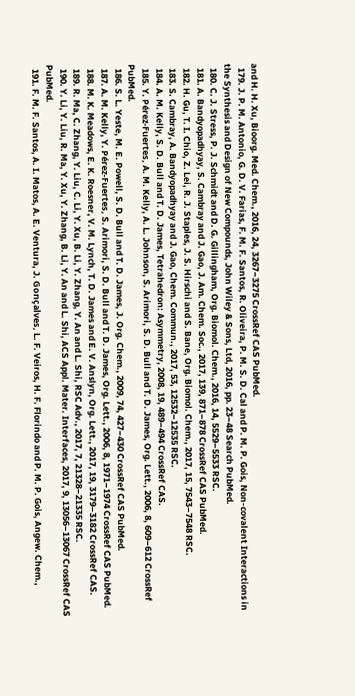and H. H. Xu, Bioorg. Med. Chem., 2016, 24, 3267–3275 CrossRef CAS PubMed.
  179. J. P. M. Antonio, G. D. V. Farias, F. M. F. Santos, R. Oliveira, P. M. S. D. Cal and P. M. P. Gois, Non-covalent Interactions in the Synthesis and Design of New Compounds, John Wiley & Sons, Ltd, 2016, pp. 23–48 Search PubMed.
  180. C. J. Stress, P. J. Schmidt and D. G. Gillingham, Org. Biomol. Chem., 2016, 14, 5529–5533 RSC.
  181. A. Bandyopadhyay, S. Cambray and J. Gao, J. Am. Chem. Soc., 2017, 139, 871–878 CrossRef CAS PubMed.
  182. H. Gu, T. I. Chio, Z. Lei, R. J. Staples, J. S. Hirschi and S. Bane, Org. Biomol. Chem., 2017, 15, 7543–7548 RSC.
  183. S. Cambray, A. Bandyopadhyay and J. Gao, Chem. Commun., 2017, 53, 12532–12535 RSC.
  184. A. M. Kelly, S. D. Bull and T. D. James, Tetrahedron: Asymmetry, 2008, 19, 489–494 CrossRef CAS.
  185. Y. Pérez-Fuertes, A. M. Kelly, A. L. Johnson, S. Arimori, S. D. Bull and T. D. James, Org. Lett., 2006, 8, 609–612 CrossRef PubMed.
  186. S. L. Yeste, M. E. Powell, S. D. Bull and T. D. James, J. Org. Chem., 2009, 74, 427–430 CrossRef CAS PubMed.
  187. A. M. Kelly, Y. Pérez-Fuertes, S. Arimori, S. D. Bull and T. D. James, Org. Lett., 2006, 8, 1971–1974 CrossRef CAS PubMed.
  188. M. K. Meadows, E. K. Roesner, V. M. Lynch, T. D. James and E. V. Anslyn, Org. Lett., 2017, 19, 3179–3182 CrossRef CAS.
  189. R. Ma, C. Zhang, Y. Liu, C. Li, Y. Xu, B. Li, Y. Zhang, Y. An and L. Shi, RSC Adv., 2017, 7, 21328–21335 RSC.
  190. Y. Li, Y. Liu, R. Ma, Y. Xu, Y. Zhang, B. Li, Y. An and L. Shi, ACS Appl. Mater. Interfaces, 2017, 9, 13056–13067 CrossRef CAS PubMed.
  191. F. M. F. Santos, A. I. Matos, A. E. Ventura, J. Gonçalves, L. F. Veiros, H. F. Florindo and P. M. P. Gois, Angew. Chem.,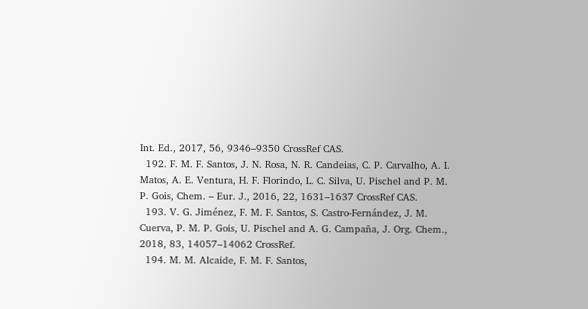Int. Ed., 2017, 56, 9346–9350 CrossRef CAS.
  192. F. M. F. Santos, J. N. Rosa, N. R. Candeias, C. P. Carvalho, A. I. Matos, A. E. Ventura, H. F. Florindo, L. C. Silva, U. Pischel and P. M. P. Gois, Chem. – Eur. J., 2016, 22, 1631–1637 CrossRef CAS.
  193. V. G. Jiménez, F. M. F. Santos, S. Castro-Fernández, J. M. Cuerva, P. M. P. Gois, U. Pischel and A. G. Campaña, J. Org. Chem., 2018, 83, 14057–14062 CrossRef.
  194. M. M. Alcaide, F. M. F. Santos,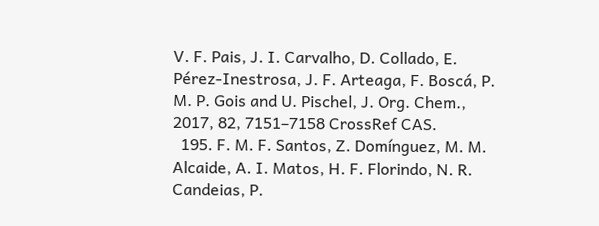V. F. Pais, J. I. Carvalho, D. Collado, E. Pérez-Inestrosa, J. F. Arteaga, F. Boscá, P. M. P. Gois and U. Pischel, J. Org. Chem., 2017, 82, 7151–7158 CrossRef CAS.
  195. F. M. F. Santos, Z. Domínguez, M. M. Alcaide, A. I. Matos, H. F. Florindo, N. R. Candeias, P.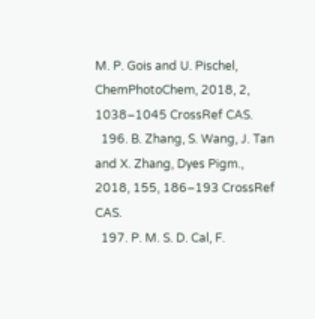M. P. Gois and U. Pischel, ChemPhotoChem, 2018, 2, 1038–1045 CrossRef CAS.
  196. B. Zhang, S. Wang, J. Tan and X. Zhang, Dyes Pigm., 2018, 155, 186–193 CrossRef CAS.
  197. P. M. S. D. Cal, F.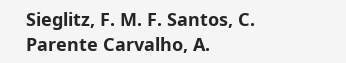Sieglitz, F. M. F. Santos, C. Parente Carvalho, A.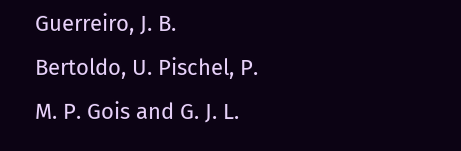Guerreiro, J. B. Bertoldo, U. Pischel, P. M. P. Gois and G. J. L.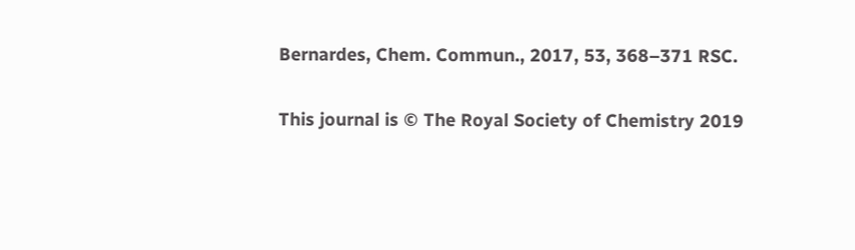Bernardes, Chem. Commun., 2017, 53, 368–371 RSC.

This journal is © The Royal Society of Chemistry 2019